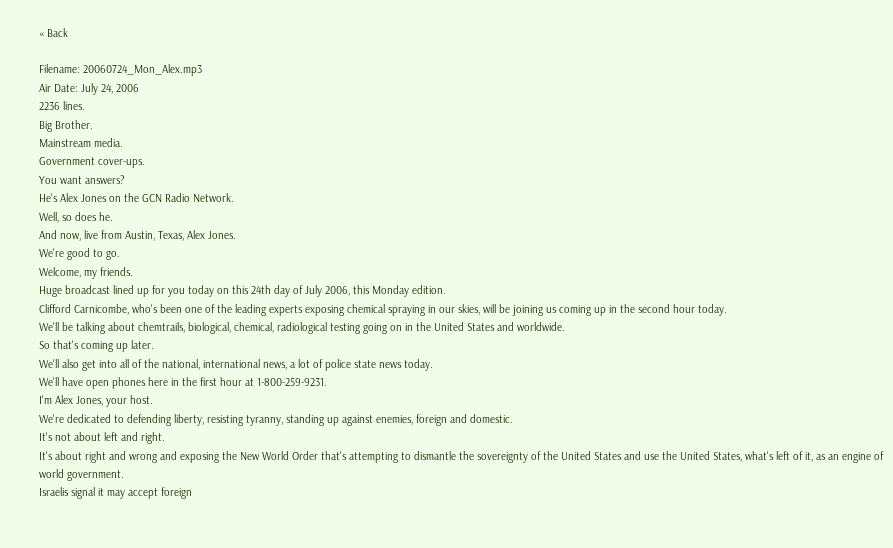« Back

Filename: 20060724_Mon_Alex.mp3
Air Date: July 24, 2006
2236 lines.
Big Brother.
Mainstream media.
Government cover-ups.
You want answers?
He's Alex Jones on the GCN Radio Network.
Well, so does he.
And now, live from Austin, Texas, Alex Jones.
We're good to go.
Welcome, my friends.
Huge broadcast lined up for you today on this 24th day of July 2006, this Monday edition.
Clifford Carnicombe, who's been one of the leading experts exposing chemical spraying in our skies, will be joining us coming up in the second hour today.
We'll be talking about chemtrails, biological, chemical, radiological testing going on in the United States and worldwide.
So that's coming up later.
We'll also get into all of the national, international news, a lot of police state news today.
We'll have open phones here in the first hour at 1-800-259-9231.
I'm Alex Jones, your host.
We're dedicated to defending liberty, resisting tyranny, standing up against enemies, foreign and domestic.
It's not about left and right.
It's about right and wrong and exposing the New World Order that's attempting to dismantle the sovereignty of the United States and use the United States, what's left of it, as an engine of world government.
Israelis signal it may accept foreign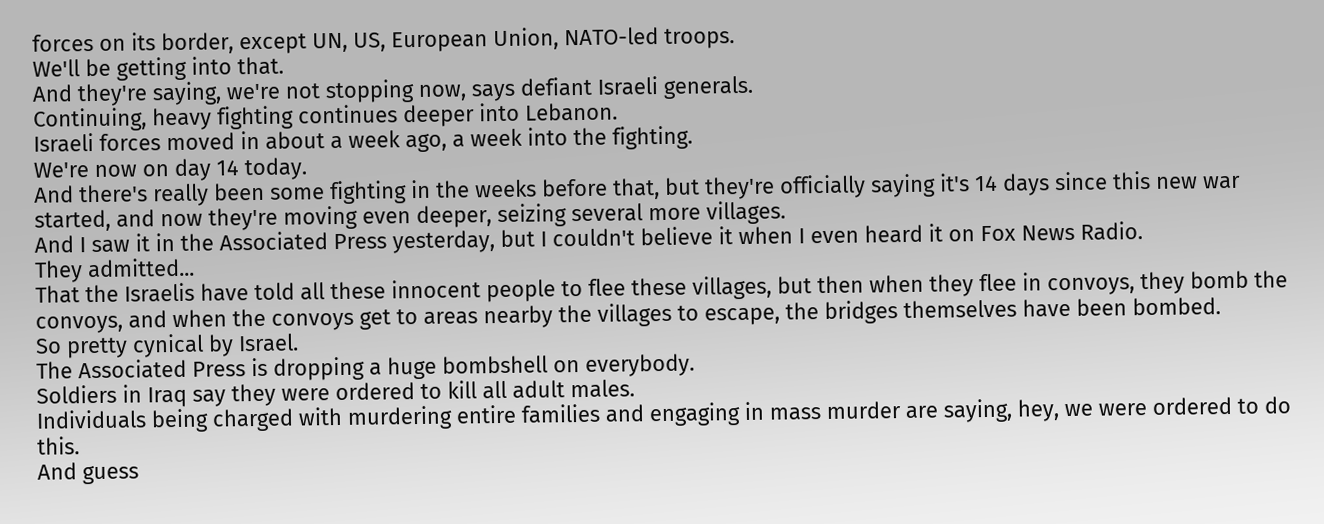forces on its border, except UN, US, European Union, NATO-led troops.
We'll be getting into that.
And they're saying, we're not stopping now, says defiant Israeli generals.
Continuing, heavy fighting continues deeper into Lebanon.
Israeli forces moved in about a week ago, a week into the fighting.
We're now on day 14 today.
And there's really been some fighting in the weeks before that, but they're officially saying it's 14 days since this new war started, and now they're moving even deeper, seizing several more villages.
And I saw it in the Associated Press yesterday, but I couldn't believe it when I even heard it on Fox News Radio.
They admitted...
That the Israelis have told all these innocent people to flee these villages, but then when they flee in convoys, they bomb the convoys, and when the convoys get to areas nearby the villages to escape, the bridges themselves have been bombed.
So pretty cynical by Israel.
The Associated Press is dropping a huge bombshell on everybody.
Soldiers in Iraq say they were ordered to kill all adult males.
Individuals being charged with murdering entire families and engaging in mass murder are saying, hey, we were ordered to do this.
And guess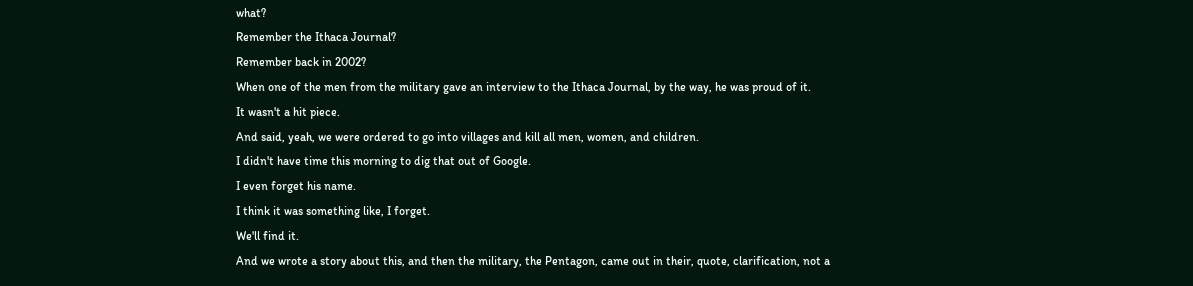what?
Remember the Ithaca Journal?
Remember back in 2002?
When one of the men from the military gave an interview to the Ithaca Journal, by the way, he was proud of it.
It wasn't a hit piece.
And said, yeah, we were ordered to go into villages and kill all men, women, and children.
I didn't have time this morning to dig that out of Google.
I even forget his name.
I think it was something like, I forget.
We'll find it.
And we wrote a story about this, and then the military, the Pentagon, came out in their, quote, clarification, not a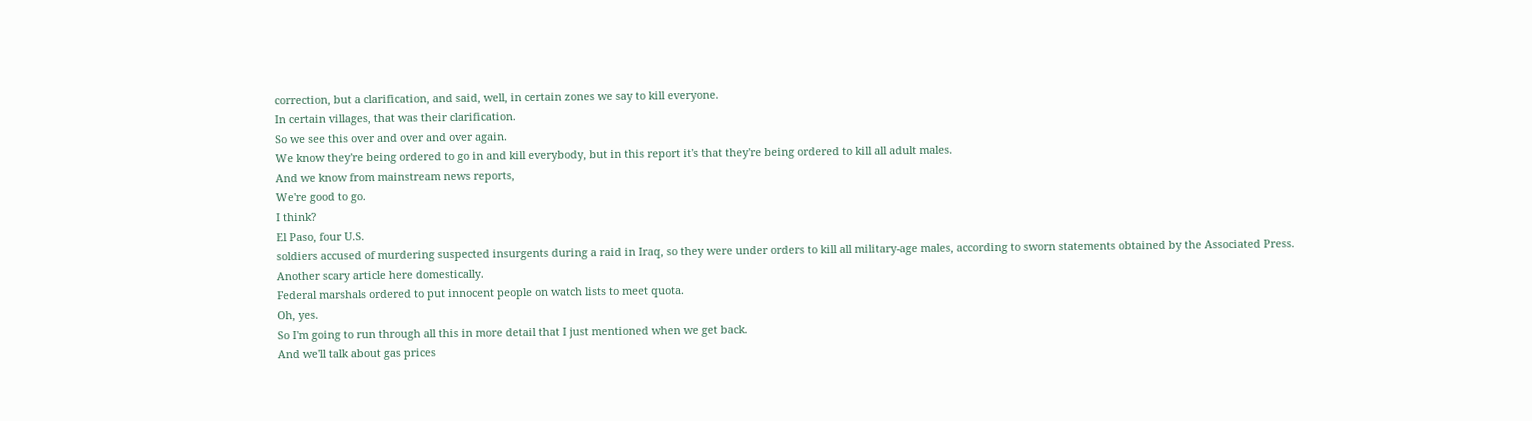correction, but a clarification, and said, well, in certain zones we say to kill everyone.
In certain villages, that was their clarification.
So we see this over and over and over again.
We know they're being ordered to go in and kill everybody, but in this report it's that they're being ordered to kill all adult males.
And we know from mainstream news reports,
We're good to go.
I think?
El Paso, four U.S.
soldiers accused of murdering suspected insurgents during a raid in Iraq, so they were under orders to kill all military-age males, according to sworn statements obtained by the Associated Press.
Another scary article here domestically.
Federal marshals ordered to put innocent people on watch lists to meet quota.
Oh, yes.
So I'm going to run through all this in more detail that I just mentioned when we get back.
And we'll talk about gas prices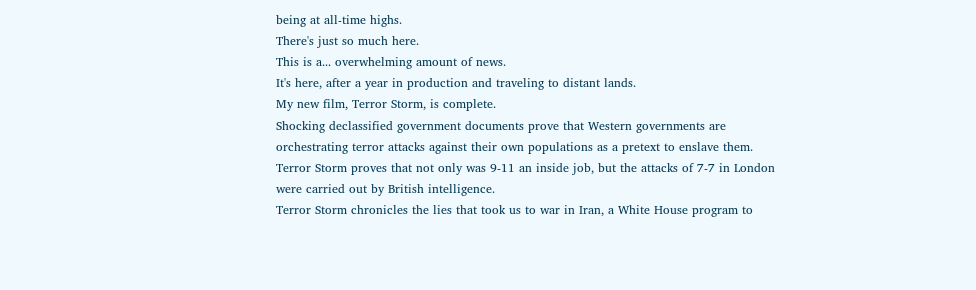being at all-time highs.
There's just so much here.
This is a... overwhelming amount of news.
It's here, after a year in production and traveling to distant lands.
My new film, Terror Storm, is complete.
Shocking declassified government documents prove that Western governments are orchestrating terror attacks against their own populations as a pretext to enslave them.
Terror Storm proves that not only was 9-11 an inside job, but the attacks of 7-7 in London were carried out by British intelligence.
Terror Storm chronicles the lies that took us to war in Iran, a White House program to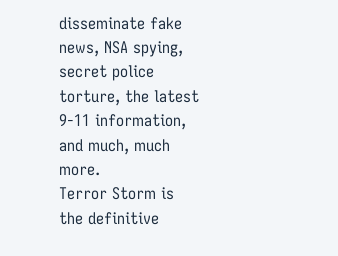disseminate fake news, NSA spying, secret police torture, the latest 9-11 information, and much, much more.
Terror Storm is the definitive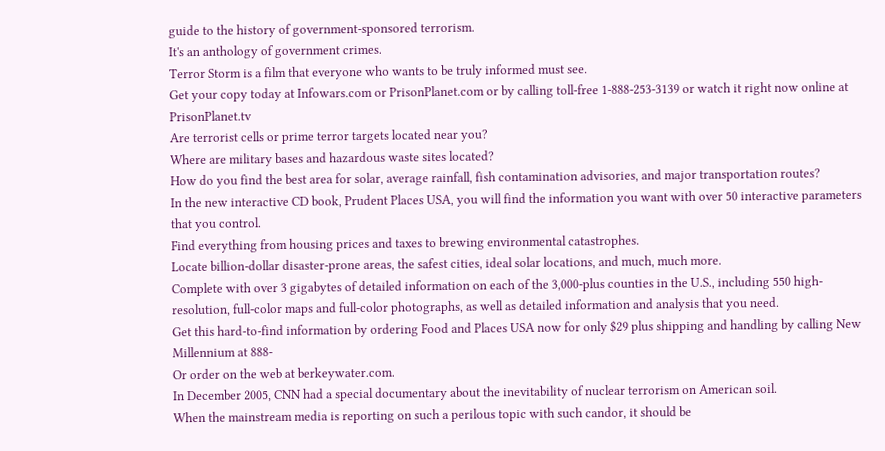guide to the history of government-sponsored terrorism.
It's an anthology of government crimes.
Terror Storm is a film that everyone who wants to be truly informed must see.
Get your copy today at Infowars.com or PrisonPlanet.com or by calling toll-free 1-888-253-3139 or watch it right now online at PrisonPlanet.tv
Are terrorist cells or prime terror targets located near you?
Where are military bases and hazardous waste sites located?
How do you find the best area for solar, average rainfall, fish contamination advisories, and major transportation routes?
In the new interactive CD book, Prudent Places USA, you will find the information you want with over 50 interactive parameters that you control.
Find everything from housing prices and taxes to brewing environmental catastrophes.
Locate billion-dollar disaster-prone areas, the safest cities, ideal solar locations, and much, much more.
Complete with over 3 gigabytes of detailed information on each of the 3,000-plus counties in the U.S., including 550 high-resolution, full-color maps and full-color photographs, as well as detailed information and analysis that you need.
Get this hard-to-find information by ordering Food and Places USA now for only $29 plus shipping and handling by calling New Millennium at 888-
Or order on the web at berkeywater.com.
In December 2005, CNN had a special documentary about the inevitability of nuclear terrorism on American soil.
When the mainstream media is reporting on such a perilous topic with such candor, it should be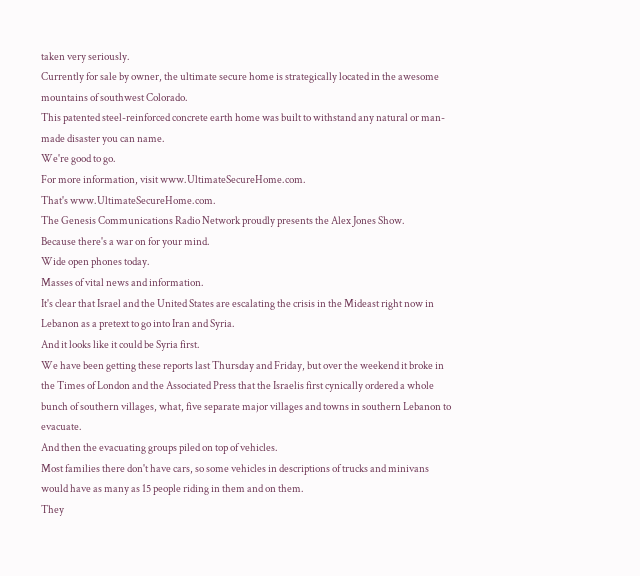taken very seriously.
Currently for sale by owner, the ultimate secure home is strategically located in the awesome mountains of southwest Colorado.
This patented steel-reinforced concrete earth home was built to withstand any natural or man-made disaster you can name.
We're good to go.
For more information, visit www.UltimateSecureHome.com.
That's www.UltimateSecureHome.com.
The Genesis Communications Radio Network proudly presents the Alex Jones Show.
Because there's a war on for your mind.
Wide open phones today.
Masses of vital news and information.
It's clear that Israel and the United States are escalating the crisis in the Mideast right now in Lebanon as a pretext to go into Iran and Syria.
And it looks like it could be Syria first.
We have been getting these reports last Thursday and Friday, but over the weekend it broke in the Times of London and the Associated Press that the Israelis first cynically ordered a whole bunch of southern villages, what, five separate major villages and towns in southern Lebanon to evacuate.
And then the evacuating groups piled on top of vehicles.
Most families there don't have cars, so some vehicles in descriptions of trucks and minivans would have as many as 15 people riding in them and on them.
They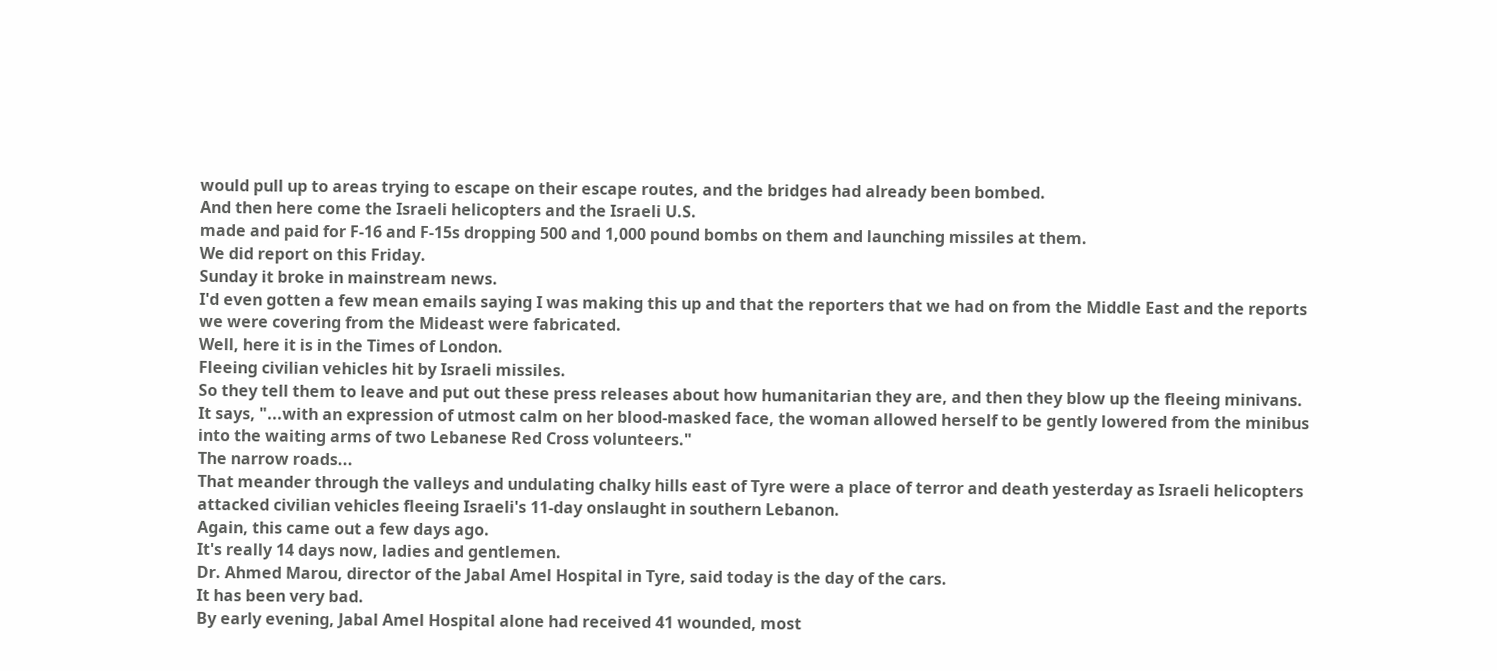would pull up to areas trying to escape on their escape routes, and the bridges had already been bombed.
And then here come the Israeli helicopters and the Israeli U.S.
made and paid for F-16 and F-15s dropping 500 and 1,000 pound bombs on them and launching missiles at them.
We did report on this Friday.
Sunday it broke in mainstream news.
I'd even gotten a few mean emails saying I was making this up and that the reporters that we had on from the Middle East and the reports we were covering from the Mideast were fabricated.
Well, here it is in the Times of London.
Fleeing civilian vehicles hit by Israeli missiles.
So they tell them to leave and put out these press releases about how humanitarian they are, and then they blow up the fleeing minivans.
It says, "...with an expression of utmost calm on her blood-masked face, the woman allowed herself to be gently lowered from the minibus into the waiting arms of two Lebanese Red Cross volunteers."
The narrow roads...
That meander through the valleys and undulating chalky hills east of Tyre were a place of terror and death yesterday as Israeli helicopters attacked civilian vehicles fleeing Israeli's 11-day onslaught in southern Lebanon.
Again, this came out a few days ago.
It's really 14 days now, ladies and gentlemen.
Dr. Ahmed Marou, director of the Jabal Amel Hospital in Tyre, said today is the day of the cars.
It has been very bad.
By early evening, Jabal Amel Hospital alone had received 41 wounded, most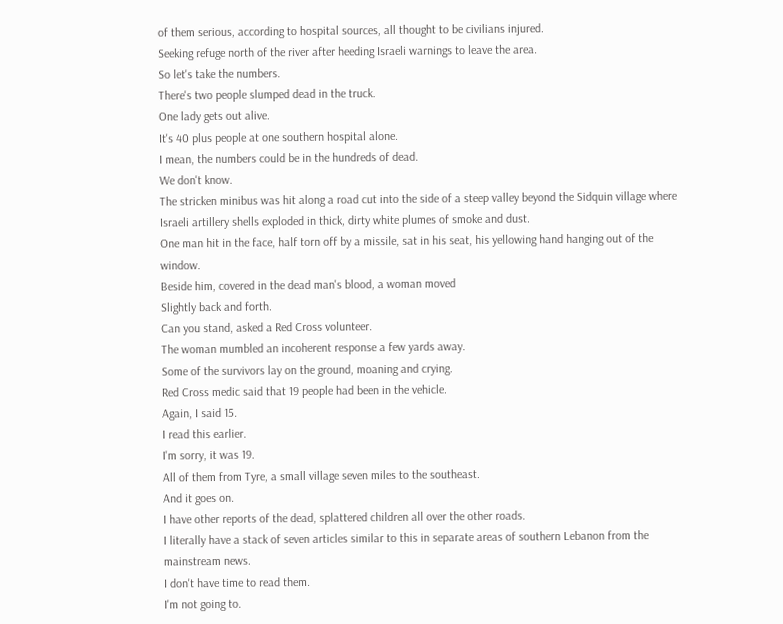of them serious, according to hospital sources, all thought to be civilians injured.
Seeking refuge north of the river after heeding Israeli warnings to leave the area.
So let's take the numbers.
There's two people slumped dead in the truck.
One lady gets out alive.
It's 40 plus people at one southern hospital alone.
I mean, the numbers could be in the hundreds of dead.
We don't know.
The stricken minibus was hit along a road cut into the side of a steep valley beyond the Sidquin village where Israeli artillery shells exploded in thick, dirty white plumes of smoke and dust.
One man hit in the face, half torn off by a missile, sat in his seat, his yellowing hand hanging out of the window.
Beside him, covered in the dead man's blood, a woman moved
Slightly back and forth.
Can you stand, asked a Red Cross volunteer.
The woman mumbled an incoherent response a few yards away.
Some of the survivors lay on the ground, moaning and crying.
Red Cross medic said that 19 people had been in the vehicle.
Again, I said 15.
I read this earlier.
I'm sorry, it was 19.
All of them from Tyre, a small village seven miles to the southeast.
And it goes on.
I have other reports of the dead, splattered children all over the other roads.
I literally have a stack of seven articles similar to this in separate areas of southern Lebanon from the mainstream news.
I don't have time to read them.
I'm not going to.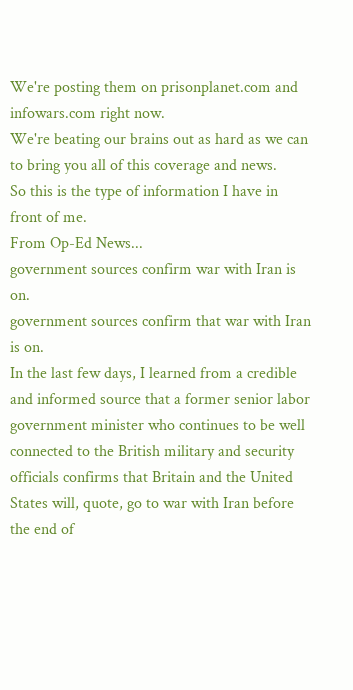We're posting them on prisonplanet.com and infowars.com right now.
We're beating our brains out as hard as we can to bring you all of this coverage and news.
So this is the type of information I have in front of me.
From Op-Ed News...
government sources confirm war with Iran is on.
government sources confirm that war with Iran is on.
In the last few days, I learned from a credible and informed source that a former senior labor government minister who continues to be well connected to the British military and security officials confirms that Britain and the United States will, quote, go to war with Iran before the end of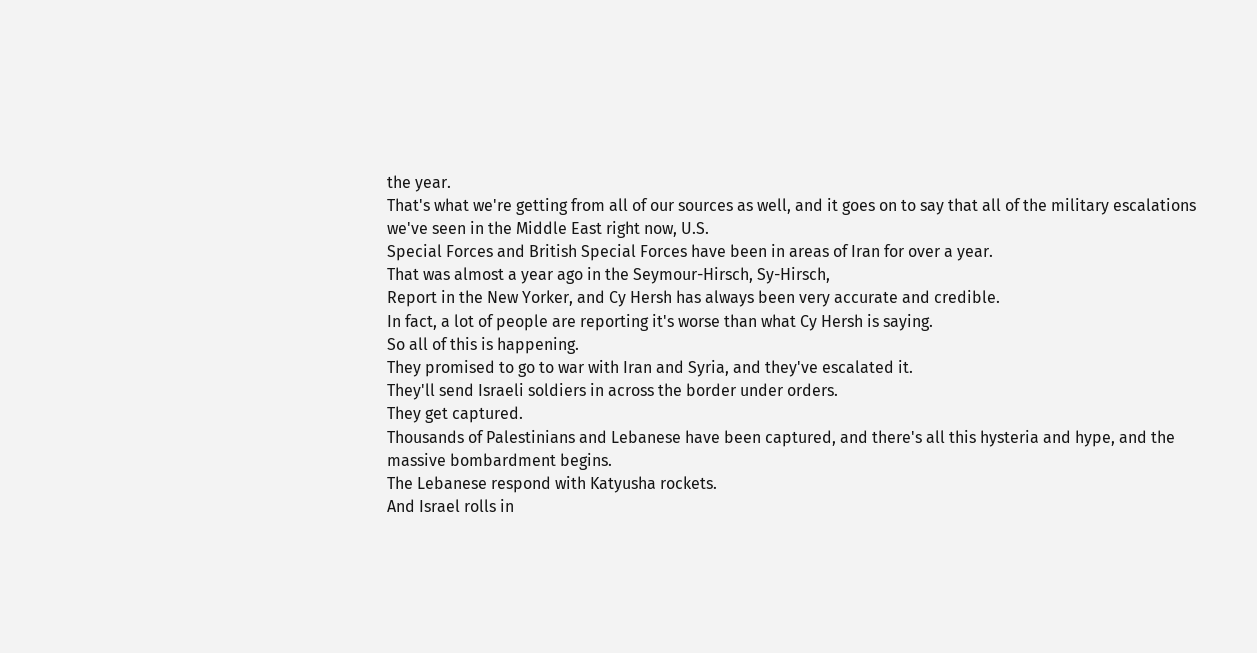the year.
That's what we're getting from all of our sources as well, and it goes on to say that all of the military escalations we've seen in the Middle East right now, U.S.
Special Forces and British Special Forces have been in areas of Iran for over a year.
That was almost a year ago in the Seymour-Hirsch, Sy-Hirsch,
Report in the New Yorker, and Cy Hersh has always been very accurate and credible.
In fact, a lot of people are reporting it's worse than what Cy Hersh is saying.
So all of this is happening.
They promised to go to war with Iran and Syria, and they've escalated it.
They'll send Israeli soldiers in across the border under orders.
They get captured.
Thousands of Palestinians and Lebanese have been captured, and there's all this hysteria and hype, and the massive bombardment begins.
The Lebanese respond with Katyusha rockets.
And Israel rolls in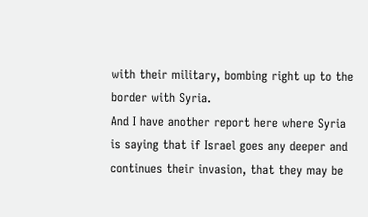with their military, bombing right up to the border with Syria.
And I have another report here where Syria is saying that if Israel goes any deeper and continues their invasion, that they may be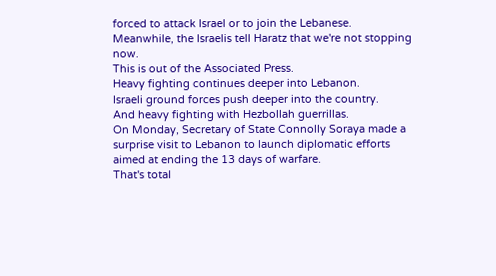forced to attack Israel or to join the Lebanese.
Meanwhile, the Israelis tell Haratz that we're not stopping now.
This is out of the Associated Press.
Heavy fighting continues deeper into Lebanon.
Israeli ground forces push deeper into the country.
And heavy fighting with Hezbollah guerrillas.
On Monday, Secretary of State Connolly Soraya made a surprise visit to Lebanon to launch diplomatic efforts aimed at ending the 13 days of warfare.
That's total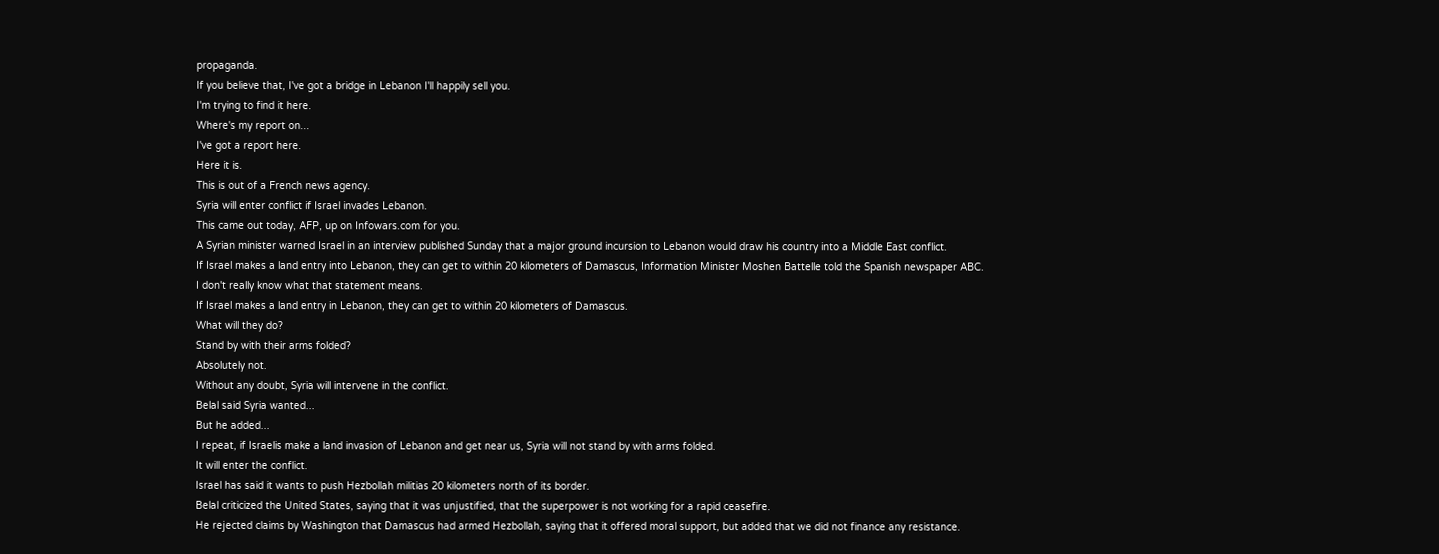propaganda.
If you believe that, I've got a bridge in Lebanon I'll happily sell you.
I'm trying to find it here.
Where's my report on...
I've got a report here.
Here it is.
This is out of a French news agency.
Syria will enter conflict if Israel invades Lebanon.
This came out today, AFP, up on Infowars.com for you.
A Syrian minister warned Israel in an interview published Sunday that a major ground incursion to Lebanon would draw his country into a Middle East conflict.
If Israel makes a land entry into Lebanon, they can get to within 20 kilometers of Damascus, Information Minister Moshen Battelle told the Spanish newspaper ABC.
I don't really know what that statement means.
If Israel makes a land entry in Lebanon, they can get to within 20 kilometers of Damascus.
What will they do?
Stand by with their arms folded?
Absolutely not.
Without any doubt, Syria will intervene in the conflict.
Belal said Syria wanted...
But he added...
I repeat, if Israelis make a land invasion of Lebanon and get near us, Syria will not stand by with arms folded.
It will enter the conflict.
Israel has said it wants to push Hezbollah militias 20 kilometers north of its border.
Belal criticized the United States, saying that it was unjustified, that the superpower is not working for a rapid ceasefire.
He rejected claims by Washington that Damascus had armed Hezbollah, saying that it offered moral support, but added that we did not finance any resistance.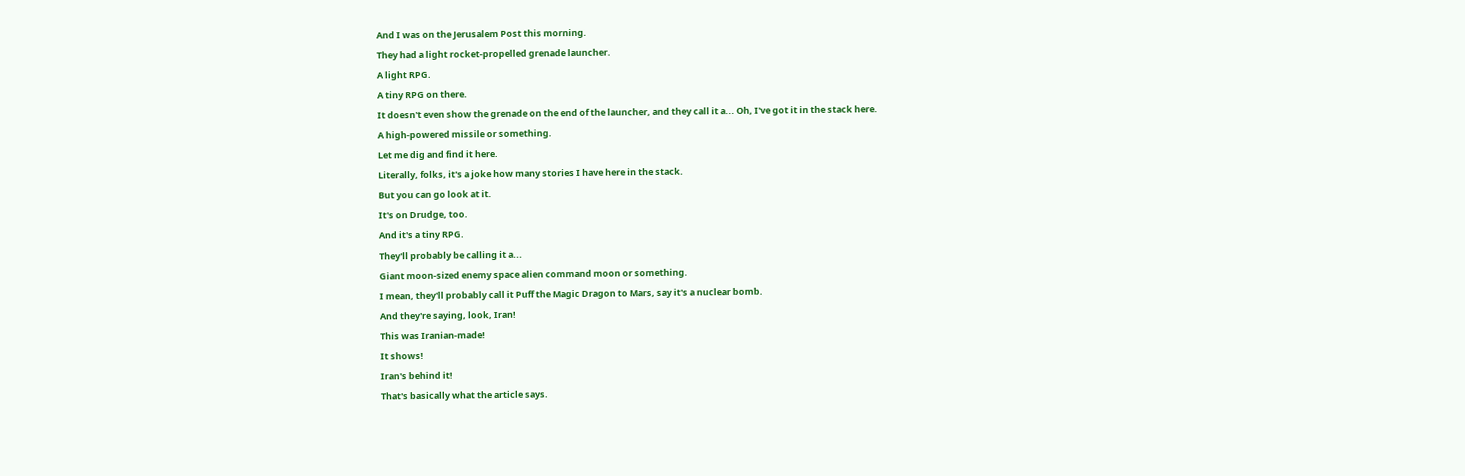And I was on the Jerusalem Post this morning.
They had a light rocket-propelled grenade launcher.
A light RPG.
A tiny RPG on there.
It doesn't even show the grenade on the end of the launcher, and they call it a... Oh, I've got it in the stack here.
A high-powered missile or something.
Let me dig and find it here.
Literally, folks, it's a joke how many stories I have here in the stack.
But you can go look at it.
It's on Drudge, too.
And it's a tiny RPG.
They'll probably be calling it a...
Giant moon-sized enemy space alien command moon or something.
I mean, they'll probably call it Puff the Magic Dragon to Mars, say it's a nuclear bomb.
And they're saying, look, Iran!
This was Iranian-made!
It shows!
Iran's behind it!
That's basically what the article says.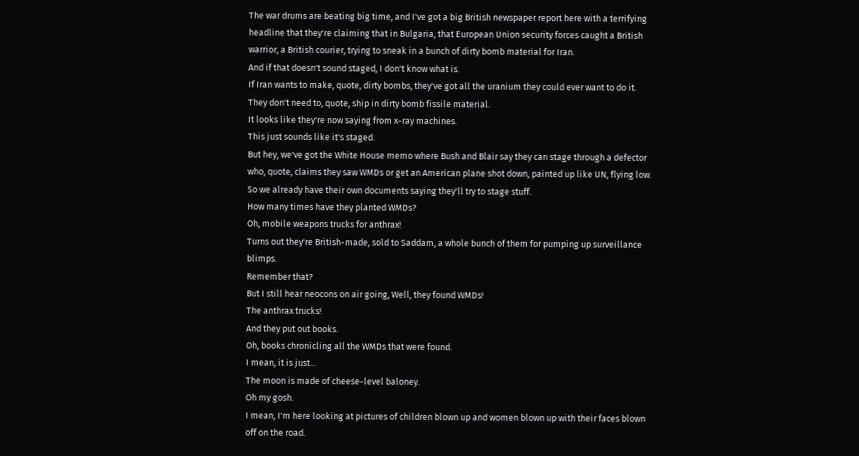The war drums are beating big time, and I've got a big British newspaper report here with a terrifying headline that they're claiming that in Bulgaria, that European Union security forces caught a British warrior, a British courier, trying to sneak in a bunch of dirty bomb material for Iran.
And if that doesn't sound staged, I don't know what is.
If Iran wants to make, quote, dirty bombs, they've got all the uranium they could ever want to do it.
They don't need to, quote, ship in dirty bomb fissile material.
It looks like they're now saying from x-ray machines.
This just sounds like it's staged.
But hey, we've got the White House memo where Bush and Blair say they can stage through a defector who, quote, claims they saw WMDs or get an American plane shot down, painted up like UN, flying low.
So we already have their own documents saying they'll try to stage stuff.
How many times have they planted WMDs?
Oh, mobile weapons trucks for anthrax!
Turns out they're British-made, sold to Saddam, a whole bunch of them for pumping up surveillance blimps.
Remember that?
But I still hear neocons on air going, Well, they found WMDs!
The anthrax trucks!
And they put out books.
Oh, books chronicling all the WMDs that were found.
I mean, it is just...
The moon is made of cheese-level baloney.
Oh my gosh.
I mean, I'm here looking at pictures of children blown up and women blown up with their faces blown off on the road.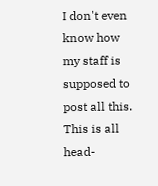I don't even know how my staff is supposed to post all this.
This is all head-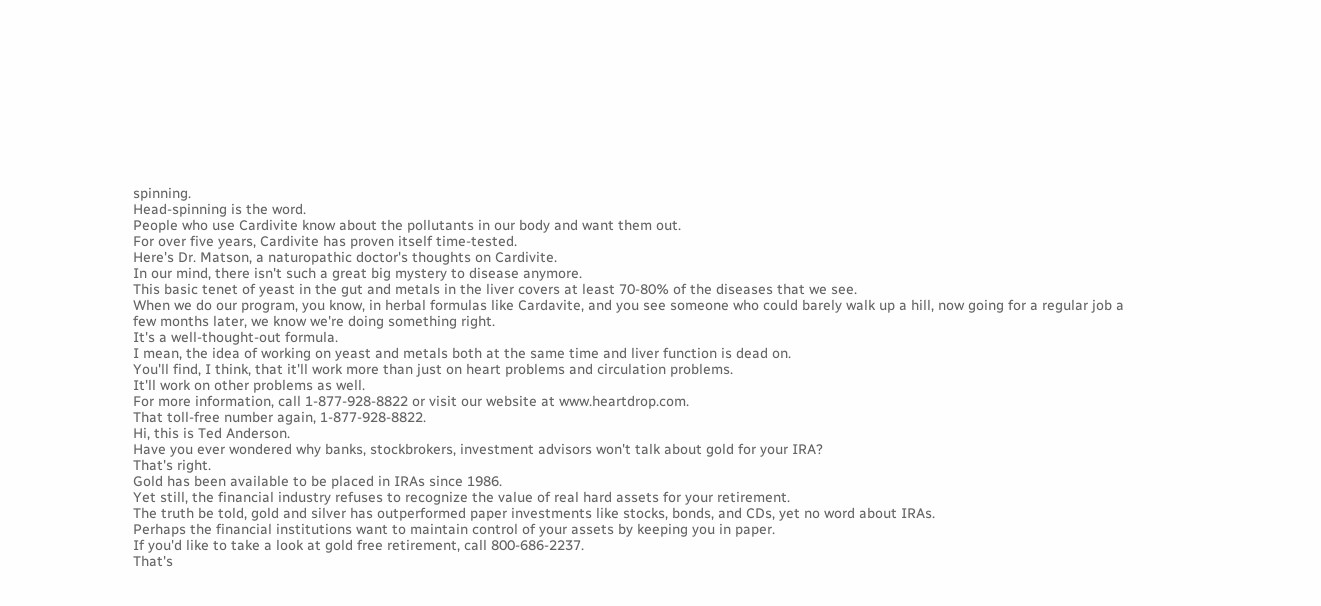spinning.
Head-spinning is the word.
People who use Cardivite know about the pollutants in our body and want them out.
For over five years, Cardivite has proven itself time-tested.
Here's Dr. Matson, a naturopathic doctor's thoughts on Cardivite.
In our mind, there isn't such a great big mystery to disease anymore.
This basic tenet of yeast in the gut and metals in the liver covers at least 70-80% of the diseases that we see.
When we do our program, you know, in herbal formulas like Cardavite, and you see someone who could barely walk up a hill, now going for a regular job a few months later, we know we're doing something right.
It's a well-thought-out formula.
I mean, the idea of working on yeast and metals both at the same time and liver function is dead on.
You'll find, I think, that it'll work more than just on heart problems and circulation problems.
It'll work on other problems as well.
For more information, call 1-877-928-8822 or visit our website at www.heartdrop.com.
That toll-free number again, 1-877-928-8822.
Hi, this is Ted Anderson.
Have you ever wondered why banks, stockbrokers, investment advisors won't talk about gold for your IRA?
That's right.
Gold has been available to be placed in IRAs since 1986.
Yet still, the financial industry refuses to recognize the value of real hard assets for your retirement.
The truth be told, gold and silver has outperformed paper investments like stocks, bonds, and CDs, yet no word about IRAs.
Perhaps the financial institutions want to maintain control of your assets by keeping you in paper.
If you'd like to take a look at gold free retirement, call 800-686-2237.
That's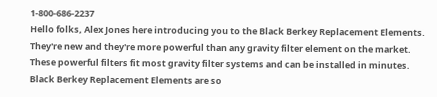1-800-686-2237
Hello folks, Alex Jones here introducing you to the Black Berkey Replacement Elements.
They're new and they're more powerful than any gravity filter element on the market.
These powerful filters fit most gravity filter systems and can be installed in minutes.
Black Berkey Replacement Elements are so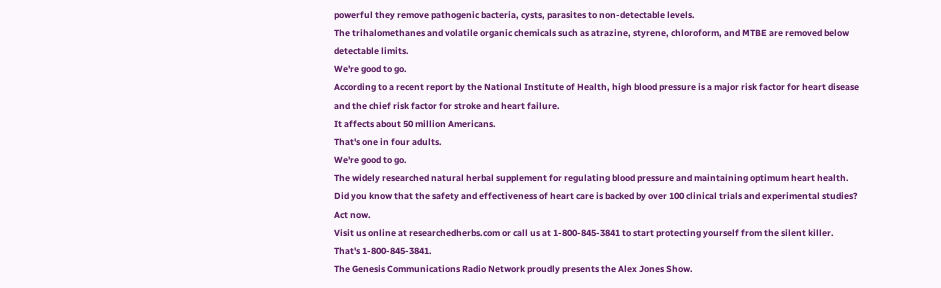powerful they remove pathogenic bacteria, cysts, parasites to non-detectable levels.
The trihalomethanes and volatile organic chemicals such as atrazine, styrene, chloroform, and MTBE are removed below detectable limits.
We're good to go.
According to a recent report by the National Institute of Health, high blood pressure is a major risk factor for heart disease and the chief risk factor for stroke and heart failure.
It affects about 50 million Americans.
That's one in four adults.
We're good to go.
The widely researched natural herbal supplement for regulating blood pressure and maintaining optimum heart health.
Did you know that the safety and effectiveness of heart care is backed by over 100 clinical trials and experimental studies?
Act now.
Visit us online at researchedherbs.com or call us at 1-800-845-3841 to start protecting yourself from the silent killer.
That's 1-800-845-3841.
The Genesis Communications Radio Network proudly presents the Alex Jones Show.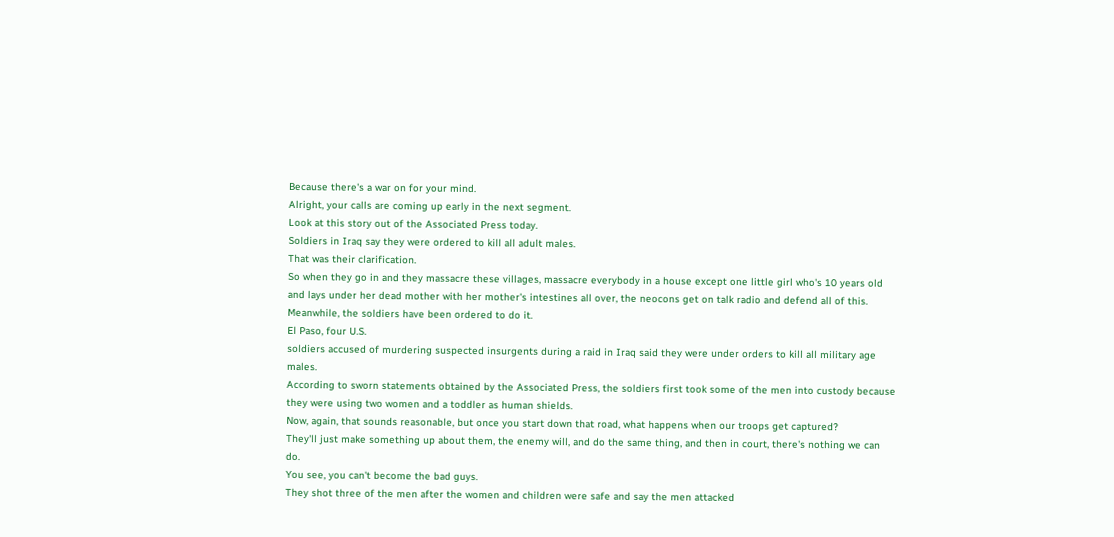Because there's a war on for your mind.
Alright, your calls are coming up early in the next segment.
Look at this story out of the Associated Press today.
Soldiers in Iraq say they were ordered to kill all adult males.
That was their clarification.
So when they go in and they massacre these villages, massacre everybody in a house except one little girl who's 10 years old and lays under her dead mother with her mother's intestines all over, the neocons get on talk radio and defend all of this.
Meanwhile, the soldiers have been ordered to do it.
El Paso, four U.S.
soldiers accused of murdering suspected insurgents during a raid in Iraq said they were under orders to kill all military age males.
According to sworn statements obtained by the Associated Press, the soldiers first took some of the men into custody because they were using two women and a toddler as human shields.
Now, again, that sounds reasonable, but once you start down that road, what happens when our troops get captured?
They'll just make something up about them, the enemy will, and do the same thing, and then in court, there's nothing we can do.
You see, you can't become the bad guys.
They shot three of the men after the women and children were safe and say the men attacked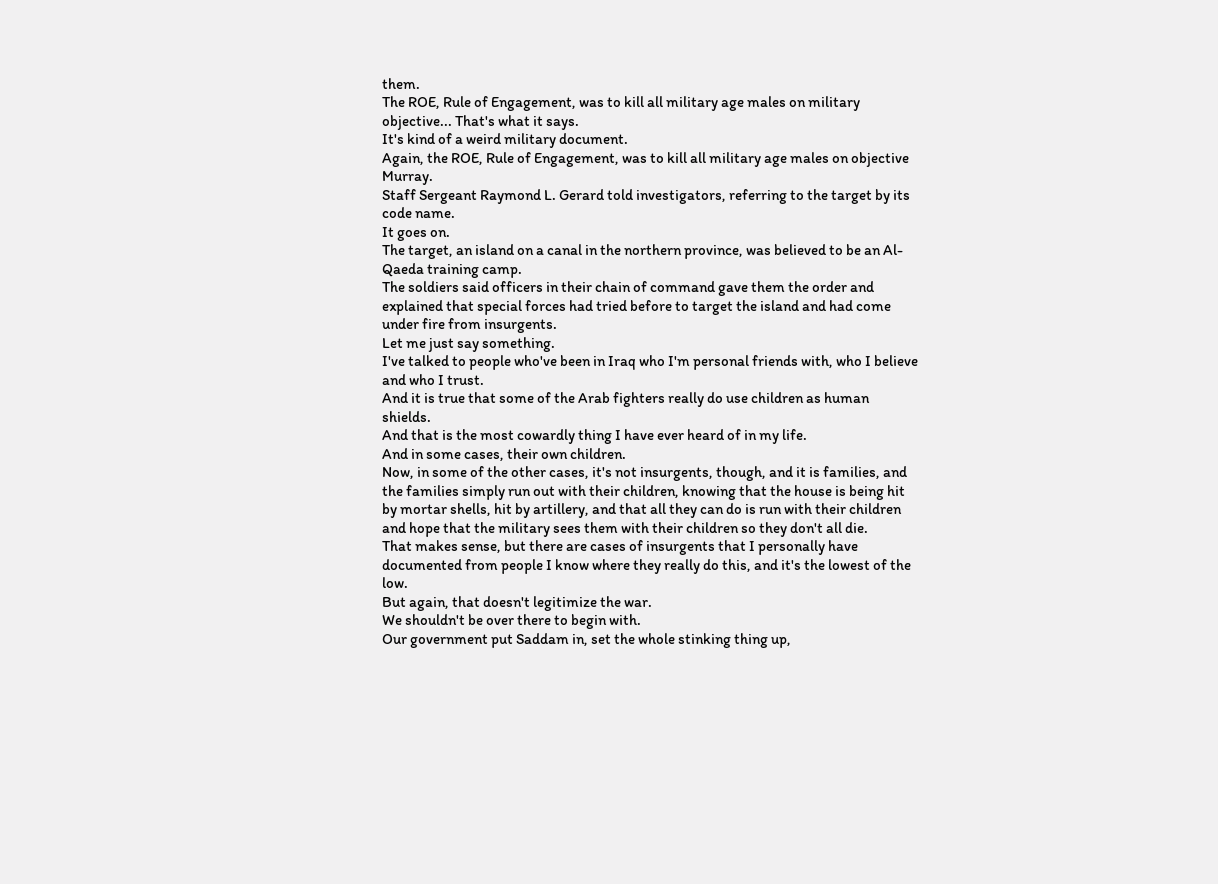them.
The ROE, Rule of Engagement, was to kill all military age males on military objective... That's what it says.
It's kind of a weird military document.
Again, the ROE, Rule of Engagement, was to kill all military age males on objective Murray.
Staff Sergeant Raymond L. Gerard told investigators, referring to the target by its code name.
It goes on.
The target, an island on a canal in the northern province, was believed to be an Al-Qaeda training camp.
The soldiers said officers in their chain of command gave them the order and explained that special forces had tried before to target the island and had come under fire from insurgents.
Let me just say something.
I've talked to people who've been in Iraq who I'm personal friends with, who I believe and who I trust.
And it is true that some of the Arab fighters really do use children as human shields.
And that is the most cowardly thing I have ever heard of in my life.
And in some cases, their own children.
Now, in some of the other cases, it's not insurgents, though, and it is families, and the families simply run out with their children, knowing that the house is being hit by mortar shells, hit by artillery, and that all they can do is run with their children and hope that the military sees them with their children so they don't all die.
That makes sense, but there are cases of insurgents that I personally have documented from people I know where they really do this, and it's the lowest of the low.
But again, that doesn't legitimize the war.
We shouldn't be over there to begin with.
Our government put Saddam in, set the whole stinking thing up,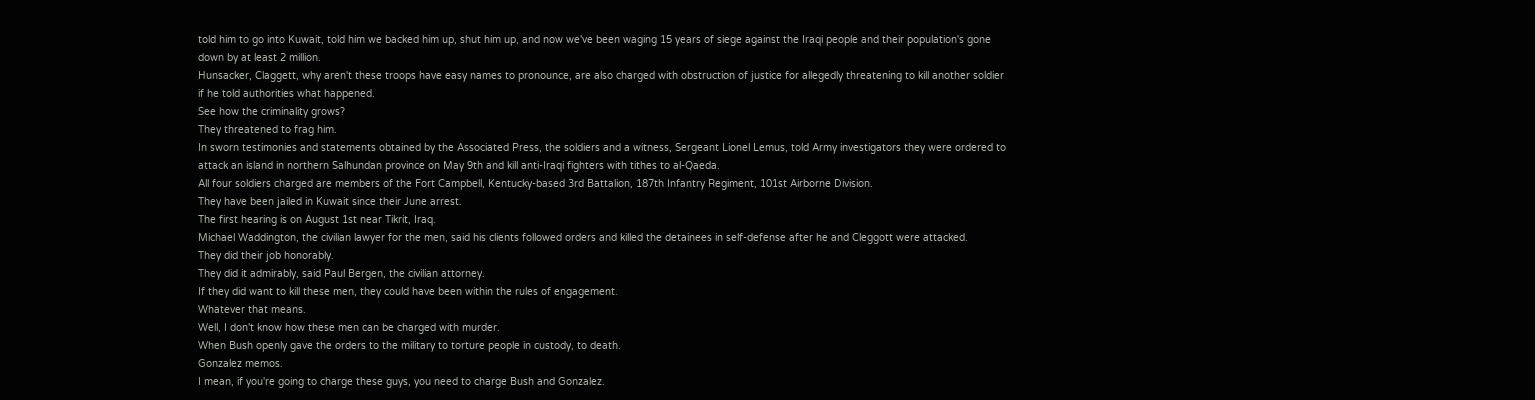told him to go into Kuwait, told him we backed him up, shut him up, and now we've been waging 15 years of siege against the Iraqi people and their population's gone down by at least 2 million.
Hunsacker, Claggett, why aren't these troops have easy names to pronounce, are also charged with obstruction of justice for allegedly threatening to kill another soldier if he told authorities what happened.
See how the criminality grows?
They threatened to frag him.
In sworn testimonies and statements obtained by the Associated Press, the soldiers and a witness, Sergeant Lionel Lemus, told Army investigators they were ordered to attack an island in northern Salhundan province on May 9th and kill anti-Iraqi fighters with tithes to al-Qaeda.
All four soldiers charged are members of the Fort Campbell, Kentucky-based 3rd Battalion, 187th Infantry Regiment, 101st Airborne Division.
They have been jailed in Kuwait since their June arrest.
The first hearing is on August 1st near Tikrit, Iraq.
Michael Waddington, the civilian lawyer for the men, said his clients followed orders and killed the detainees in self-defense after he and Cleggott were attacked.
They did their job honorably.
They did it admirably, said Paul Bergen, the civilian attorney.
If they did want to kill these men, they could have been within the rules of engagement.
Whatever that means.
Well, I don't know how these men can be charged with murder.
When Bush openly gave the orders to the military to torture people in custody, to death.
Gonzalez memos.
I mean, if you're going to charge these guys, you need to charge Bush and Gonzalez.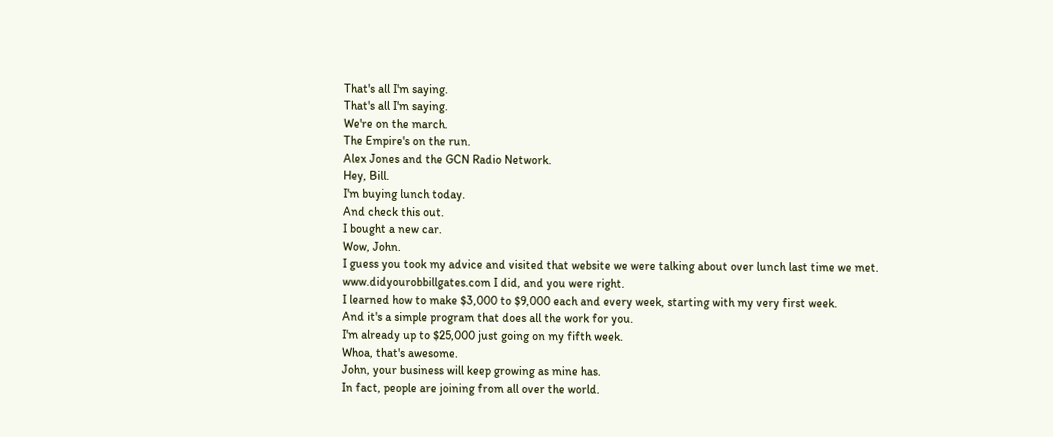That's all I'm saying.
That's all I'm saying.
We're on the march.
The Empire's on the run.
Alex Jones and the GCN Radio Network.
Hey, Bill.
I'm buying lunch today.
And check this out.
I bought a new car.
Wow, John.
I guess you took my advice and visited that website we were talking about over lunch last time we met.
www.didyourobbillgates.com I did, and you were right.
I learned how to make $3,000 to $9,000 each and every week, starting with my very first week.
And it's a simple program that does all the work for you.
I'm already up to $25,000 just going on my fifth week.
Whoa, that's awesome.
John, your business will keep growing as mine has.
In fact, people are joining from all over the world.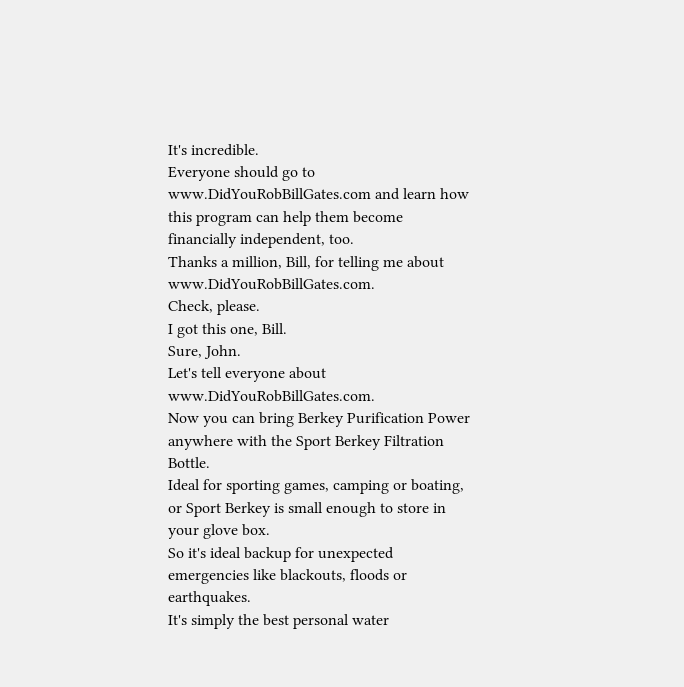It's incredible.
Everyone should go to www.DidYouRobBillGates.com and learn how this program can help them become financially independent, too.
Thanks a million, Bill, for telling me about www.DidYouRobBillGates.com.
Check, please.
I got this one, Bill.
Sure, John.
Let's tell everyone about www.DidYouRobBillGates.com.
Now you can bring Berkey Purification Power anywhere with the Sport Berkey Filtration Bottle.
Ideal for sporting games, camping or boating, or Sport Berkey is small enough to store in your glove box.
So it's ideal backup for unexpected emergencies like blackouts, floods or earthquakes.
It's simply the best personal water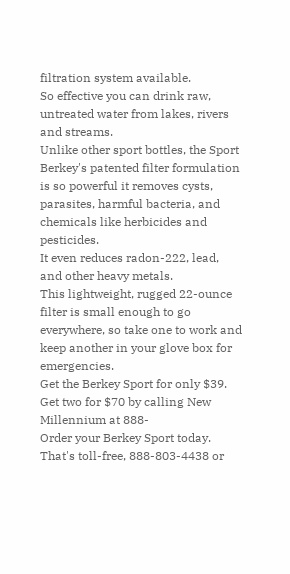filtration system available.
So effective you can drink raw, untreated water from lakes, rivers and streams.
Unlike other sport bottles, the Sport Berkey's patented filter formulation is so powerful it removes cysts, parasites, harmful bacteria, and chemicals like herbicides and pesticides.
It even reduces radon-222, lead, and other heavy metals.
This lightweight, rugged 22-ounce filter is small enough to go everywhere, so take one to work and keep another in your glove box for emergencies.
Get the Berkey Sport for only $39.
Get two for $70 by calling New Millennium at 888-
Order your Berkey Sport today.
That's toll-free, 888-803-4438 or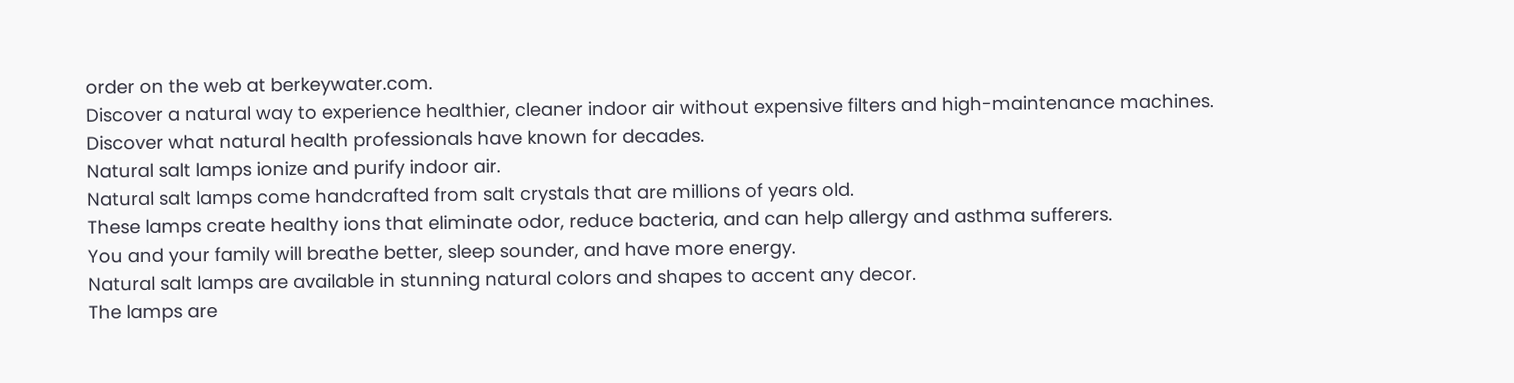order on the web at berkeywater.com.
Discover a natural way to experience healthier, cleaner indoor air without expensive filters and high-maintenance machines.
Discover what natural health professionals have known for decades.
Natural salt lamps ionize and purify indoor air.
Natural salt lamps come handcrafted from salt crystals that are millions of years old.
These lamps create healthy ions that eliminate odor, reduce bacteria, and can help allergy and asthma sufferers.
You and your family will breathe better, sleep sounder, and have more energy.
Natural salt lamps are available in stunning natural colors and shapes to accent any decor.
The lamps are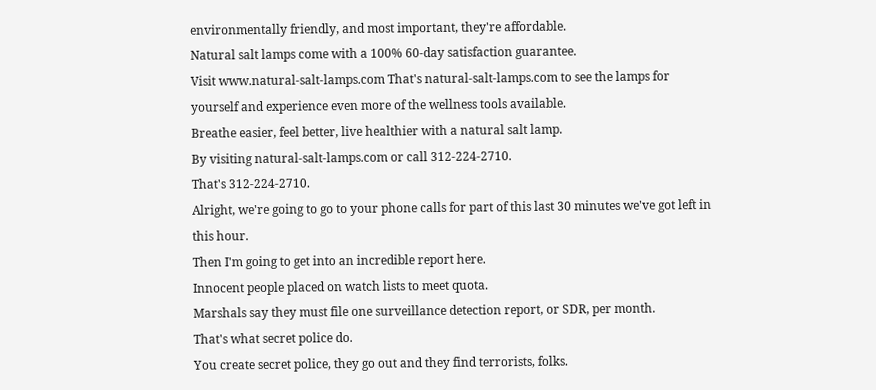environmentally friendly, and most important, they're affordable.
Natural salt lamps come with a 100% 60-day satisfaction guarantee.
Visit www.natural-salt-lamps.com That's natural-salt-lamps.com to see the lamps for yourself and experience even more of the wellness tools available.
Breathe easier, feel better, live healthier with a natural salt lamp.
By visiting natural-salt-lamps.com or call 312-224-2710.
That's 312-224-2710.
Alright, we're going to go to your phone calls for part of this last 30 minutes we've got left in this hour.
Then I'm going to get into an incredible report here.
Innocent people placed on watch lists to meet quota.
Marshals say they must file one surveillance detection report, or SDR, per month.
That's what secret police do.
You create secret police, they go out and they find terrorists, folks.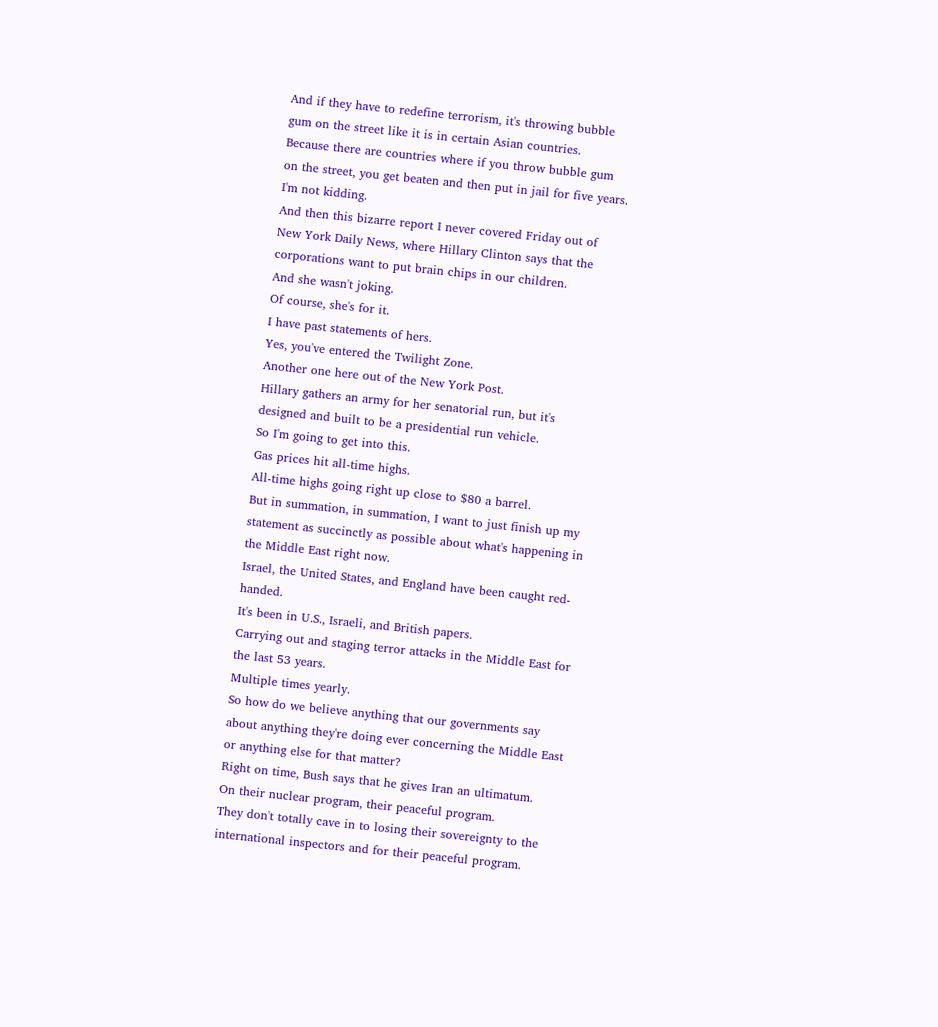And if they have to redefine terrorism, it's throwing bubble gum on the street like it is in certain Asian countries.
Because there are countries where if you throw bubble gum on the street, you get beaten and then put in jail for five years.
I'm not kidding.
And then this bizarre report I never covered Friday out of New York Daily News, where Hillary Clinton says that the corporations want to put brain chips in our children.
And she wasn't joking.
Of course, she's for it.
I have past statements of hers.
Yes, you've entered the Twilight Zone.
Another one here out of the New York Post.
Hillary gathers an army for her senatorial run, but it's designed and built to be a presidential run vehicle.
So I'm going to get into this.
Gas prices hit all-time highs.
All-time highs going right up close to $80 a barrel.
But in summation, in summation, I want to just finish up my statement as succinctly as possible about what's happening in the Middle East right now.
Israel, the United States, and England have been caught red-handed.
It's been in U.S., Israeli, and British papers.
Carrying out and staging terror attacks in the Middle East for the last 53 years.
Multiple times yearly.
So how do we believe anything that our governments say about anything they're doing ever concerning the Middle East or anything else for that matter?
Right on time, Bush says that he gives Iran an ultimatum.
On their nuclear program, their peaceful program.
They don't totally cave in to losing their sovereignty to the international inspectors and for their peaceful program.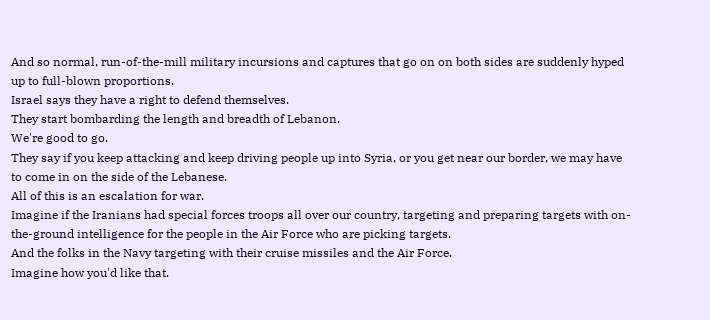And so normal, run-of-the-mill military incursions and captures that go on on both sides are suddenly hyped up to full-blown proportions.
Israel says they have a right to defend themselves.
They start bombarding the length and breadth of Lebanon.
We're good to go.
They say if you keep attacking and keep driving people up into Syria, or you get near our border, we may have to come in on the side of the Lebanese.
All of this is an escalation for war.
Imagine if the Iranians had special forces troops all over our country, targeting and preparing targets with on-the-ground intelligence for the people in the Air Force who are picking targets.
And the folks in the Navy targeting with their cruise missiles and the Air Force.
Imagine how you'd like that.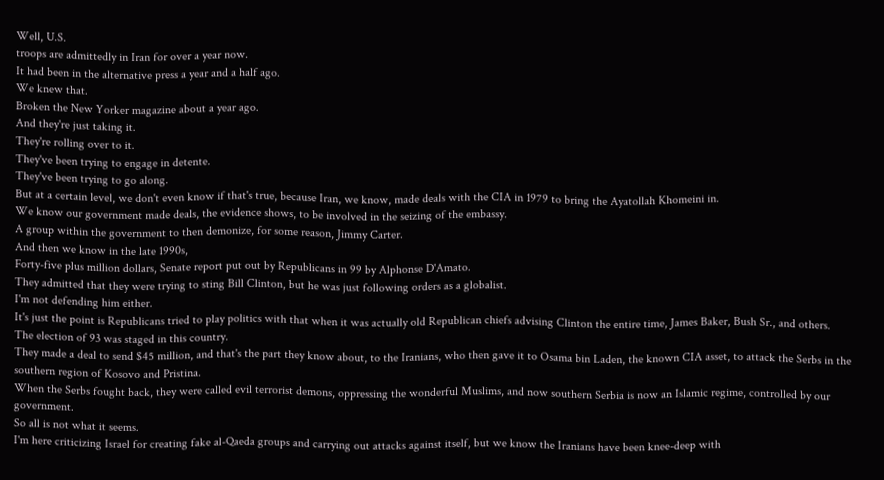Well, U.S.
troops are admittedly in Iran for over a year now.
It had been in the alternative press a year and a half ago.
We knew that.
Broken the New Yorker magazine about a year ago.
And they're just taking it.
They're rolling over to it.
They've been trying to engage in detente.
They've been trying to go along.
But at a certain level, we don't even know if that's true, because Iran, we know, made deals with the CIA in 1979 to bring the Ayatollah Khomeini in.
We know our government made deals, the evidence shows, to be involved in the seizing of the embassy.
A group within the government to then demonize, for some reason, Jimmy Carter.
And then we know in the late 1990s,
Forty-five plus million dollars, Senate report put out by Republicans in 99 by Alphonse D'Amato.
They admitted that they were trying to sting Bill Clinton, but he was just following orders as a globalist.
I'm not defending him either.
It's just the point is Republicans tried to play politics with that when it was actually old Republican chiefs advising Clinton the entire time, James Baker, Bush Sr., and others.
The election of 93 was staged in this country.
They made a deal to send $45 million, and that's the part they know about, to the Iranians, who then gave it to Osama bin Laden, the known CIA asset, to attack the Serbs in the southern region of Kosovo and Pristina.
When the Serbs fought back, they were called evil terrorist demons, oppressing the wonderful Muslims, and now southern Serbia is now an Islamic regime, controlled by our government.
So all is not what it seems.
I'm here criticizing Israel for creating fake al-Qaeda groups and carrying out attacks against itself, but we know the Iranians have been knee-deep with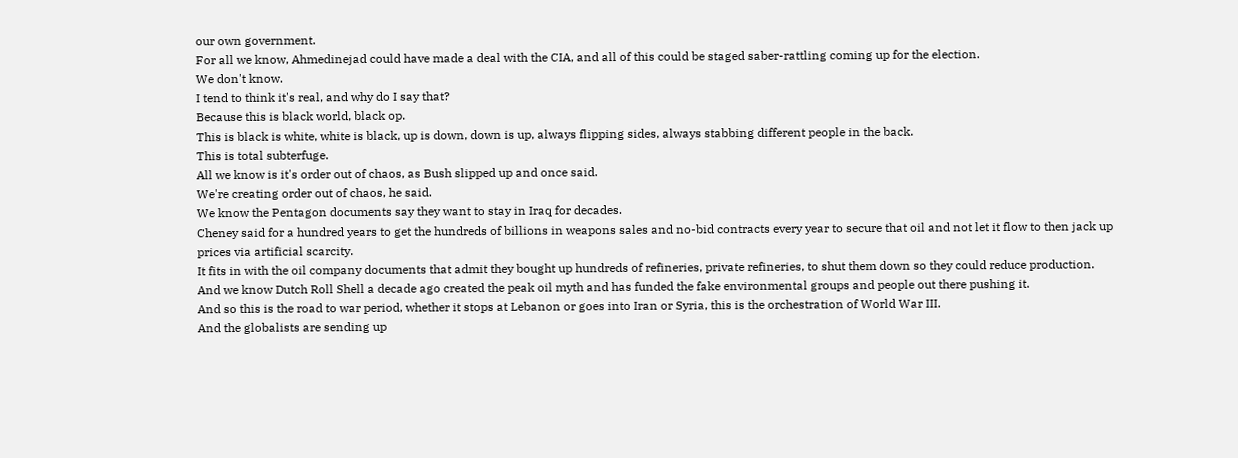our own government.
For all we know, Ahmedinejad could have made a deal with the CIA, and all of this could be staged saber-rattling coming up for the election.
We don't know.
I tend to think it's real, and why do I say that?
Because this is black world, black op.
This is black is white, white is black, up is down, down is up, always flipping sides, always stabbing different people in the back.
This is total subterfuge.
All we know is it's order out of chaos, as Bush slipped up and once said.
We're creating order out of chaos, he said.
We know the Pentagon documents say they want to stay in Iraq for decades.
Cheney said for a hundred years to get the hundreds of billions in weapons sales and no-bid contracts every year to secure that oil and not let it flow to then jack up prices via artificial scarcity.
It fits in with the oil company documents that admit they bought up hundreds of refineries, private refineries, to shut them down so they could reduce production.
And we know Dutch Roll Shell a decade ago created the peak oil myth and has funded the fake environmental groups and people out there pushing it.
And so this is the road to war period, whether it stops at Lebanon or goes into Iran or Syria, this is the orchestration of World War III.
And the globalists are sending up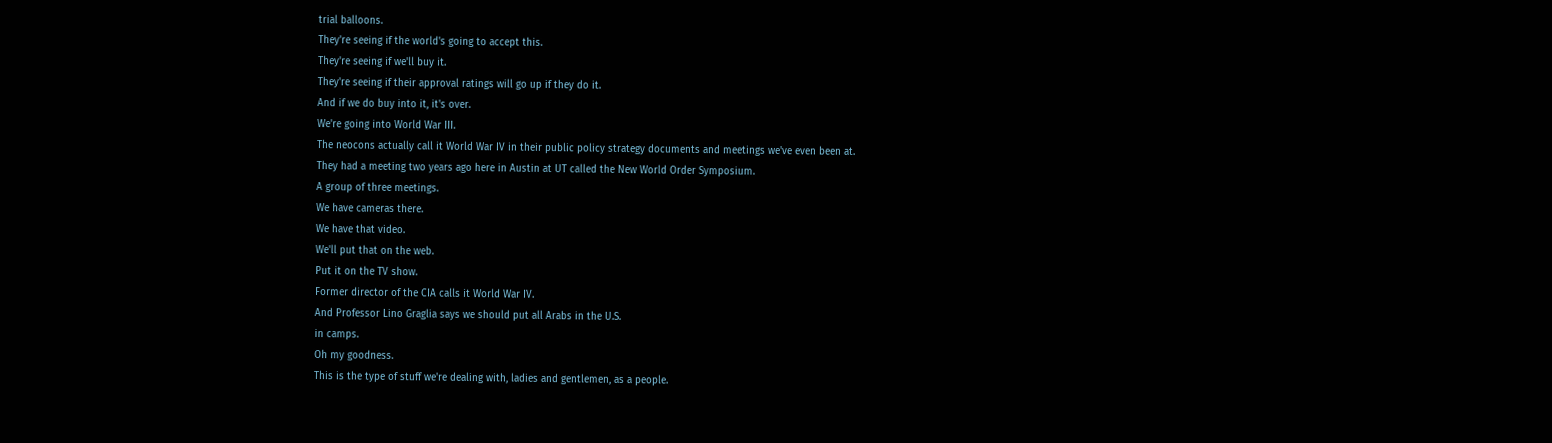trial balloons.
They're seeing if the world's going to accept this.
They're seeing if we'll buy it.
They're seeing if their approval ratings will go up if they do it.
And if we do buy into it, it's over.
We're going into World War III.
The neocons actually call it World War IV in their public policy strategy documents and meetings we've even been at.
They had a meeting two years ago here in Austin at UT called the New World Order Symposium.
A group of three meetings.
We have cameras there.
We have that video.
We'll put that on the web.
Put it on the TV show.
Former director of the CIA calls it World War IV.
And Professor Lino Graglia says we should put all Arabs in the U.S.
in camps.
Oh my goodness.
This is the type of stuff we're dealing with, ladies and gentlemen, as a people.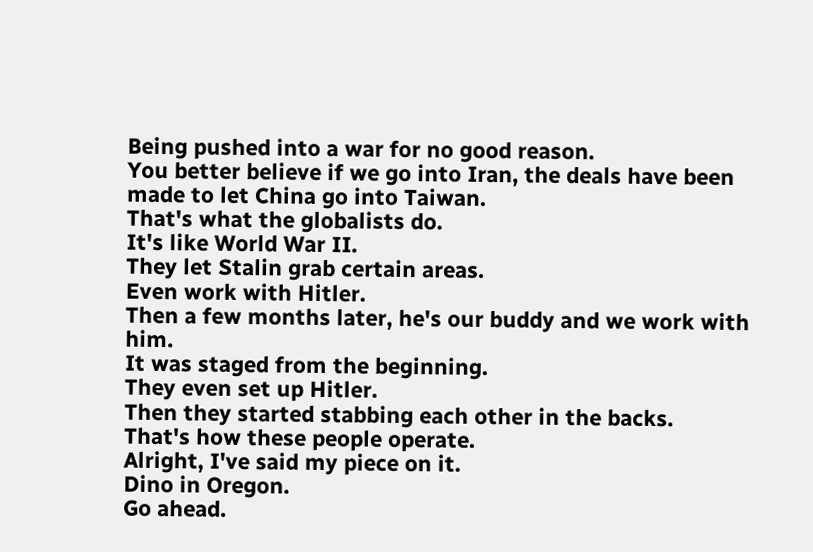Being pushed into a war for no good reason.
You better believe if we go into Iran, the deals have been made to let China go into Taiwan.
That's what the globalists do.
It's like World War II.
They let Stalin grab certain areas.
Even work with Hitler.
Then a few months later, he's our buddy and we work with him.
It was staged from the beginning.
They even set up Hitler.
Then they started stabbing each other in the backs.
That's how these people operate.
Alright, I've said my piece on it.
Dino in Oregon.
Go ahead.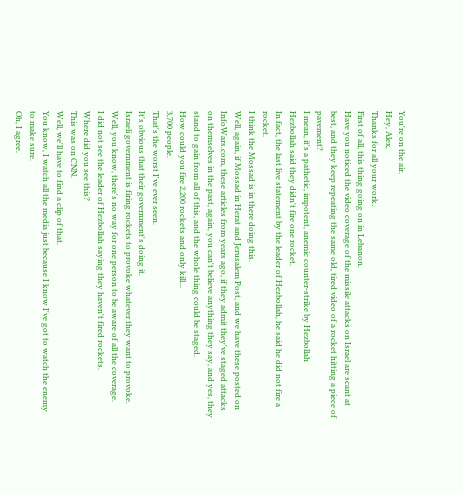You're on the air.
Hey, Alex.
Thanks for all your work.
First of all, this thing going on in Lebanon.
Have you noticed the video coverage of the missile attacks on Israel are scant at best, and they keep repeating the same old, tired video of a rocket hitting a piece of pavement?
I mean, it's a pathetic, impotent, anemic counter-strike by Hezbollah
Hezbollah said they didn't fire one rocket.
In fact, the last live statement by the leader of Hezbollah, he said he did not fire a rocket.
I think the Mossad is in there doing this.
Well, again, if Mossad in Herat and Jerusalem Post, and we have these posted on InfoWars.com, these articles from years ago, if they admit they've staged attacks on themselves in the past, again, you can't believe anything they say, and yes, they stand to gain from all of this, and the whole thing could be staged.
How could you fire 2,200 rockets and only kill...
3,700 people.
That's the worst I've ever seen.
It's obvious that their government's doing it.
Israeli government is firing rockets to provoke whatever they want to provoke.
Well, you know, there's no way for one person to be aware of all the coverage.
I did not see the leader of Hezbollah saying they haven't fired rockets.
Where did you see this?
This was on CNN.
Well, we'll have to find a clip of that.
You know, I watch all the media just because I know I've got to watch the enemy to make sure.
Oh, I agree.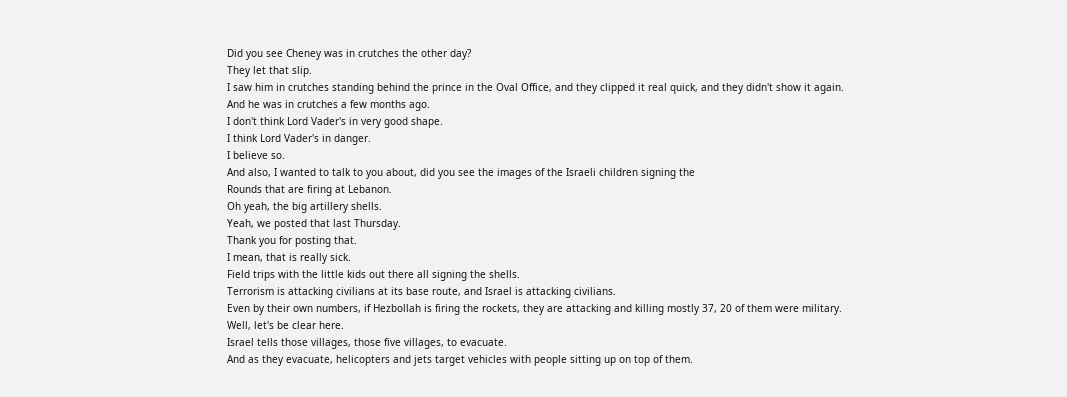Did you see Cheney was in crutches the other day?
They let that slip.
I saw him in crutches standing behind the prince in the Oval Office, and they clipped it real quick, and they didn't show it again.
And he was in crutches a few months ago.
I don't think Lord Vader's in very good shape.
I think Lord Vader's in danger.
I believe so.
And also, I wanted to talk to you about, did you see the images of the Israeli children signing the
Rounds that are firing at Lebanon.
Oh yeah, the big artillery shells.
Yeah, we posted that last Thursday.
Thank you for posting that.
I mean, that is really sick.
Field trips with the little kids out there all signing the shells.
Terrorism is attacking civilians at its base route, and Israel is attacking civilians.
Even by their own numbers, if Hezbollah is firing the rockets, they are attacking and killing mostly 37, 20 of them were military.
Well, let's be clear here.
Israel tells those villages, those five villages, to evacuate.
And as they evacuate, helicopters and jets target vehicles with people sitting up on top of them.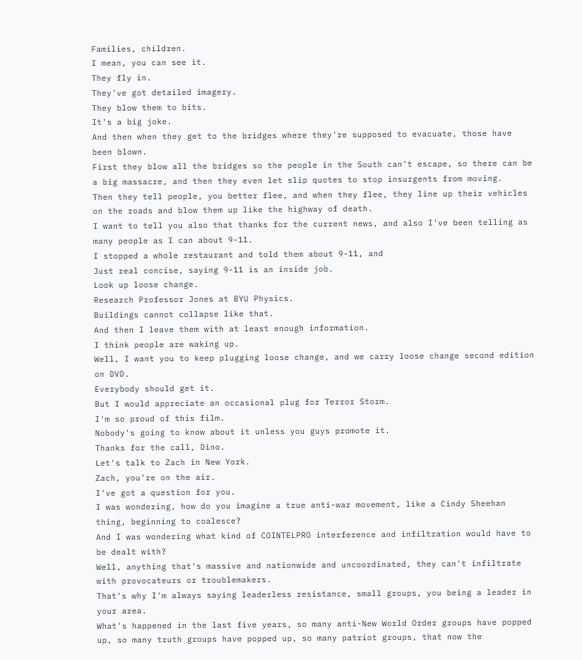Families, children.
I mean, you can see it.
They fly in.
They've got detailed imagery.
They blow them to bits.
It's a big joke.
And then when they get to the bridges where they're supposed to evacuate, those have been blown.
First they blow all the bridges so the people in the South can't escape, so there can be a big massacre, and then they even let slip quotes to stop insurgents from moving.
Then they tell people, you better flee, and when they flee, they line up their vehicles on the roads and blow them up like the highway of death.
I want to tell you also that thanks for the current news, and also I've been telling as many people as I can about 9-11.
I stopped a whole restaurant and told them about 9-11, and
Just real concise, saying 9-11 is an inside job.
Look up loose change.
Research Professor Jones at BYU Physics.
Buildings cannot collapse like that.
And then I leave them with at least enough information.
I think people are waking up.
Well, I want you to keep plugging loose change, and we carry loose change second edition on DVD.
Everybody should get it.
But I would appreciate an occasional plug for Terror Storm.
I'm so proud of this film.
Nobody's going to know about it unless you guys promote it.
Thanks for the call, Dino.
Let's talk to Zach in New York.
Zach, you're on the air.
I've got a question for you.
I was wondering, how do you imagine a true anti-war movement, like a Cindy Sheehan thing, beginning to coalesce?
And I was wondering what kind of COINTELPRO interference and infiltration would have to be dealt with?
Well, anything that's massive and nationwide and uncoordinated, they can't infiltrate with provocateurs or troublemakers.
That's why I'm always saying leaderless resistance, small groups, you being a leader in your area.
What's happened in the last five years, so many anti-New World Order groups have popped up, so many truth groups have popped up, so many patriot groups, that now the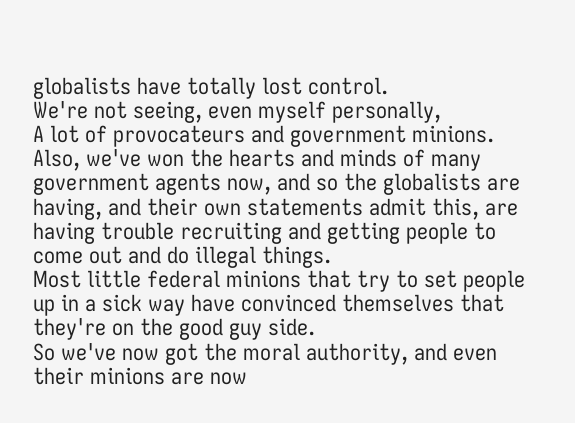globalists have totally lost control.
We're not seeing, even myself personally,
A lot of provocateurs and government minions.
Also, we've won the hearts and minds of many government agents now, and so the globalists are having, and their own statements admit this, are having trouble recruiting and getting people to come out and do illegal things.
Most little federal minions that try to set people up in a sick way have convinced themselves that they're on the good guy side.
So we've now got the moral authority, and even their minions are now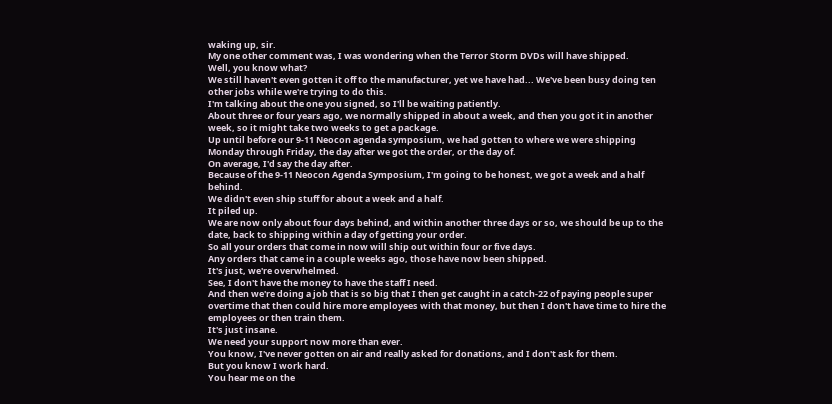waking up, sir.
My one other comment was, I was wondering when the Terror Storm DVDs will have shipped.
Well, you know what?
We still haven't even gotten it off to the manufacturer, yet we have had... We've been busy doing ten other jobs while we're trying to do this.
I'm talking about the one you signed, so I'll be waiting patiently.
About three or four years ago, we normally shipped in about a week, and then you got it in another week, so it might take two weeks to get a package.
Up until before our 9-11 Neocon agenda symposium, we had gotten to where we were shipping Monday through Friday, the day after we got the order, or the day of.
On average, I'd say the day after.
Because of the 9-11 Neocon Agenda Symposium, I'm going to be honest, we got a week and a half behind.
We didn't even ship stuff for about a week and a half.
It piled up.
We are now only about four days behind, and within another three days or so, we should be up to the date, back to shipping within a day of getting your order.
So all your orders that come in now will ship out within four or five days.
Any orders that came in a couple weeks ago, those have now been shipped.
It's just, we're overwhelmed.
See, I don't have the money to have the staff I need.
And then we're doing a job that is so big that I then get caught in a catch-22 of paying people super overtime that then could hire more employees with that money, but then I don't have time to hire the employees or then train them.
It's just insane.
We need your support now more than ever.
You know, I've never gotten on air and really asked for donations, and I don't ask for them.
But you know I work hard.
You hear me on the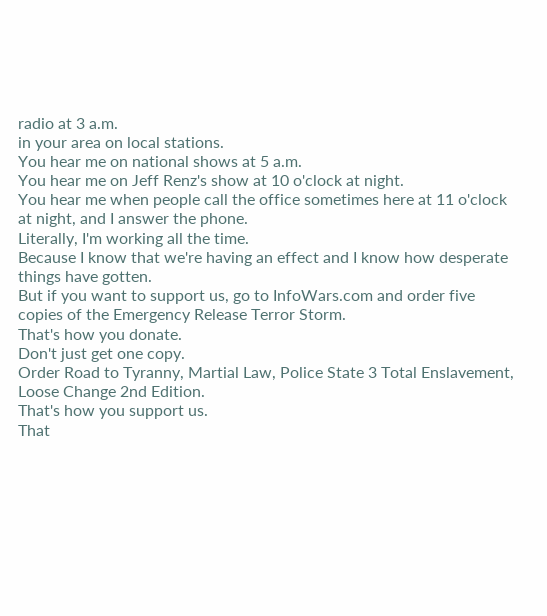radio at 3 a.m.
in your area on local stations.
You hear me on national shows at 5 a.m.
You hear me on Jeff Renz's show at 10 o'clock at night.
You hear me when people call the office sometimes here at 11 o'clock at night, and I answer the phone.
Literally, I'm working all the time.
Because I know that we're having an effect and I know how desperate things have gotten.
But if you want to support us, go to InfoWars.com and order five copies of the Emergency Release Terror Storm.
That's how you donate.
Don't just get one copy.
Order Road to Tyranny, Martial Law, Police State 3 Total Enslavement, Loose Change 2nd Edition.
That's how you support us.
That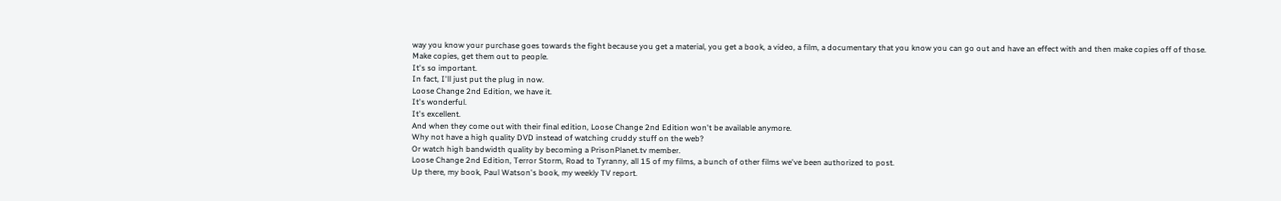way you know your purchase goes towards the fight because you get a material, you get a book, a video, a film, a documentary that you know you can go out and have an effect with and then make copies off of those.
Make copies, get them out to people.
It's so important.
In fact, I'll just put the plug in now.
Loose Change 2nd Edition, we have it.
It's wonderful.
It's excellent.
And when they come out with their final edition, Loose Change 2nd Edition won't be available anymore.
Why not have a high quality DVD instead of watching cruddy stuff on the web?
Or watch high bandwidth quality by becoming a PrisonPlanet.tv member.
Loose Change 2nd Edition, Terror Storm, Road to Tyranny, all 15 of my films, a bunch of other films we've been authorized to post.
Up there, my book, Paul Watson's book, my weekly TV report.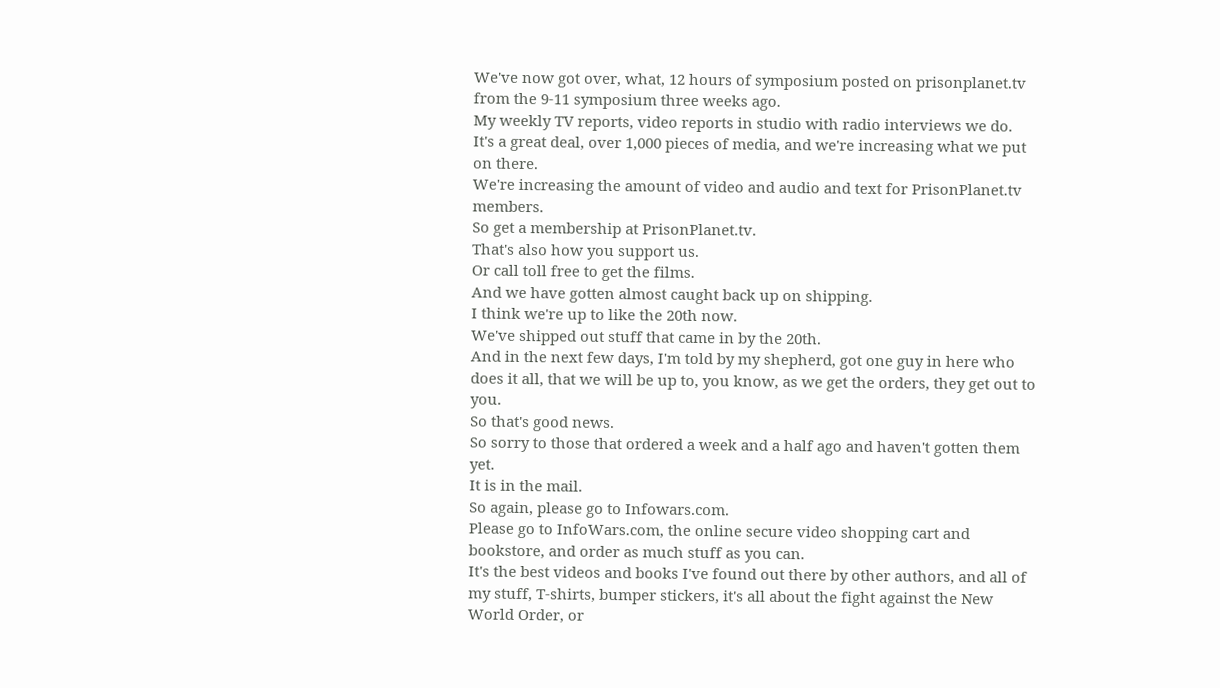We've now got over, what, 12 hours of symposium posted on prisonplanet.tv from the 9-11 symposium three weeks ago.
My weekly TV reports, video reports in studio with radio interviews we do.
It's a great deal, over 1,000 pieces of media, and we're increasing what we put on there.
We're increasing the amount of video and audio and text for PrisonPlanet.tv members.
So get a membership at PrisonPlanet.tv.
That's also how you support us.
Or call toll free to get the films.
And we have gotten almost caught back up on shipping.
I think we're up to like the 20th now.
We've shipped out stuff that came in by the 20th.
And in the next few days, I'm told by my shepherd, got one guy in here who does it all, that we will be up to, you know, as we get the orders, they get out to you.
So that's good news.
So sorry to those that ordered a week and a half ago and haven't gotten them yet.
It is in the mail.
So again, please go to Infowars.com.
Please go to InfoWars.com, the online secure video shopping cart and bookstore, and order as much stuff as you can.
It's the best videos and books I've found out there by other authors, and all of my stuff, T-shirts, bumper stickers, it's all about the fight against the New World Order, or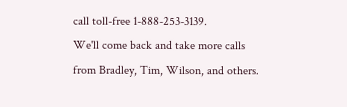call toll-free 1-888-253-3139.
We'll come back and take more calls from Bradley, Tim, Wilson, and others.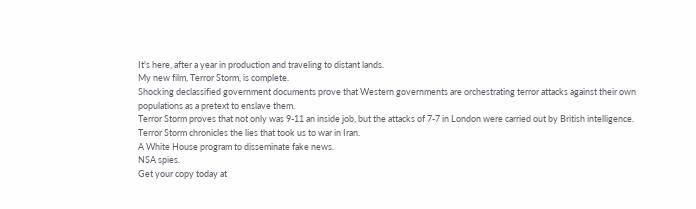It's here, after a year in production and traveling to distant lands.
My new film, Terror Storm, is complete.
Shocking declassified government documents prove that Western governments are orchestrating terror attacks against their own populations as a pretext to enslave them.
Terror Storm proves that not only was 9-11 an inside job, but the attacks of 7-7 in London were carried out by British intelligence.
Terror Storm chronicles the lies that took us to war in Iran.
A White House program to disseminate fake news.
NSA spies.
Get your copy today at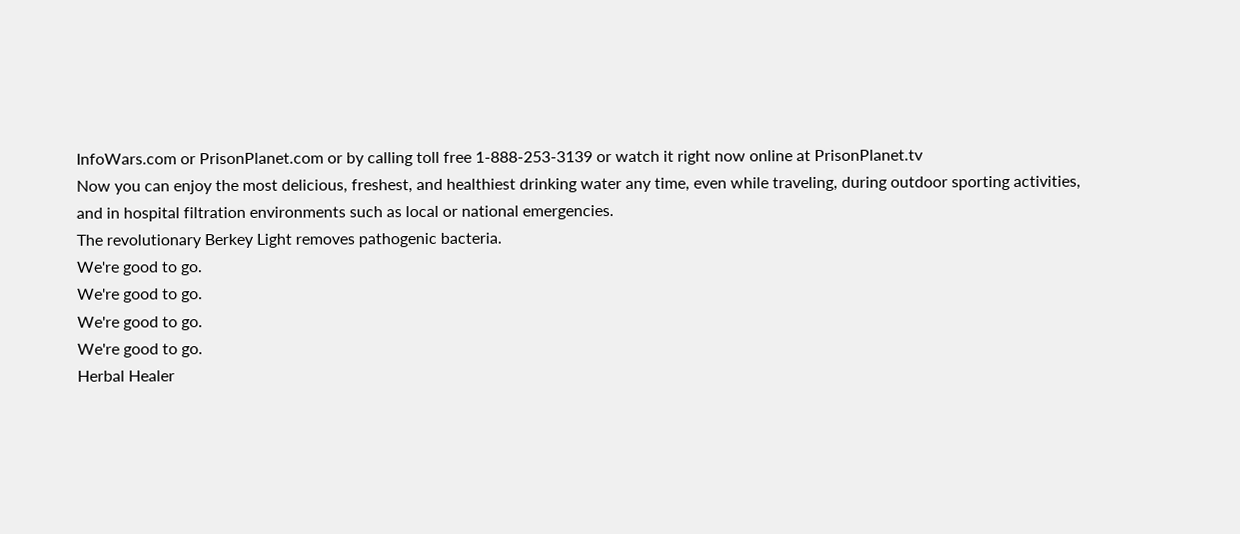InfoWars.com or PrisonPlanet.com or by calling toll free 1-888-253-3139 or watch it right now online at PrisonPlanet.tv
Now you can enjoy the most delicious, freshest, and healthiest drinking water any time, even while traveling, during outdoor sporting activities, and in hospital filtration environments such as local or national emergencies.
The revolutionary Berkey Light removes pathogenic bacteria.
We're good to go.
We're good to go.
We're good to go.
We're good to go.
Herbal Healer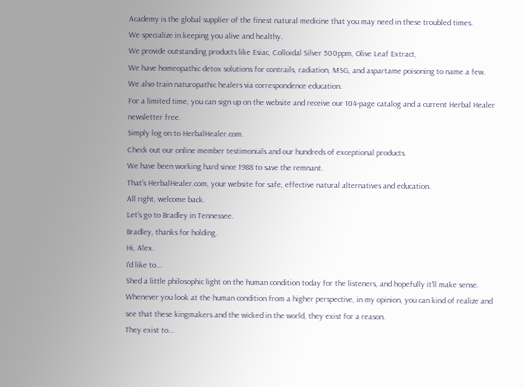Academy is the global supplier of the finest natural medicine that you may need in these troubled times.
We specialize in keeping you alive and healthy.
We provide outstanding products like Esiac, Colloidal Silver 500ppm, Olive Leaf Extract,
We have homeopathic detox solutions for contrails, radiation, MSG, and aspartame poisoning to name a few.
We also train naturopathic healers via correspondence education.
For a limited time, you can sign up on the website and receive our 104-page catalog and a current Herbal Healer newsletter free.
Simply log on to HerbalHealer.com.
Check out our online member testimonials and our hundreds of exceptional products.
We have been working hard since 1988 to save the remnant.
That's HerbalHealer.com, your website for safe, effective natural alternatives and education.
All right, welcome back.
Let's go to Bradley in Tennessee.
Bradley, thanks for holding.
Hi, Alex.
I'd like to...
Shed a little philosophic light on the human condition today for the listeners, and hopefully it'll make sense.
Whenever you look at the human condition from a higher perspective, in my opinion, you can kind of realize and see that these kingmakers and the wicked in the world, they exist for a reason.
They exist to...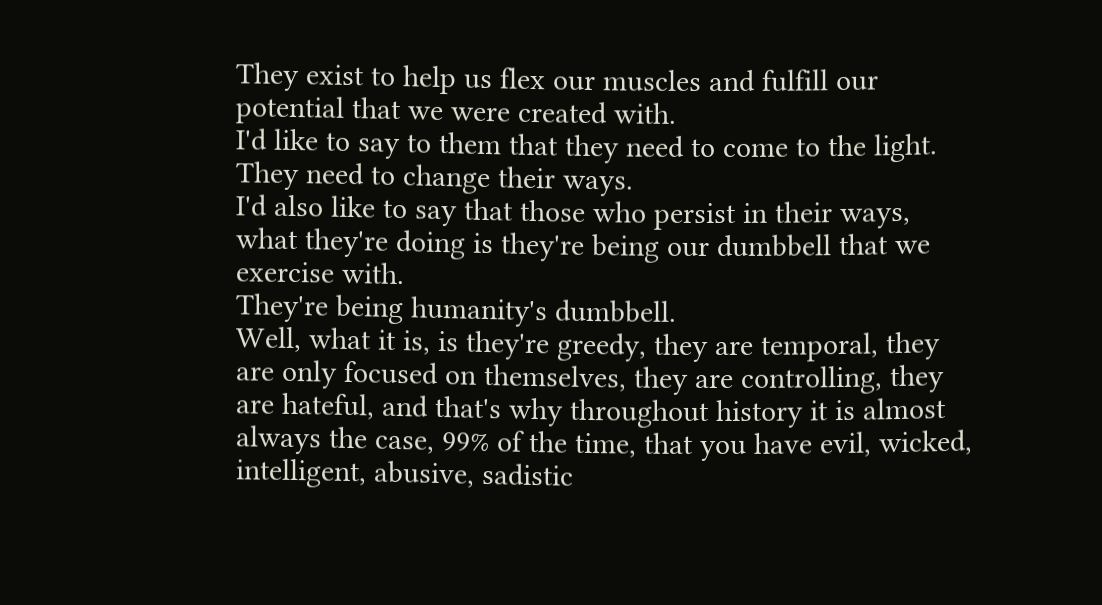They exist to help us flex our muscles and fulfill our potential that we were created with.
I'd like to say to them that they need to come to the light.
They need to change their ways.
I'd also like to say that those who persist in their ways, what they're doing is they're being our dumbbell that we exercise with.
They're being humanity's dumbbell.
Well, what it is, is they're greedy, they are temporal, they are only focused on themselves, they are controlling, they are hateful, and that's why throughout history it is almost always the case, 99% of the time, that you have evil, wicked, intelligent, abusive, sadistic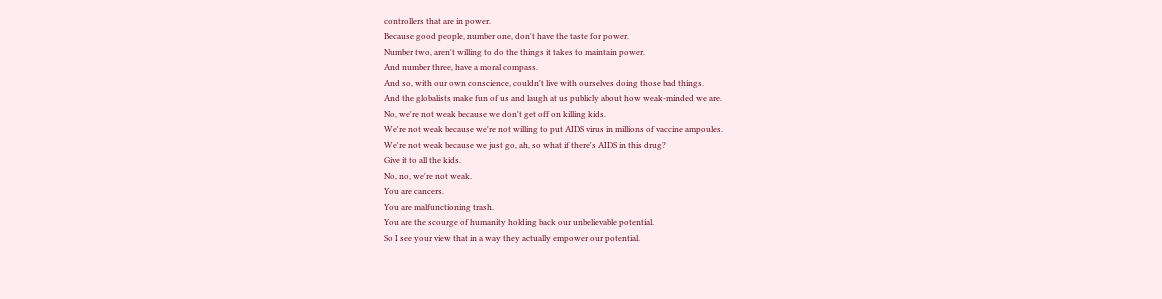controllers that are in power.
Because good people, number one, don't have the taste for power.
Number two, aren't willing to do the things it takes to maintain power.
And number three, have a moral compass.
And so, with our own conscience, couldn't live with ourselves doing those bad things.
And the globalists make fun of us and laugh at us publicly about how weak-minded we are.
No, we're not weak because we don't get off on killing kids.
We're not weak because we're not willing to put AIDS virus in millions of vaccine ampoules.
We're not weak because we just go, ah, so what if there's AIDS in this drug?
Give it to all the kids.
No, no, we're not weak.
You are cancers.
You are malfunctioning trash.
You are the scourge of humanity holding back our unbelievable potential.
So I see your view that in a way they actually empower our potential.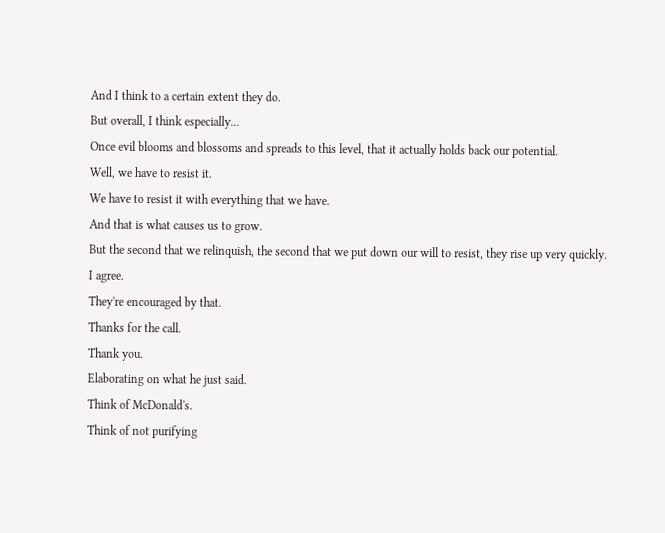And I think to a certain extent they do.
But overall, I think especially...
Once evil blooms and blossoms and spreads to this level, that it actually holds back our potential.
Well, we have to resist it.
We have to resist it with everything that we have.
And that is what causes us to grow.
But the second that we relinquish, the second that we put down our will to resist, they rise up very quickly.
I agree.
They're encouraged by that.
Thanks for the call.
Thank you.
Elaborating on what he just said.
Think of McDonald's.
Think of not purifying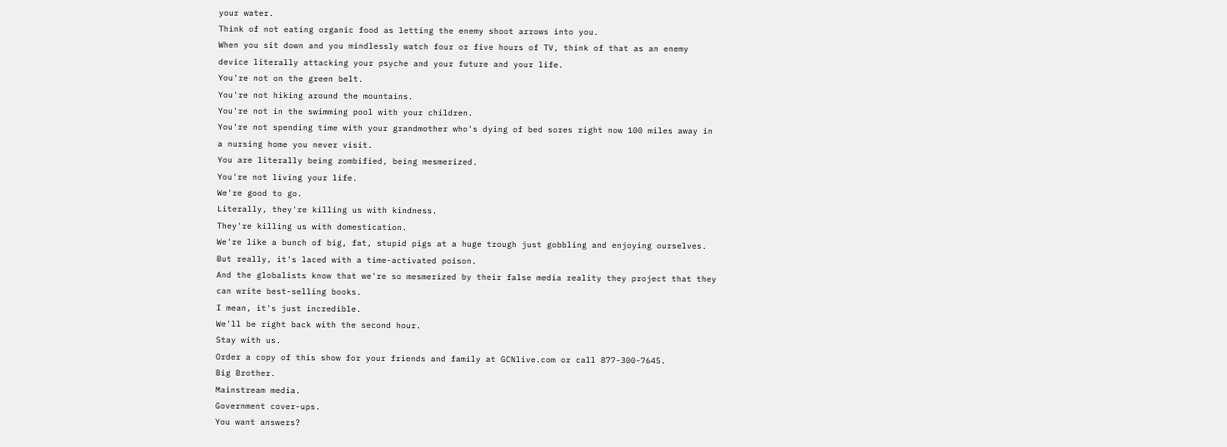your water.
Think of not eating organic food as letting the enemy shoot arrows into you.
When you sit down and you mindlessly watch four or five hours of TV, think of that as an enemy device literally attacking your psyche and your future and your life.
You're not on the green belt.
You're not hiking around the mountains.
You're not in the swimming pool with your children.
You're not spending time with your grandmother who's dying of bed sores right now 100 miles away in a nursing home you never visit.
You are literally being zombified, being mesmerized.
You're not living your life.
We're good to go.
Literally, they're killing us with kindness.
They're killing us with domestication.
We're like a bunch of big, fat, stupid pigs at a huge trough just gobbling and enjoying ourselves.
But really, it's laced with a time-activated poison.
And the globalists know that we're so mesmerized by their false media reality they project that they can write best-selling books.
I mean, it's just incredible.
We'll be right back with the second hour.
Stay with us.
Order a copy of this show for your friends and family at GCNlive.com or call 877-300-7645.
Big Brother.
Mainstream media.
Government cover-ups.
You want answers?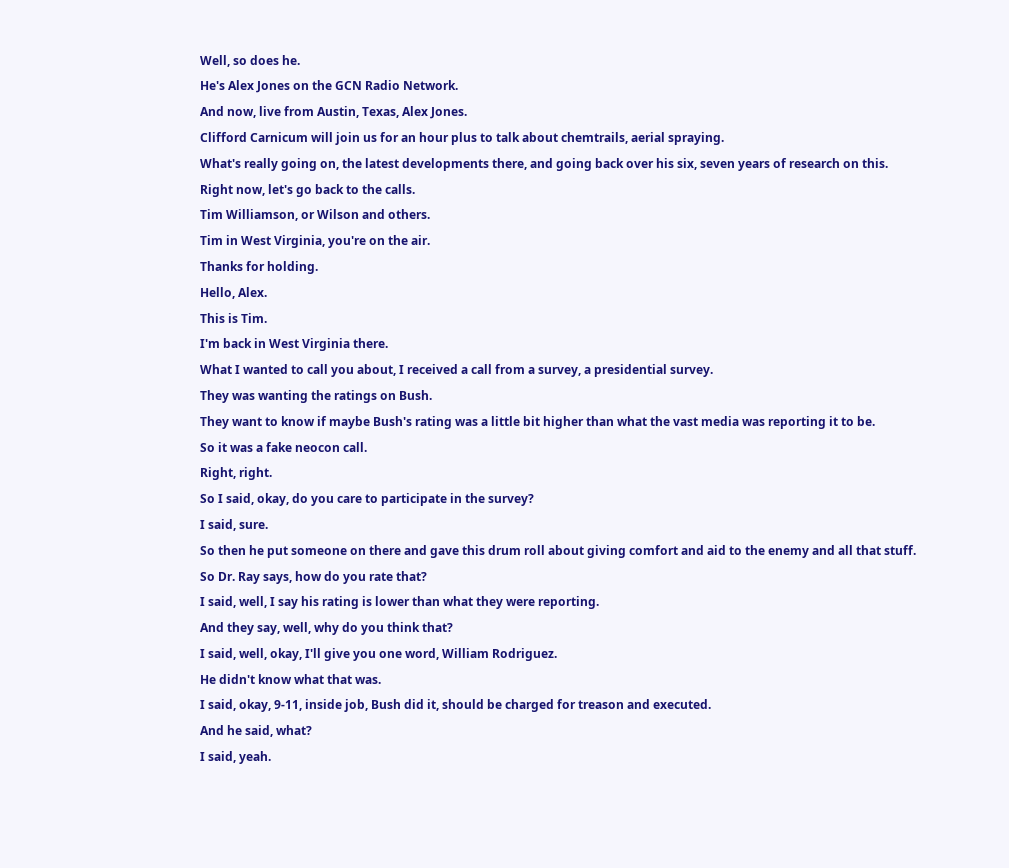Well, so does he.
He's Alex Jones on the GCN Radio Network.
And now, live from Austin, Texas, Alex Jones.
Clifford Carnicum will join us for an hour plus to talk about chemtrails, aerial spraying.
What's really going on, the latest developments there, and going back over his six, seven years of research on this.
Right now, let's go back to the calls.
Tim Williamson, or Wilson and others.
Tim in West Virginia, you're on the air.
Thanks for holding.
Hello, Alex.
This is Tim.
I'm back in West Virginia there.
What I wanted to call you about, I received a call from a survey, a presidential survey.
They was wanting the ratings on Bush.
They want to know if maybe Bush's rating was a little bit higher than what the vast media was reporting it to be.
So it was a fake neocon call.
Right, right.
So I said, okay, do you care to participate in the survey?
I said, sure.
So then he put someone on there and gave this drum roll about giving comfort and aid to the enemy and all that stuff.
So Dr. Ray says, how do you rate that?
I said, well, I say his rating is lower than what they were reporting.
And they say, well, why do you think that?
I said, well, okay, I'll give you one word, William Rodriguez.
He didn't know what that was.
I said, okay, 9-11, inside job, Bush did it, should be charged for treason and executed.
And he said, what?
I said, yeah.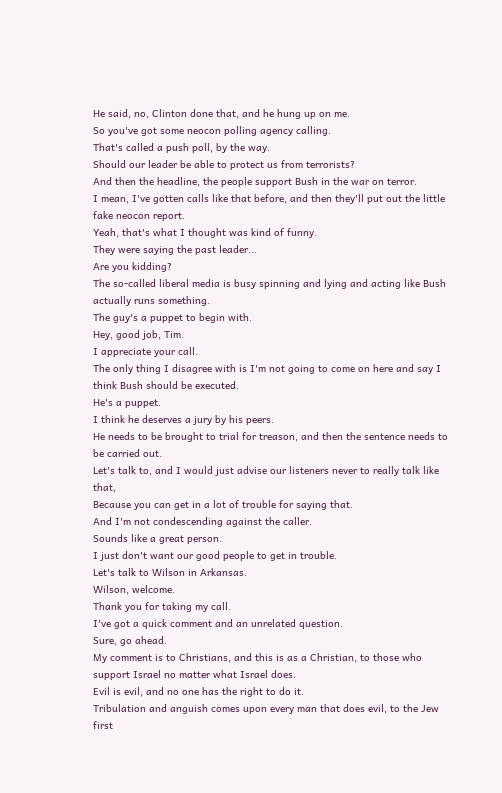He said, no, Clinton done that, and he hung up on me.
So you've got some neocon polling agency calling.
That's called a push poll, by the way.
Should our leader be able to protect us from terrorists?
And then the headline, the people support Bush in the war on terror.
I mean, I've gotten calls like that before, and then they'll put out the little fake neocon report.
Yeah, that's what I thought was kind of funny.
They were saying the past leader...
Are you kidding?
The so-called liberal media is busy spinning and lying and acting like Bush actually runs something.
The guy's a puppet to begin with.
Hey, good job, Tim.
I appreciate your call.
The only thing I disagree with is I'm not going to come on here and say I think Bush should be executed.
He's a puppet.
I think he deserves a jury by his peers.
He needs to be brought to trial for treason, and then the sentence needs to be carried out.
Let's talk to, and I would just advise our listeners never to really talk like that,
Because you can get in a lot of trouble for saying that.
And I'm not condescending against the caller.
Sounds like a great person.
I just don't want our good people to get in trouble.
Let's talk to Wilson in Arkansas.
Wilson, welcome.
Thank you for taking my call.
I've got a quick comment and an unrelated question.
Sure, go ahead.
My comment is to Christians, and this is as a Christian, to those who support Israel no matter what Israel does.
Evil is evil, and no one has the right to do it.
Tribulation and anguish comes upon every man that does evil, to the Jew first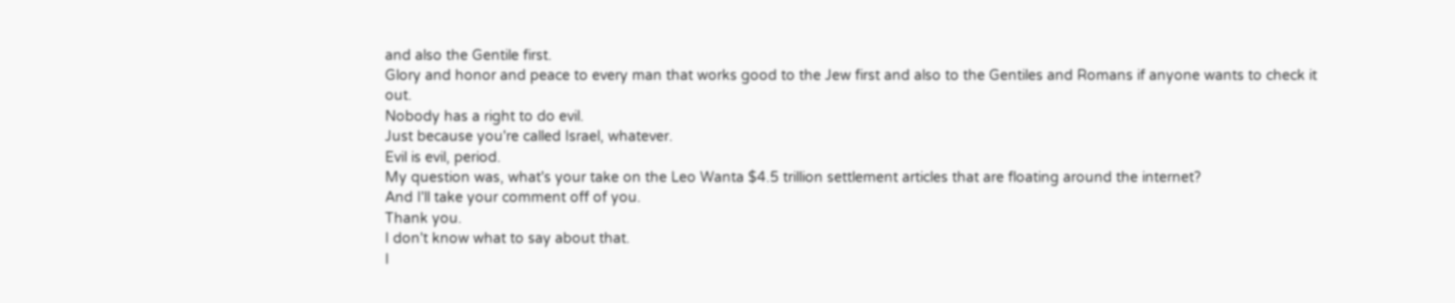and also the Gentile first.
Glory and honor and peace to every man that works good to the Jew first and also to the Gentiles and Romans if anyone wants to check it out.
Nobody has a right to do evil.
Just because you're called Israel, whatever.
Evil is evil, period.
My question was, what's your take on the Leo Wanta $4.5 trillion settlement articles that are floating around the internet?
And I'll take your comment off of you.
Thank you.
I don't know what to say about that.
I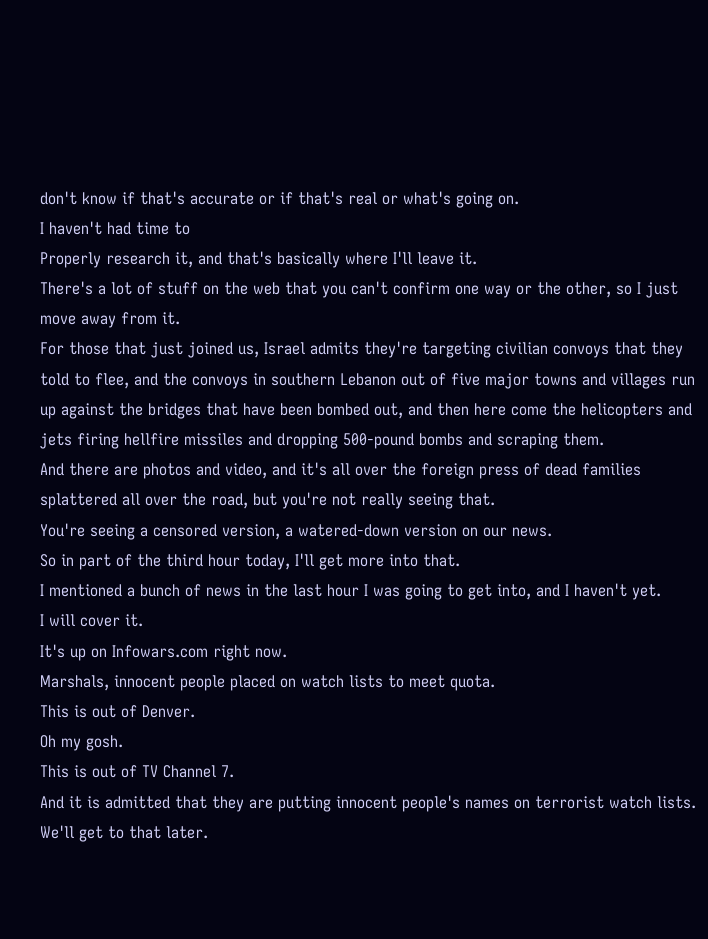don't know if that's accurate or if that's real or what's going on.
I haven't had time to
Properly research it, and that's basically where I'll leave it.
There's a lot of stuff on the web that you can't confirm one way or the other, so I just move away from it.
For those that just joined us, Israel admits they're targeting civilian convoys that they told to flee, and the convoys in southern Lebanon out of five major towns and villages run up against the bridges that have been bombed out, and then here come the helicopters and jets firing hellfire missiles and dropping 500-pound bombs and scraping them.
And there are photos and video, and it's all over the foreign press of dead families splattered all over the road, but you're not really seeing that.
You're seeing a censored version, a watered-down version on our news.
So in part of the third hour today, I'll get more into that.
I mentioned a bunch of news in the last hour I was going to get into, and I haven't yet.
I will cover it.
It's up on Infowars.com right now.
Marshals, innocent people placed on watch lists to meet quota.
This is out of Denver.
Oh my gosh.
This is out of TV Channel 7.
And it is admitted that they are putting innocent people's names on terrorist watch lists.
We'll get to that later.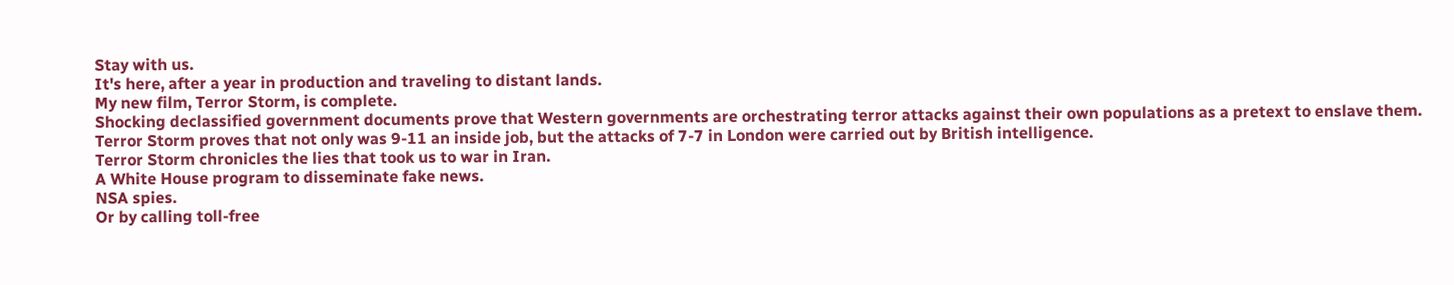Stay with us.
It's here, after a year in production and traveling to distant lands.
My new film, Terror Storm, is complete.
Shocking declassified government documents prove that Western governments are orchestrating terror attacks against their own populations as a pretext to enslave them.
Terror Storm proves that not only was 9-11 an inside job, but the attacks of 7-7 in London were carried out by British intelligence.
Terror Storm chronicles the lies that took us to war in Iran.
A White House program to disseminate fake news.
NSA spies.
Or by calling toll-free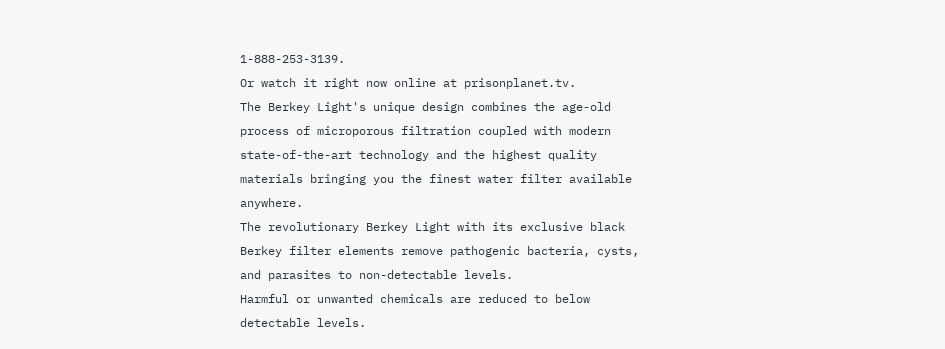1-888-253-3139.
Or watch it right now online at prisonplanet.tv.
The Berkey Light's unique design combines the age-old process of microporous filtration coupled with modern state-of-the-art technology and the highest quality materials bringing you the finest water filter available anywhere.
The revolutionary Berkey Light with its exclusive black Berkey filter elements remove pathogenic bacteria, cysts, and parasites to non-detectable levels.
Harmful or unwanted chemicals are reduced to below detectable levels.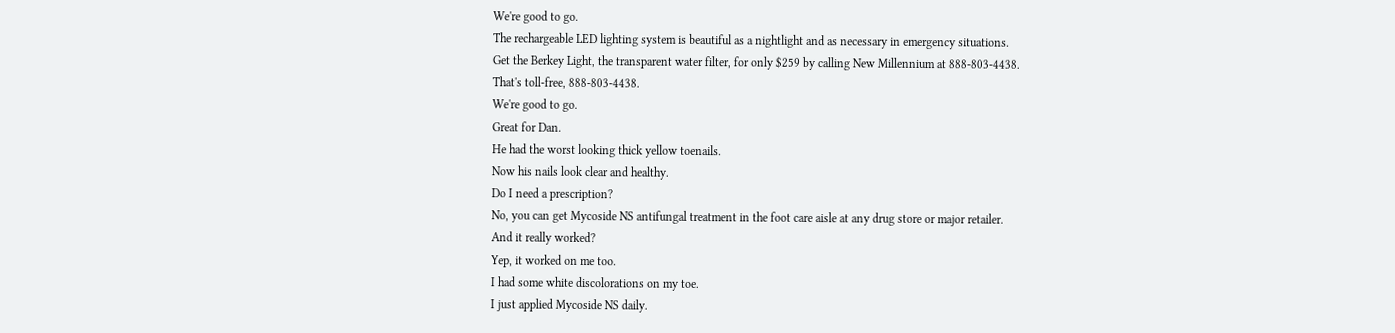We're good to go.
The rechargeable LED lighting system is beautiful as a nightlight and as necessary in emergency situations.
Get the Berkey Light, the transparent water filter, for only $259 by calling New Millennium at 888-803-4438.
That's toll-free, 888-803-4438.
We're good to go.
Great for Dan.
He had the worst looking thick yellow toenails.
Now his nails look clear and healthy.
Do I need a prescription?
No, you can get Mycoside NS antifungal treatment in the foot care aisle at any drug store or major retailer.
And it really worked?
Yep, it worked on me too.
I had some white discolorations on my toe.
I just applied Mycoside NS daily.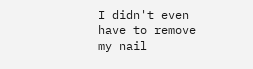I didn't even have to remove my nail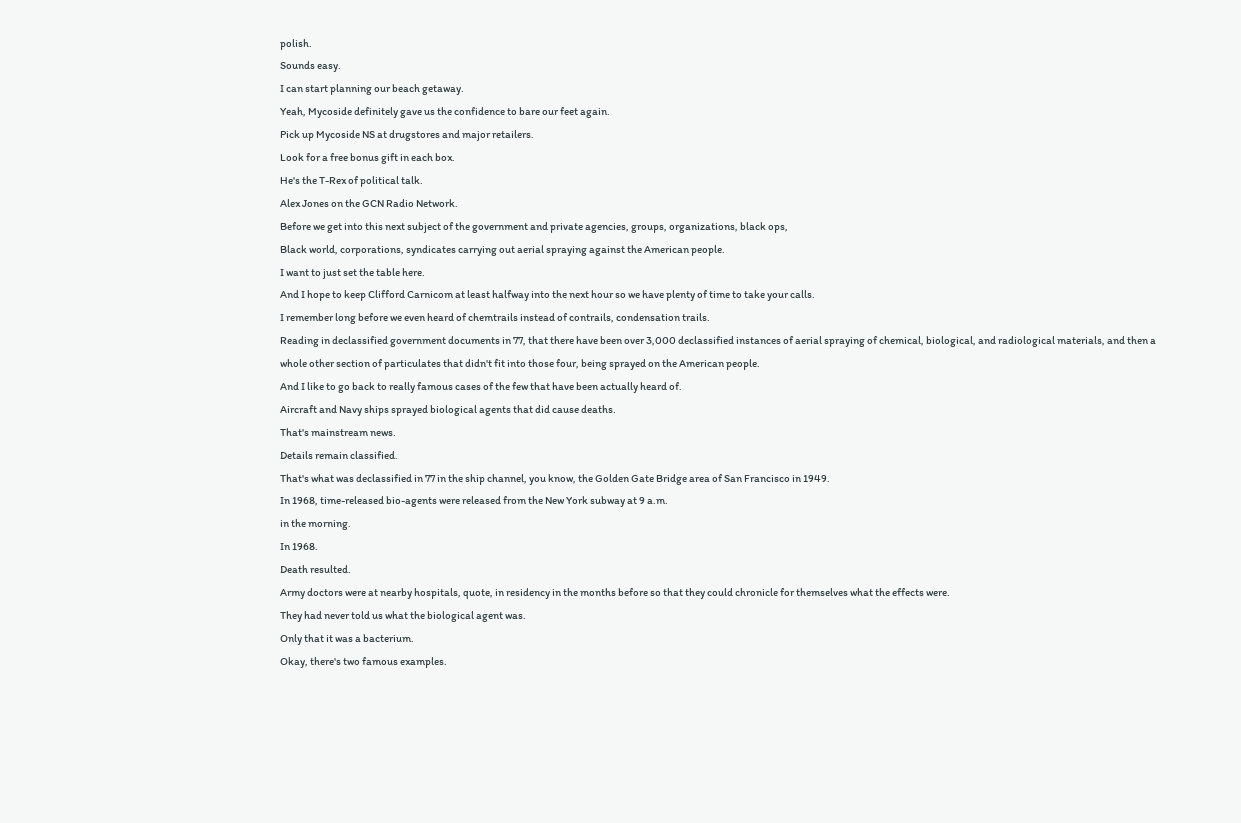polish.
Sounds easy.
I can start planning our beach getaway.
Yeah, Mycoside definitely gave us the confidence to bare our feet again.
Pick up Mycoside NS at drugstores and major retailers.
Look for a free bonus gift in each box.
He's the T-Rex of political talk.
Alex Jones on the GCN Radio Network.
Before we get into this next subject of the government and private agencies, groups, organizations, black ops,
Black world, corporations, syndicates carrying out aerial spraying against the American people.
I want to just set the table here.
And I hope to keep Clifford Carnicom at least halfway into the next hour so we have plenty of time to take your calls.
I remember long before we even heard of chemtrails instead of contrails, condensation trails.
Reading in declassified government documents in 77, that there have been over 3,000 declassified instances of aerial spraying of chemical, biological, and radiological materials, and then a whole other section of particulates that didn't fit into those four, being sprayed on the American people.
And I like to go back to really famous cases of the few that have been actually heard of.
Aircraft and Navy ships sprayed biological agents that did cause deaths.
That's mainstream news.
Details remain classified.
That's what was declassified in 77 in the ship channel, you know, the Golden Gate Bridge area of San Francisco in 1949.
In 1968, time-released bio-agents were released from the New York subway at 9 a.m.
in the morning.
In 1968.
Death resulted.
Army doctors were at nearby hospitals, quote, in residency in the months before so that they could chronicle for themselves what the effects were.
They had never told us what the biological agent was.
Only that it was a bacterium.
Okay, there's two famous examples.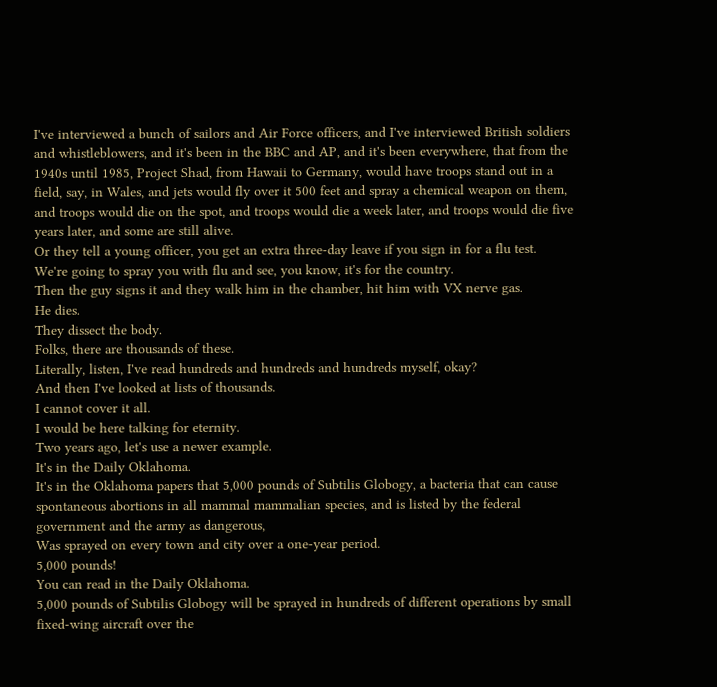I've interviewed a bunch of sailors and Air Force officers, and I've interviewed British soldiers and whistleblowers, and it's been in the BBC and AP, and it's been everywhere, that from the 1940s until 1985, Project Shad, from Hawaii to Germany, would have troops stand out in a field, say, in Wales, and jets would fly over it 500 feet and spray a chemical weapon on them, and troops would die on the spot, and troops would die a week later, and troops would die five years later, and some are still alive.
Or they tell a young officer, you get an extra three-day leave if you sign in for a flu test.
We're going to spray you with flu and see, you know, it's for the country.
Then the guy signs it and they walk him in the chamber, hit him with VX nerve gas.
He dies.
They dissect the body.
Folks, there are thousands of these.
Literally, listen, I've read hundreds and hundreds and hundreds myself, okay?
And then I've looked at lists of thousands.
I cannot cover it all.
I would be here talking for eternity.
Two years ago, let's use a newer example.
It's in the Daily Oklahoma.
It's in the Oklahoma papers that 5,000 pounds of Subtilis Globogy, a bacteria that can cause spontaneous abortions in all mammal mammalian species, and is listed by the federal government and the army as dangerous,
Was sprayed on every town and city over a one-year period.
5,000 pounds!
You can read in the Daily Oklahoma.
5,000 pounds of Subtilis Globogy will be sprayed in hundreds of different operations by small fixed-wing aircraft over the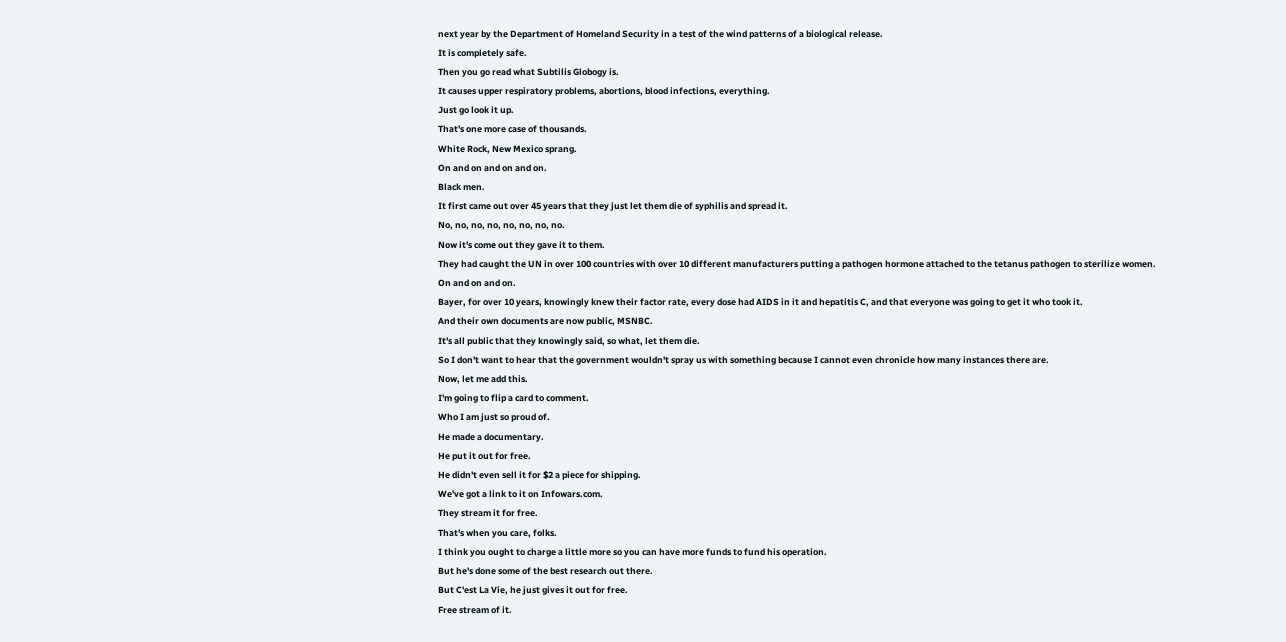next year by the Department of Homeland Security in a test of the wind patterns of a biological release.
It is completely safe.
Then you go read what Subtilis Globogy is.
It causes upper respiratory problems, abortions, blood infections, everything.
Just go look it up.
That's one more case of thousands.
White Rock, New Mexico sprang.
On and on and on and on.
Black men.
It first came out over 45 years that they just let them die of syphilis and spread it.
No, no, no, no, no, no, no, no.
Now it's come out they gave it to them.
They had caught the UN in over 100 countries with over 10 different manufacturers putting a pathogen hormone attached to the tetanus pathogen to sterilize women.
On and on and on.
Bayer, for over 10 years, knowingly knew their factor rate, every dose had AIDS in it and hepatitis C, and that everyone was going to get it who took it.
And their own documents are now public, MSNBC.
It's all public that they knowingly said, so what, let them die.
So I don't want to hear that the government wouldn't spray us with something because I cannot even chronicle how many instances there are.
Now, let me add this.
I'm going to flip a card to comment.
Who I am just so proud of.
He made a documentary.
He put it out for free.
He didn't even sell it for $2 a piece for shipping.
We've got a link to it on Infowars.com.
They stream it for free.
That's when you care, folks.
I think you ought to charge a little more so you can have more funds to fund his operation.
But he's done some of the best research out there.
But C'est La Vie, he just gives it out for free.
Free stream of it.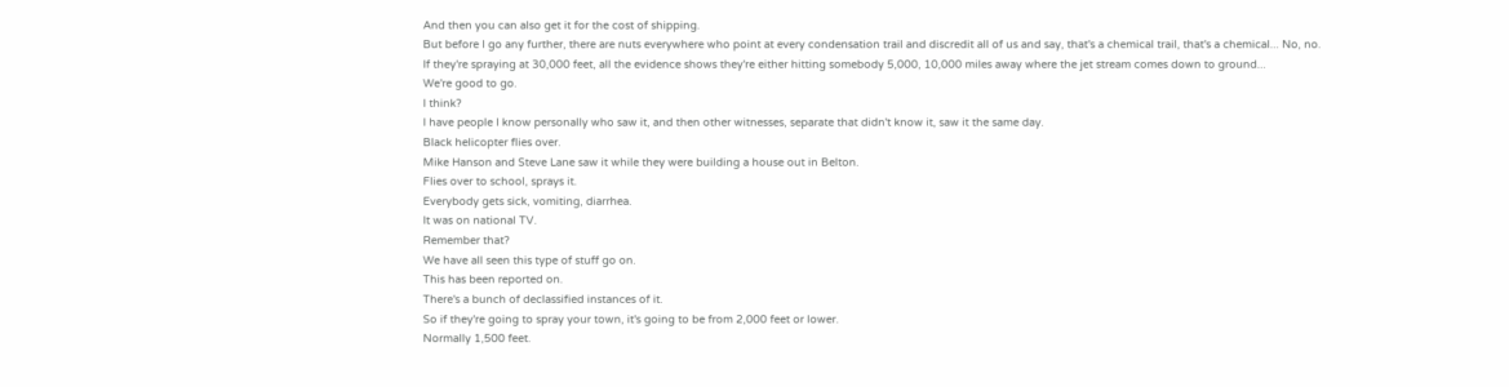And then you can also get it for the cost of shipping.
But before I go any further, there are nuts everywhere who point at every condensation trail and discredit all of us and say, that's a chemical trail, that's a chemical... No, no.
If they're spraying at 30,000 feet, all the evidence shows they're either hitting somebody 5,000, 10,000 miles away where the jet stream comes down to ground...
We're good to go.
I think?
I have people I know personally who saw it, and then other witnesses, separate that didn't know it, saw it the same day.
Black helicopter flies over.
Mike Hanson and Steve Lane saw it while they were building a house out in Belton.
Flies over to school, sprays it.
Everybody gets sick, vomiting, diarrhea.
It was on national TV.
Remember that?
We have all seen this type of stuff go on.
This has been reported on.
There's a bunch of declassified instances of it.
So if they're going to spray your town, it's going to be from 2,000 feet or lower.
Normally 1,500 feet.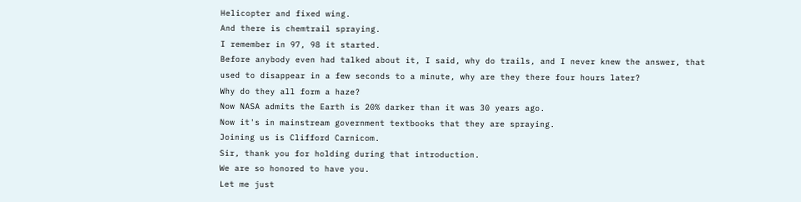Helicopter and fixed wing.
And there is chemtrail spraying.
I remember in 97, 98 it started.
Before anybody even had talked about it, I said, why do trails, and I never knew the answer, that used to disappear in a few seconds to a minute, why are they there four hours later?
Why do they all form a haze?
Now NASA admits the Earth is 20% darker than it was 30 years ago.
Now it's in mainstream government textbooks that they are spraying.
Joining us is Clifford Carnicom.
Sir, thank you for holding during that introduction.
We are so honored to have you.
Let me just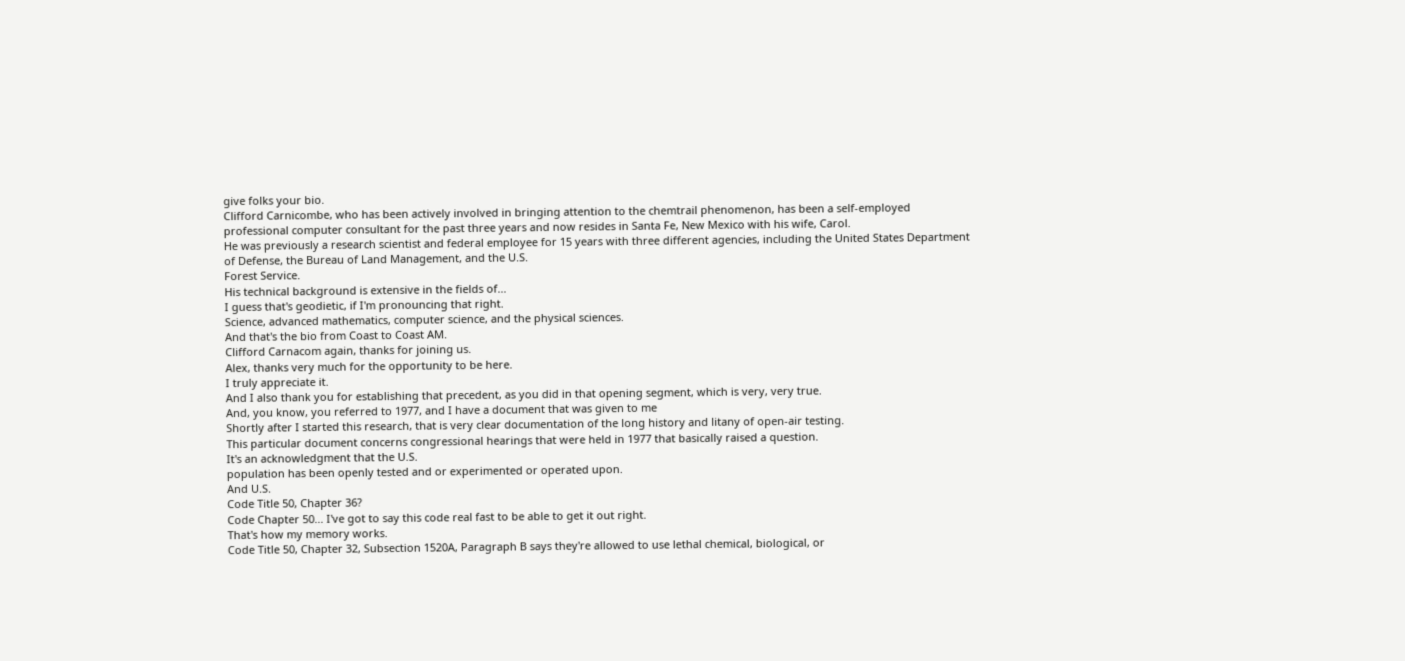give folks your bio.
Clifford Carnicombe, who has been actively involved in bringing attention to the chemtrail phenomenon, has been a self-employed professional computer consultant for the past three years and now resides in Santa Fe, New Mexico with his wife, Carol.
He was previously a research scientist and federal employee for 15 years with three different agencies, including the United States Department of Defense, the Bureau of Land Management, and the U.S.
Forest Service.
His technical background is extensive in the fields of...
I guess that's geodietic, if I'm pronouncing that right.
Science, advanced mathematics, computer science, and the physical sciences.
And that's the bio from Coast to Coast AM.
Clifford Carnacom again, thanks for joining us.
Alex, thanks very much for the opportunity to be here.
I truly appreciate it.
And I also thank you for establishing that precedent, as you did in that opening segment, which is very, very true.
And, you know, you referred to 1977, and I have a document that was given to me
Shortly after I started this research, that is very clear documentation of the long history and litany of open-air testing.
This particular document concerns congressional hearings that were held in 1977 that basically raised a question.
It's an acknowledgment that the U.S.
population has been openly tested and or experimented or operated upon.
And U.S.
Code Title 50, Chapter 36?
Code Chapter 50... I've got to say this code real fast to be able to get it out right.
That's how my memory works.
Code Title 50, Chapter 32, Subsection 1520A, Paragraph B says they're allowed to use lethal chemical, biological, or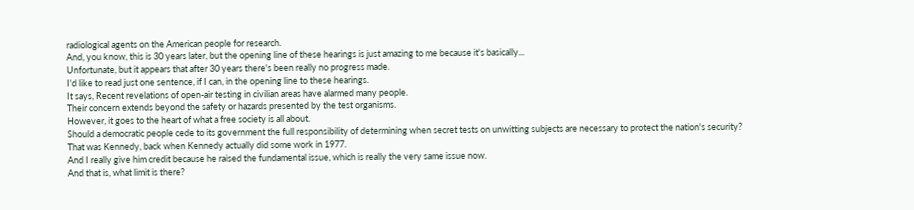radiological agents on the American people for research.
And, you know, this is 30 years later, but the opening line of these hearings is just amazing to me because it's basically...
Unfortunate, but it appears that after 30 years there's been really no progress made.
I'd like to read just one sentence, if I can, in the opening line to these hearings.
It says, Recent revelations of open-air testing in civilian areas have alarmed many people.
Their concern extends beyond the safety or hazards presented by the test organisms.
However, it goes to the heart of what a free society is all about.
Should a democratic people cede to its government the full responsibility of determining when secret tests on unwitting subjects are necessary to protect the nation's security?
That was Kennedy, back when Kennedy actually did some work in 1977.
And I really give him credit because he raised the fundamental issue, which is really the very same issue now.
And that is, what limit is there?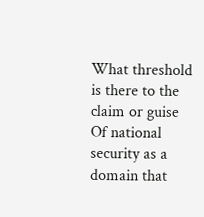What threshold is there to the claim or guise
Of national security as a domain that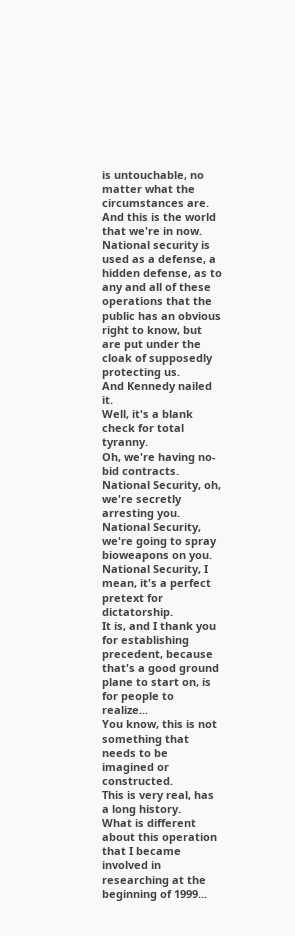is untouchable, no matter what the circumstances are.
And this is the world that we're in now.
National security is used as a defense, a hidden defense, as to any and all of these operations that the public has an obvious right to know, but are put under the cloak of supposedly protecting us.
And Kennedy nailed it.
Well, it's a blank check for total tyranny.
Oh, we're having no-bid contracts.
National Security, oh, we're secretly arresting you.
National Security, we're going to spray bioweapons on you.
National Security, I mean, it's a perfect pretext for dictatorship.
It is, and I thank you for establishing precedent, because that's a good ground plane to start on, is for people to realize...
You know, this is not something that needs to be imagined or constructed.
This is very real, has a long history.
What is different about this operation that I became involved in researching at the beginning of 1999...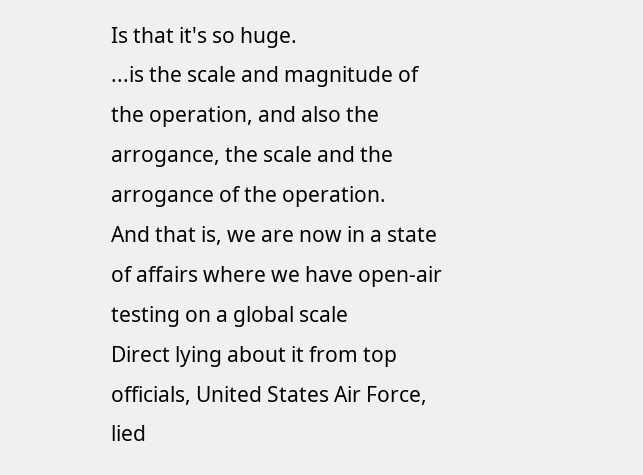Is that it's so huge.
...is the scale and magnitude of the operation, and also the arrogance, the scale and the arrogance of the operation.
And that is, we are now in a state of affairs where we have open-air testing on a global scale
Direct lying about it from top officials, United States Air Force, lied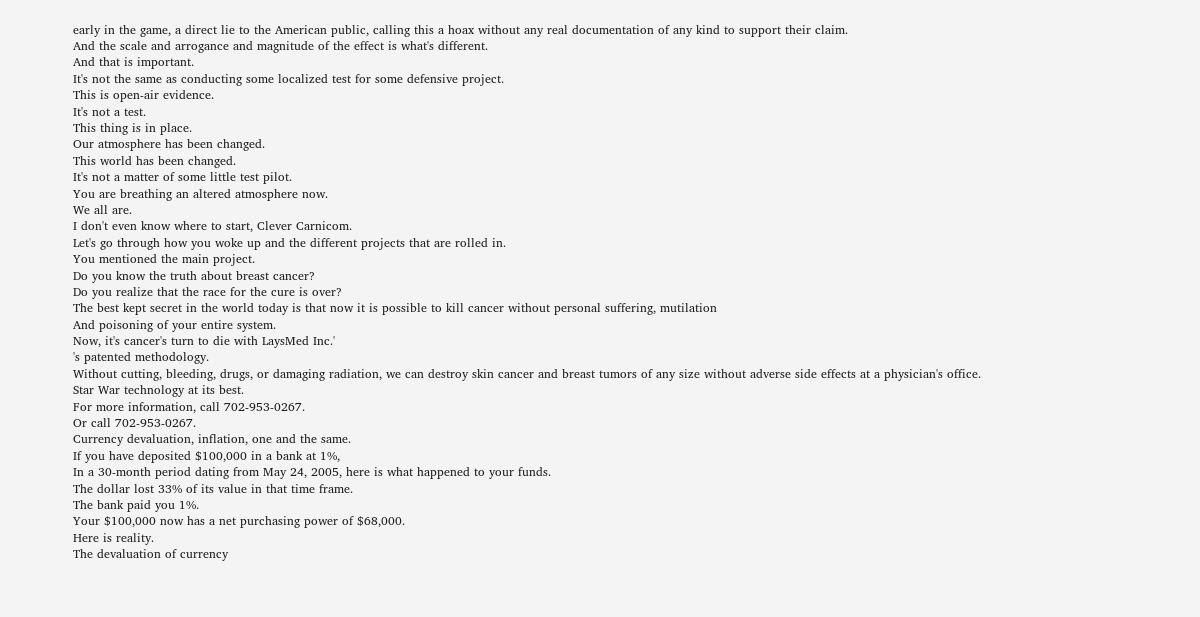early in the game, a direct lie to the American public, calling this a hoax without any real documentation of any kind to support their claim.
And the scale and arrogance and magnitude of the effect is what's different.
And that is important.
It's not the same as conducting some localized test for some defensive project.
This is open-air evidence.
It's not a test.
This thing is in place.
Our atmosphere has been changed.
This world has been changed.
It's not a matter of some little test pilot.
You are breathing an altered atmosphere now.
We all are.
I don't even know where to start, Clever Carnicom.
Let's go through how you woke up and the different projects that are rolled in.
You mentioned the main project.
Do you know the truth about breast cancer?
Do you realize that the race for the cure is over?
The best kept secret in the world today is that now it is possible to kill cancer without personal suffering, mutilation
And poisoning of your entire system.
Now, it's cancer's turn to die with LaysMed Inc.'
's patented methodology.
Without cutting, bleeding, drugs, or damaging radiation, we can destroy skin cancer and breast tumors of any size without adverse side effects at a physician's office.
Star War technology at its best.
For more information, call 702-953-0267.
Or call 702-953-0267.
Currency devaluation, inflation, one and the same.
If you have deposited $100,000 in a bank at 1%,
In a 30-month period dating from May 24, 2005, here is what happened to your funds.
The dollar lost 33% of its value in that time frame.
The bank paid you 1%.
Your $100,000 now has a net purchasing power of $68,000.
Here is reality.
The devaluation of currency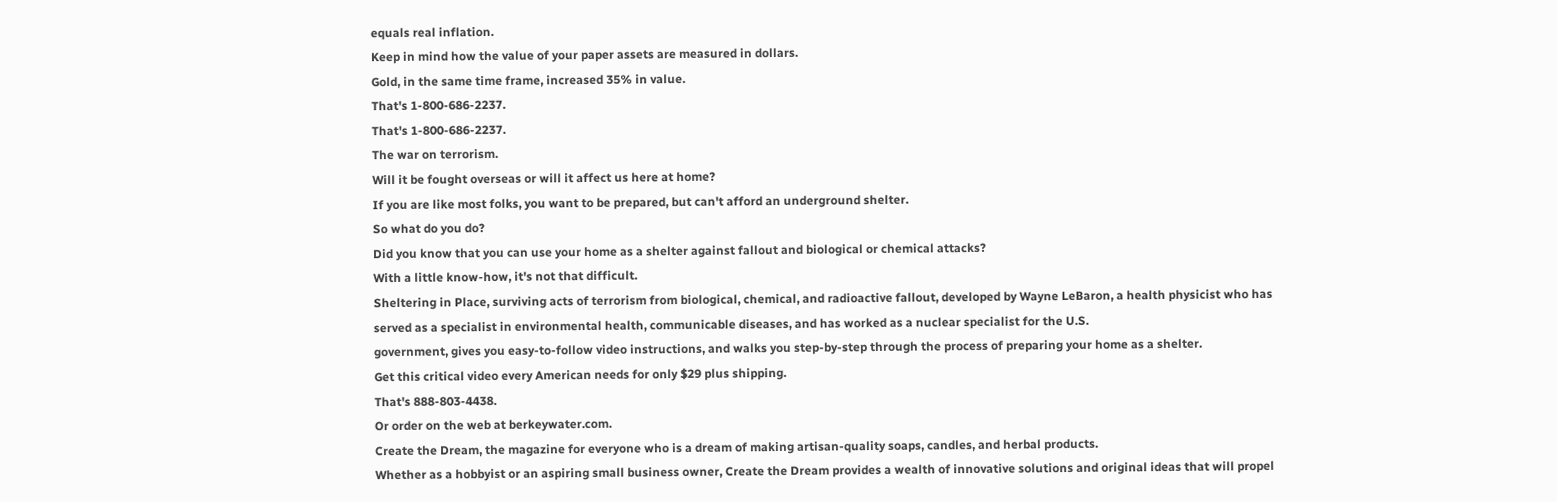equals real inflation.
Keep in mind how the value of your paper assets are measured in dollars.
Gold, in the same time frame, increased 35% in value.
That's 1-800-686-2237.
That's 1-800-686-2237.
The war on terrorism.
Will it be fought overseas or will it affect us here at home?
If you are like most folks, you want to be prepared, but can't afford an underground shelter.
So what do you do?
Did you know that you can use your home as a shelter against fallout and biological or chemical attacks?
With a little know-how, it's not that difficult.
Sheltering in Place, surviving acts of terrorism from biological, chemical, and radioactive fallout, developed by Wayne LeBaron, a health physicist who has served as a specialist in environmental health, communicable diseases, and has worked as a nuclear specialist for the U.S.
government, gives you easy-to-follow video instructions, and walks you step-by-step through the process of preparing your home as a shelter.
Get this critical video every American needs for only $29 plus shipping.
That's 888-803-4438.
Or order on the web at berkeywater.com.
Create the Dream, the magazine for everyone who is a dream of making artisan-quality soaps, candles, and herbal products.
Whether as a hobbyist or an aspiring small business owner, Create the Dream provides a wealth of innovative solutions and original ideas that will propel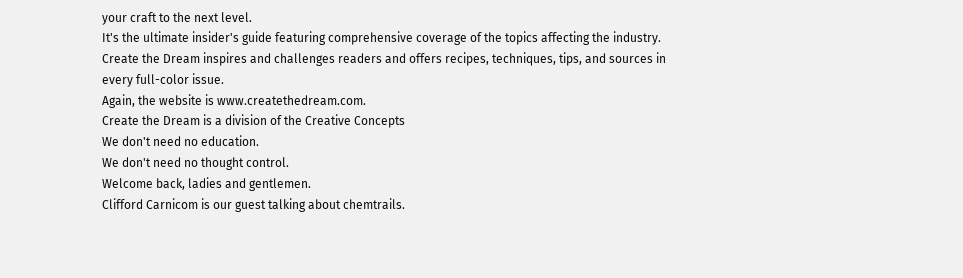your craft to the next level.
It's the ultimate insider's guide featuring comprehensive coverage of the topics affecting the industry.
Create the Dream inspires and challenges readers and offers recipes, techniques, tips, and sources in every full-color issue.
Again, the website is www.createthedream.com.
Create the Dream is a division of the Creative Concepts
We don't need no education.
We don't need no thought control.
Welcome back, ladies and gentlemen.
Clifford Carnicom is our guest talking about chemtrails.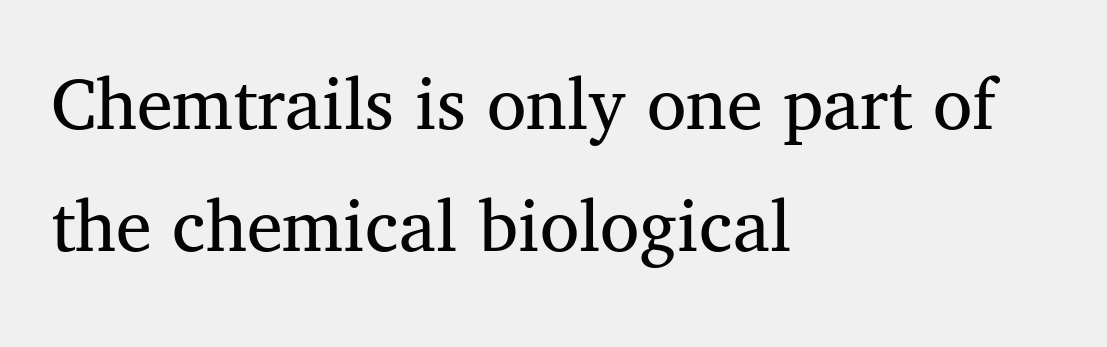Chemtrails is only one part of the chemical biological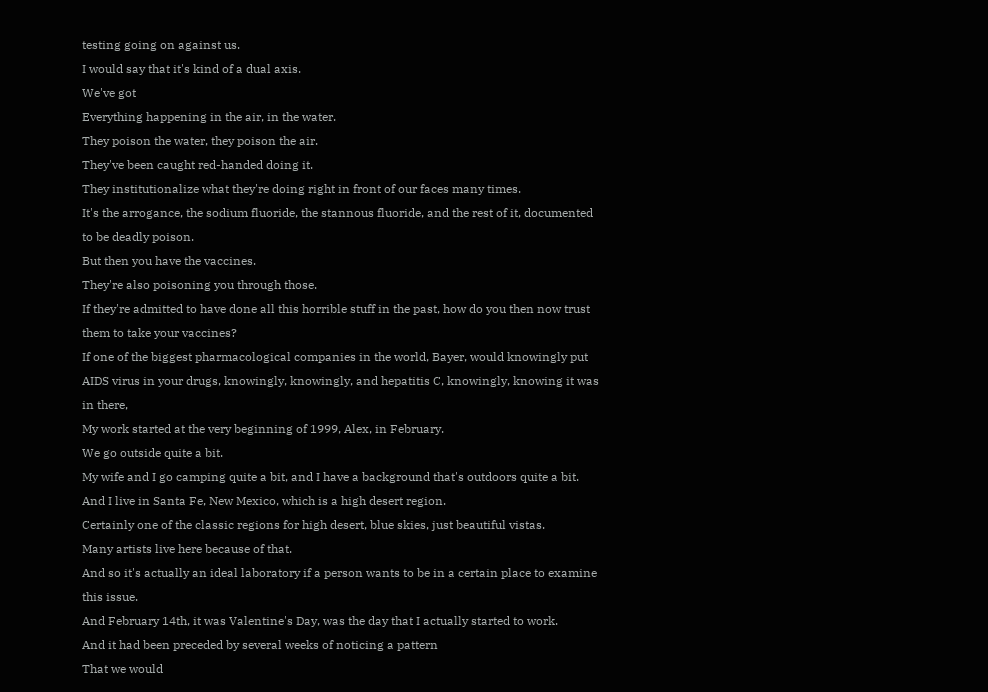testing going on against us.
I would say that it's kind of a dual axis.
We've got
Everything happening in the air, in the water.
They poison the water, they poison the air.
They've been caught red-handed doing it.
They institutionalize what they're doing right in front of our faces many times.
It's the arrogance, the sodium fluoride, the stannous fluoride, and the rest of it, documented to be deadly poison.
But then you have the vaccines.
They're also poisoning you through those.
If they're admitted to have done all this horrible stuff in the past, how do you then now trust them to take your vaccines?
If one of the biggest pharmacological companies in the world, Bayer, would knowingly put AIDS virus in your drugs, knowingly, knowingly, and hepatitis C, knowingly, knowing it was in there,
My work started at the very beginning of 1999, Alex, in February.
We go outside quite a bit.
My wife and I go camping quite a bit, and I have a background that's outdoors quite a bit.
And I live in Santa Fe, New Mexico, which is a high desert region.
Certainly one of the classic regions for high desert, blue skies, just beautiful vistas.
Many artists live here because of that.
And so it's actually an ideal laboratory if a person wants to be in a certain place to examine this issue.
And February 14th, it was Valentine's Day, was the day that I actually started to work.
And it had been preceded by several weeks of noticing a pattern
That we would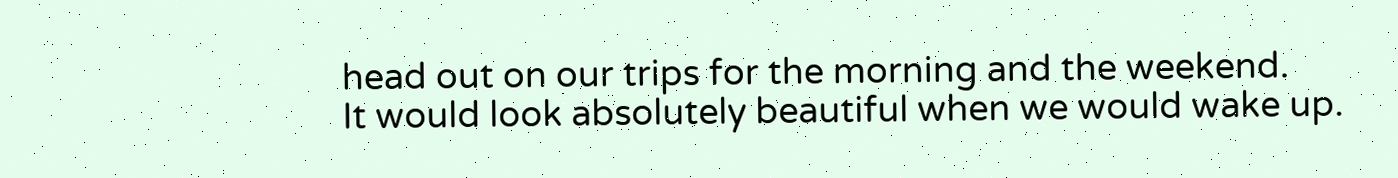head out on our trips for the morning and the weekend.
It would look absolutely beautiful when we would wake up.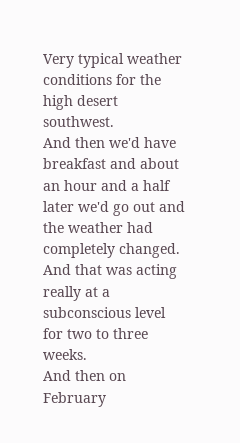Very typical weather conditions for the high desert southwest.
And then we'd have breakfast and about an hour and a half later we'd go out and the weather had completely changed.
And that was acting really at a subconscious level for two to three weeks.
And then on February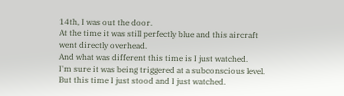14th, I was out the door.
At the time it was still perfectly blue and this aircraft went directly overhead.
And what was different this time is I just watched.
I'm sure it was being triggered at a subconscious level.
But this time I just stood and I just watched.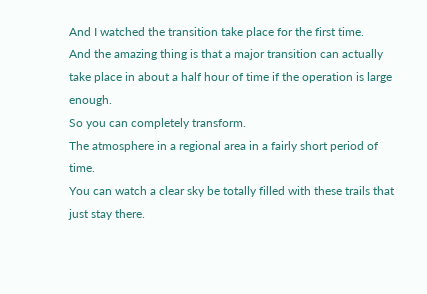And I watched the transition take place for the first time.
And the amazing thing is that a major transition can actually take place in about a half hour of time if the operation is large enough.
So you can completely transform.
The atmosphere in a regional area in a fairly short period of time.
You can watch a clear sky be totally filled with these trails that just stay there.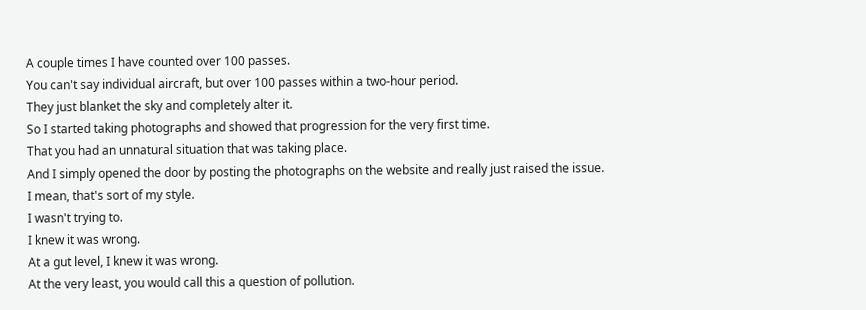A couple times I have counted over 100 passes.
You can't say individual aircraft, but over 100 passes within a two-hour period.
They just blanket the sky and completely alter it.
So I started taking photographs and showed that progression for the very first time.
That you had an unnatural situation that was taking place.
And I simply opened the door by posting the photographs on the website and really just raised the issue.
I mean, that's sort of my style.
I wasn't trying to.
I knew it was wrong.
At a gut level, I knew it was wrong.
At the very least, you would call this a question of pollution.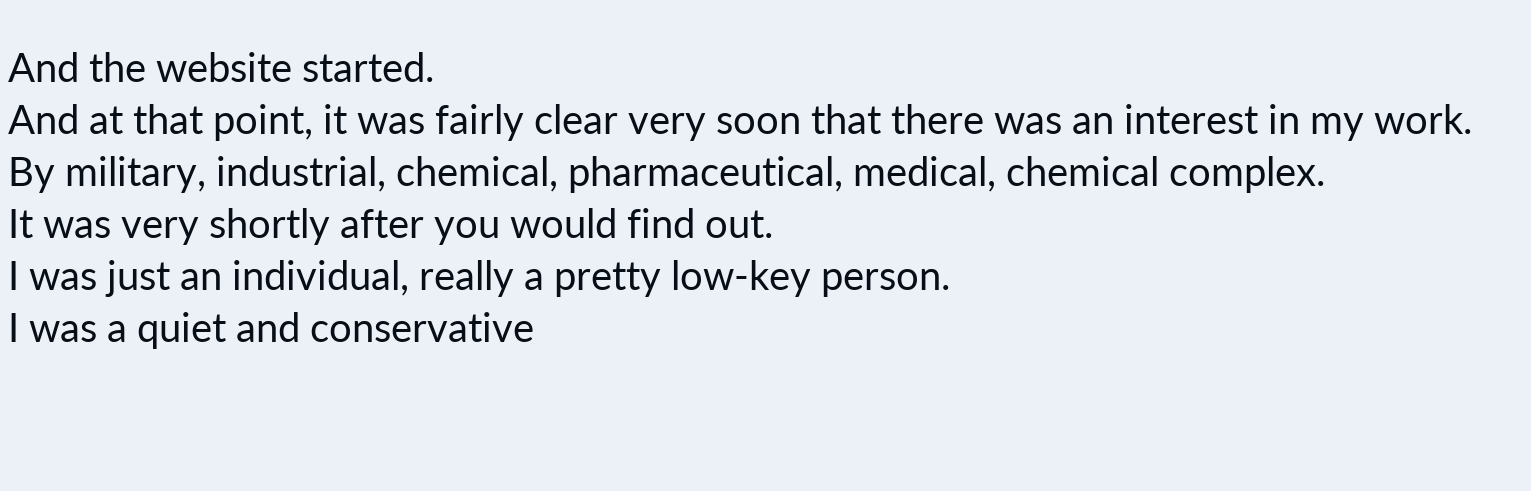And the website started.
And at that point, it was fairly clear very soon that there was an interest in my work.
By military, industrial, chemical, pharmaceutical, medical, chemical complex.
It was very shortly after you would find out.
I was just an individual, really a pretty low-key person.
I was a quiet and conservative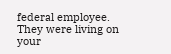federal employee.
They were living on your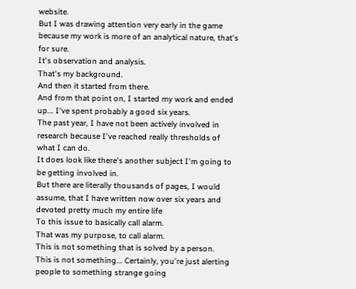website.
But I was drawing attention very early in the game because my work is more of an analytical nature, that's for sure.
It's observation and analysis.
That's my background.
And then it started from there.
And from that point on, I started my work and ended up... I've spent probably a good six years.
The past year, I have not been actively involved in research because I've reached really thresholds of what I can do.
It does look like there's another subject I'm going to be getting involved in.
But there are literally thousands of pages, I would assume, that I have written now over six years and devoted pretty much my entire life
To this issue to basically call alarm.
That was my purpose, to call alarm.
This is not something that is solved by a person.
This is not something... Certainly, you're just alerting people to something strange going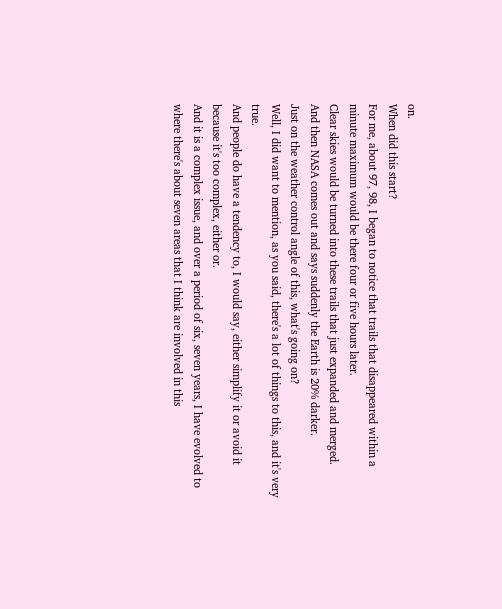on.
When did this start?
For me, about 97, 98, I began to notice that trails that disappeared within a minute maximum would be there four or five hours later.
Clear skies would be turned into these trails that just expanded and merged.
And then NASA comes out and says suddenly the Earth is 20% darker.
Just on the weather control angle of this, what's going on?
Well, I did want to mention, as you said, there's a lot of things to this, and it's very true.
And people do have a tendency to, I would say, either simplify it or avoid it because it's too complex, either or.
And it is a complex issue, and over a period of six, seven years, I have evolved to where there's about seven areas that I think are involved in this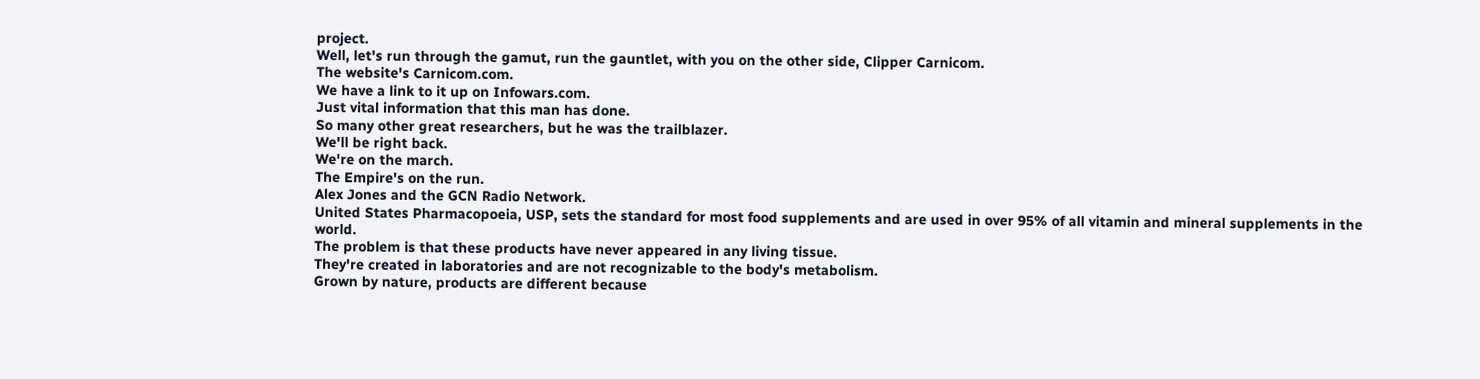project.
Well, let's run through the gamut, run the gauntlet, with you on the other side, Clipper Carnicom.
The website's Carnicom.com.
We have a link to it up on Infowars.com.
Just vital information that this man has done.
So many other great researchers, but he was the trailblazer.
We'll be right back.
We're on the march.
The Empire's on the run.
Alex Jones and the GCN Radio Network.
United States Pharmacopoeia, USP, sets the standard for most food supplements and are used in over 95% of all vitamin and mineral supplements in the world.
The problem is that these products have never appeared in any living tissue.
They're created in laboratories and are not recognizable to the body's metabolism.
Grown by nature, products are different because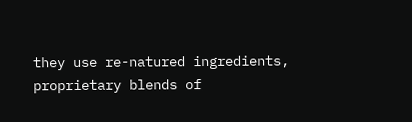they use re-natured ingredients, proprietary blends of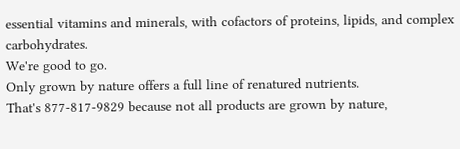essential vitamins and minerals, with cofactors of proteins, lipids, and complex carbohydrates.
We're good to go.
Only grown by nature offers a full line of renatured nutrients.
That's 877-817-9829 because not all products are grown by nature,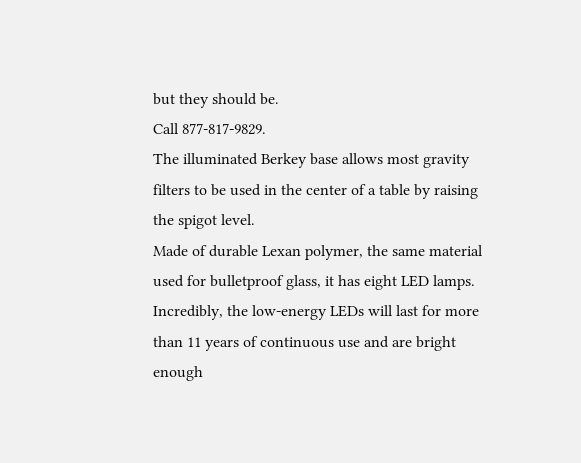but they should be.
Call 877-817-9829.
The illuminated Berkey base allows most gravity filters to be used in the center of a table by raising the spigot level.
Made of durable Lexan polymer, the same material used for bulletproof glass, it has eight LED lamps.
Incredibly, the low-energy LEDs will last for more than 11 years of continuous use and are bright enough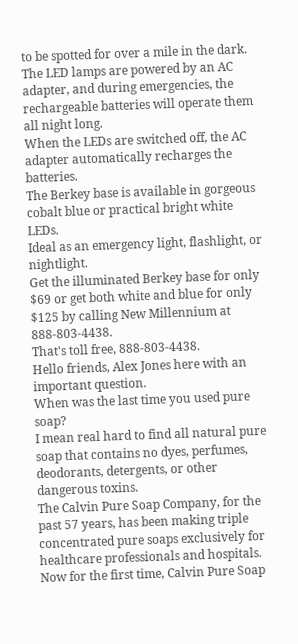to be spotted for over a mile in the dark.
The LED lamps are powered by an AC adapter, and during emergencies, the rechargeable batteries will operate them all night long.
When the LEDs are switched off, the AC adapter automatically recharges the batteries.
The Berkey base is available in gorgeous cobalt blue or practical bright white LEDs.
Ideal as an emergency light, flashlight, or nightlight.
Get the illuminated Berkey base for only $69 or get both white and blue for only $125 by calling New Millennium at 888-803-4438.
That's toll free, 888-803-4438.
Hello friends, Alex Jones here with an important question.
When was the last time you used pure soap?
I mean real hard to find all natural pure soap that contains no dyes, perfumes, deodorants, detergents, or other dangerous toxins.
The Calvin Pure Soap Company, for the past 57 years, has been making triple concentrated pure soaps exclusively for healthcare professionals and hospitals.
Now for the first time, Calvin Pure Soap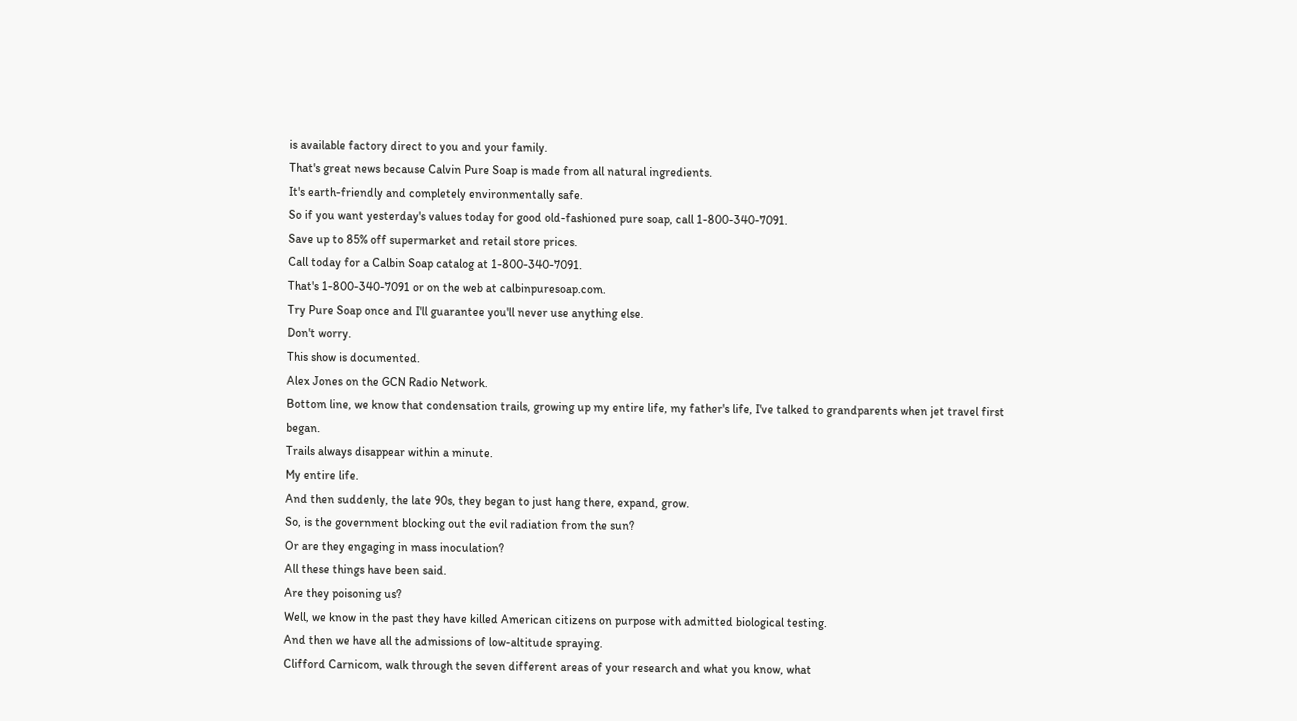is available factory direct to you and your family.
That's great news because Calvin Pure Soap is made from all natural ingredients.
It's earth-friendly and completely environmentally safe.
So if you want yesterday's values today for good old-fashioned pure soap, call 1-800-340-7091.
Save up to 85% off supermarket and retail store prices.
Call today for a Calbin Soap catalog at 1-800-340-7091.
That's 1-800-340-7091 or on the web at calbinpuresoap.com.
Try Pure Soap once and I'll guarantee you'll never use anything else.
Don't worry.
This show is documented.
Alex Jones on the GCN Radio Network.
Bottom line, we know that condensation trails, growing up my entire life, my father's life, I've talked to grandparents when jet travel first began.
Trails always disappear within a minute.
My entire life.
And then suddenly, the late 90s, they began to just hang there, expand, grow.
So, is the government blocking out the evil radiation from the sun?
Or are they engaging in mass inoculation?
All these things have been said.
Are they poisoning us?
Well, we know in the past they have killed American citizens on purpose with admitted biological testing.
And then we have all the admissions of low-altitude spraying.
Clifford Carnicom, walk through the seven different areas of your research and what you know, what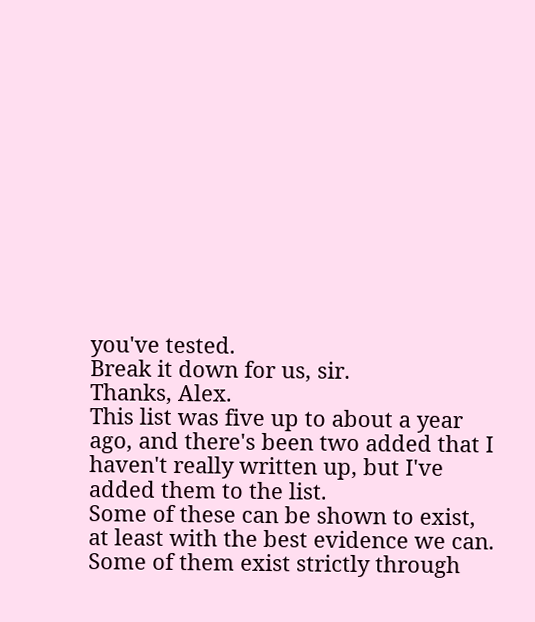you've tested.
Break it down for us, sir.
Thanks, Alex.
This list was five up to about a year ago, and there's been two added that I haven't really written up, but I've added them to the list.
Some of these can be shown to exist, at least with the best evidence we can.
Some of them exist strictly through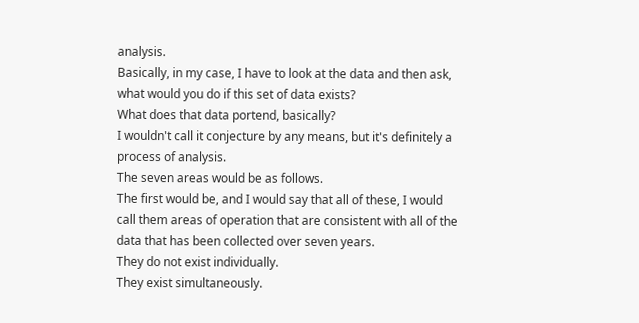analysis.
Basically, in my case, I have to look at the data and then ask, what would you do if this set of data exists?
What does that data portend, basically?
I wouldn't call it conjecture by any means, but it's definitely a process of analysis.
The seven areas would be as follows.
The first would be, and I would say that all of these, I would call them areas of operation that are consistent with all of the data that has been collected over seven years.
They do not exist individually.
They exist simultaneously.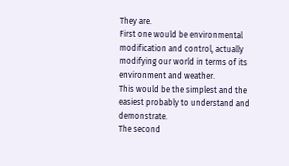They are.
First one would be environmental modification and control, actually modifying our world in terms of its environment and weather.
This would be the simplest and the easiest probably to understand and demonstrate.
The second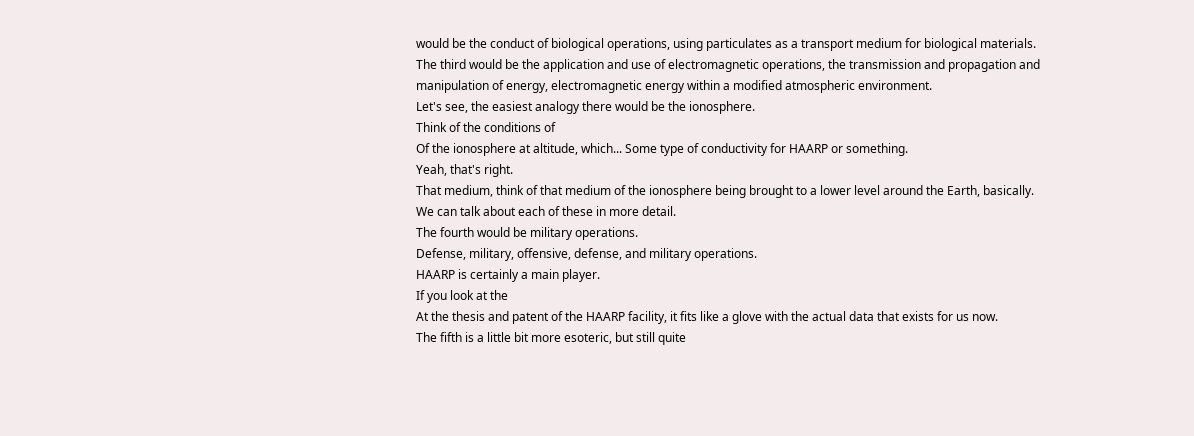would be the conduct of biological operations, using particulates as a transport medium for biological materials.
The third would be the application and use of electromagnetic operations, the transmission and propagation and manipulation of energy, electromagnetic energy within a modified atmospheric environment.
Let's see, the easiest analogy there would be the ionosphere.
Think of the conditions of
Of the ionosphere at altitude, which... Some type of conductivity for HAARP or something.
Yeah, that's right.
That medium, think of that medium of the ionosphere being brought to a lower level around the Earth, basically.
We can talk about each of these in more detail.
The fourth would be military operations.
Defense, military, offensive, defense, and military operations.
HAARP is certainly a main player.
If you look at the
At the thesis and patent of the HAARP facility, it fits like a glove with the actual data that exists for us now.
The fifth is a little bit more esoteric, but still quite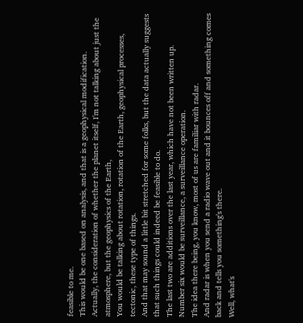feasible to me.
This would be one based on analysis, and that is a geophysical modification.
Actually, the consideration of whether the planet itself, I'm not talking about just the atmosphere, but the geophysics of the Earth,
You would be talking about rotation, rotation of the Earth, geophysical processes, tectonic, these type of things.
And that may sound a little bit stretched for some folks, but the data actually suggests that such things could indeed be feasible to do.
The last two are additions over the last year, which have not been written up.
Number six would be surveillance, a surveillance operation.
The idea there being, you know, most of us are familiar with radar.
And radar is when you send a radio wave out and it bounces off and something comes back and tells you something's there.
Well, what's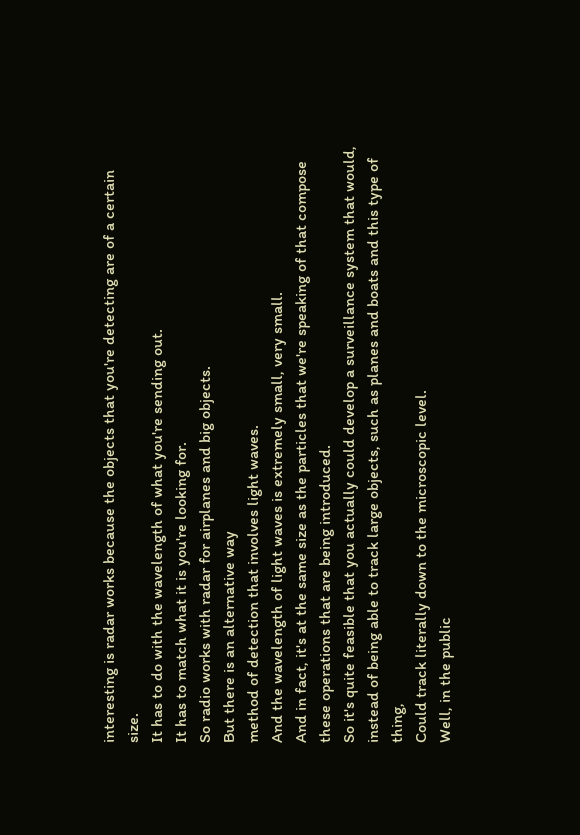interesting is radar works because the objects that you're detecting are of a certain size.
It has to do with the wavelength of what you're sending out.
It has to match what it is you're looking for.
So radio works with radar for airplanes and big objects.
But there is an alternative way
method of detection that involves light waves.
And the wavelength of light waves is extremely small, very small.
And in fact, it's at the same size as the particles that we're speaking of that compose these operations that are being introduced.
So it's quite feasible that you actually could develop a surveillance system that would, instead of being able to track large objects, such as planes and boats and this type of thing,
Could track literally down to the microscopic level.
Well, in the public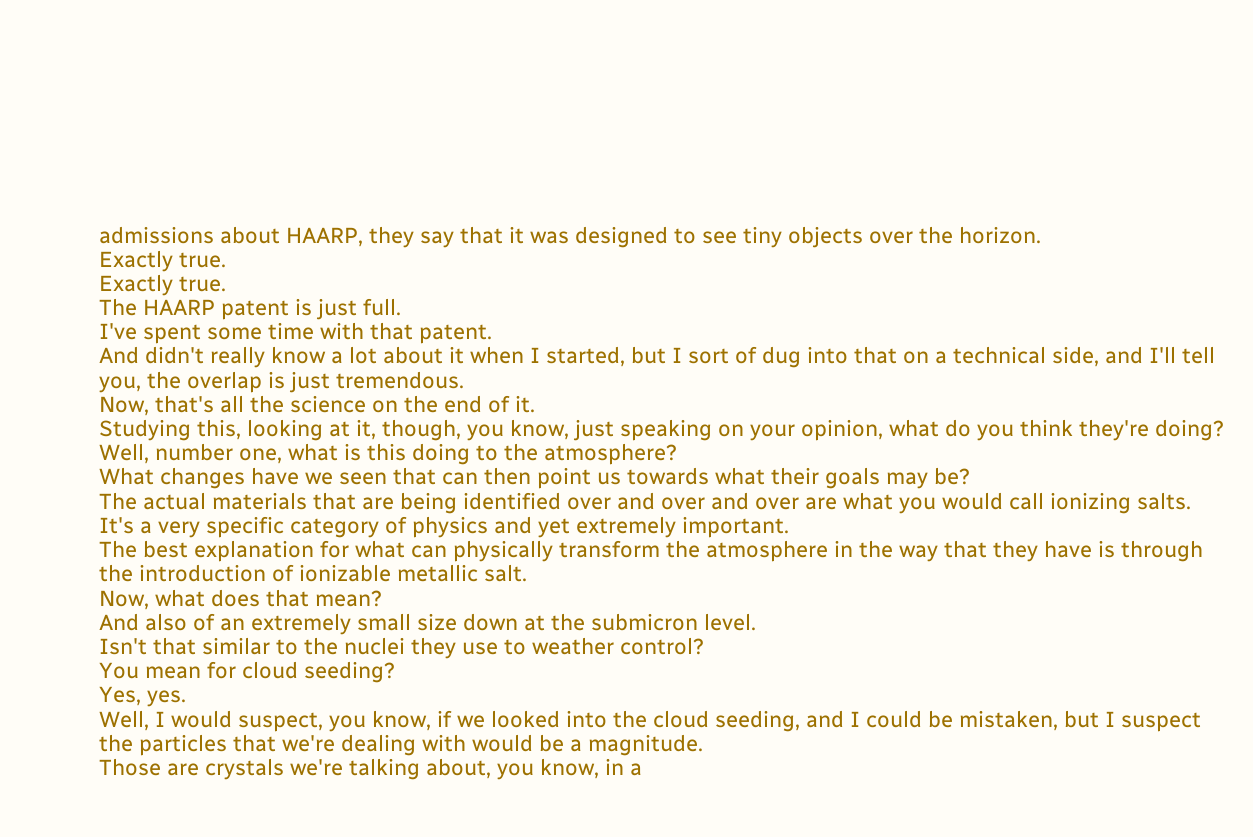admissions about HAARP, they say that it was designed to see tiny objects over the horizon.
Exactly true.
Exactly true.
The HAARP patent is just full.
I've spent some time with that patent.
And didn't really know a lot about it when I started, but I sort of dug into that on a technical side, and I'll tell you, the overlap is just tremendous.
Now, that's all the science on the end of it.
Studying this, looking at it, though, you know, just speaking on your opinion, what do you think they're doing?
Well, number one, what is this doing to the atmosphere?
What changes have we seen that can then point us towards what their goals may be?
The actual materials that are being identified over and over and over are what you would call ionizing salts.
It's a very specific category of physics and yet extremely important.
The best explanation for what can physically transform the atmosphere in the way that they have is through the introduction of ionizable metallic salt.
Now, what does that mean?
And also of an extremely small size down at the submicron level.
Isn't that similar to the nuclei they use to weather control?
You mean for cloud seeding?
Yes, yes.
Well, I would suspect, you know, if we looked into the cloud seeding, and I could be mistaken, but I suspect the particles that we're dealing with would be a magnitude.
Those are crystals we're talking about, you know, in a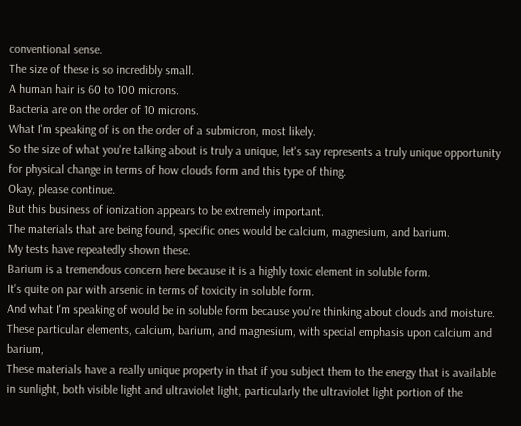conventional sense.
The size of these is so incredibly small.
A human hair is 60 to 100 microns.
Bacteria are on the order of 10 microns.
What I'm speaking of is on the order of a submicron, most likely.
So the size of what you're talking about is truly a unique, let's say represents a truly unique opportunity for physical change in terms of how clouds form and this type of thing.
Okay, please continue.
But this business of ionization appears to be extremely important.
The materials that are being found, specific ones would be calcium, magnesium, and barium.
My tests have repeatedly shown these.
Barium is a tremendous concern here because it is a highly toxic element in soluble form.
It's quite on par with arsenic in terms of toxicity in soluble form.
And what I'm speaking of would be in soluble form because you're thinking about clouds and moisture.
These particular elements, calcium, barium, and magnesium, with special emphasis upon calcium and barium,
These materials have a really unique property in that if you subject them to the energy that is available in sunlight, both visible light and ultraviolet light, particularly the ultraviolet light portion of the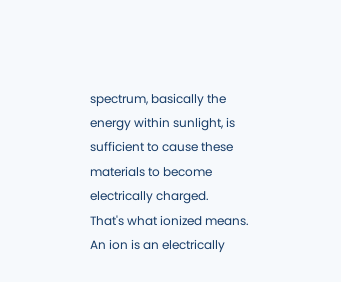spectrum, basically the energy within sunlight, is sufficient to cause these materials to become electrically charged.
That's what ionized means.
An ion is an electrically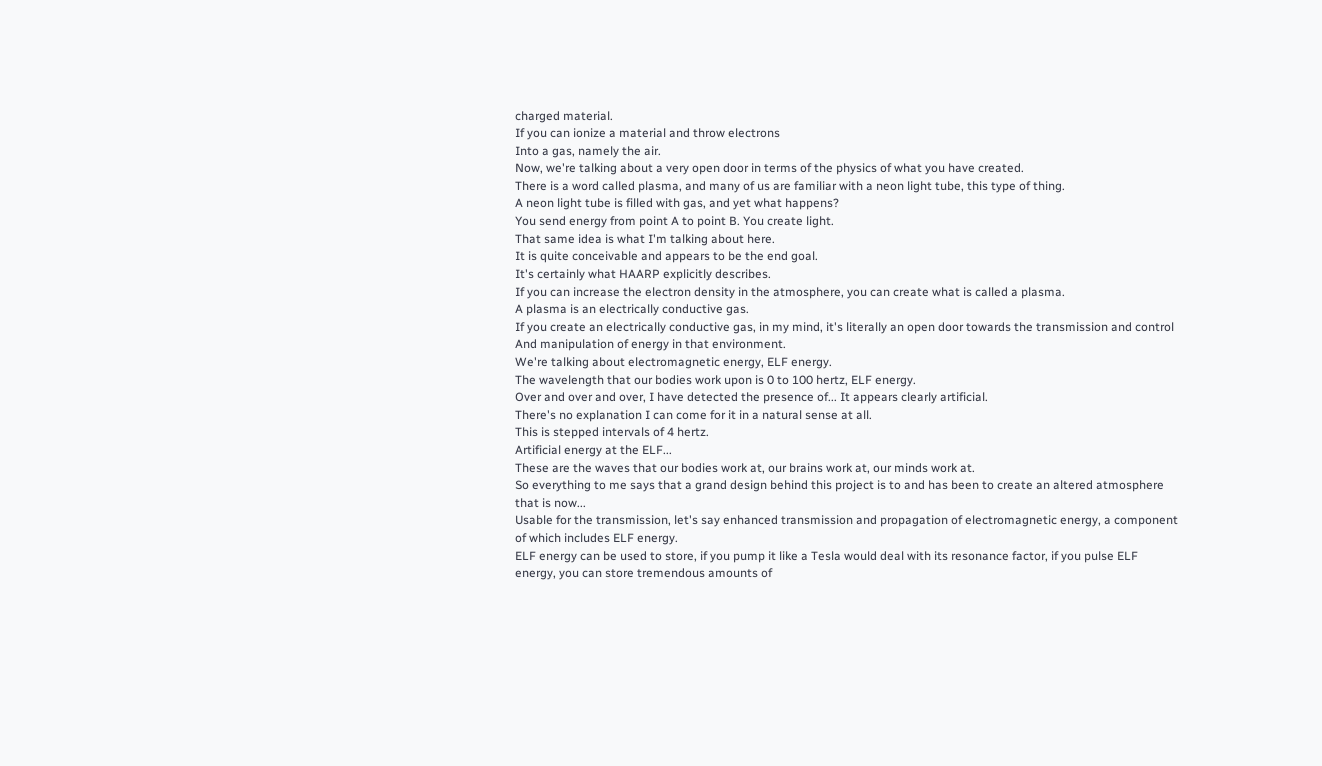charged material.
If you can ionize a material and throw electrons
Into a gas, namely the air.
Now, we're talking about a very open door in terms of the physics of what you have created.
There is a word called plasma, and many of us are familiar with a neon light tube, this type of thing.
A neon light tube is filled with gas, and yet what happens?
You send energy from point A to point B. You create light.
That same idea is what I'm talking about here.
It is quite conceivable and appears to be the end goal.
It's certainly what HAARP explicitly describes.
If you can increase the electron density in the atmosphere, you can create what is called a plasma.
A plasma is an electrically conductive gas.
If you create an electrically conductive gas, in my mind, it's literally an open door towards the transmission and control
And manipulation of energy in that environment.
We're talking about electromagnetic energy, ELF energy.
The wavelength that our bodies work upon is 0 to 100 hertz, ELF energy.
Over and over and over, I have detected the presence of... It appears clearly artificial.
There's no explanation I can come for it in a natural sense at all.
This is stepped intervals of 4 hertz.
Artificial energy at the ELF...
These are the waves that our bodies work at, our brains work at, our minds work at.
So everything to me says that a grand design behind this project is to and has been to create an altered atmosphere that is now...
Usable for the transmission, let's say enhanced transmission and propagation of electromagnetic energy, a component of which includes ELF energy.
ELF energy can be used to store, if you pump it like a Tesla would deal with its resonance factor, if you pulse ELF energy, you can store tremendous amounts of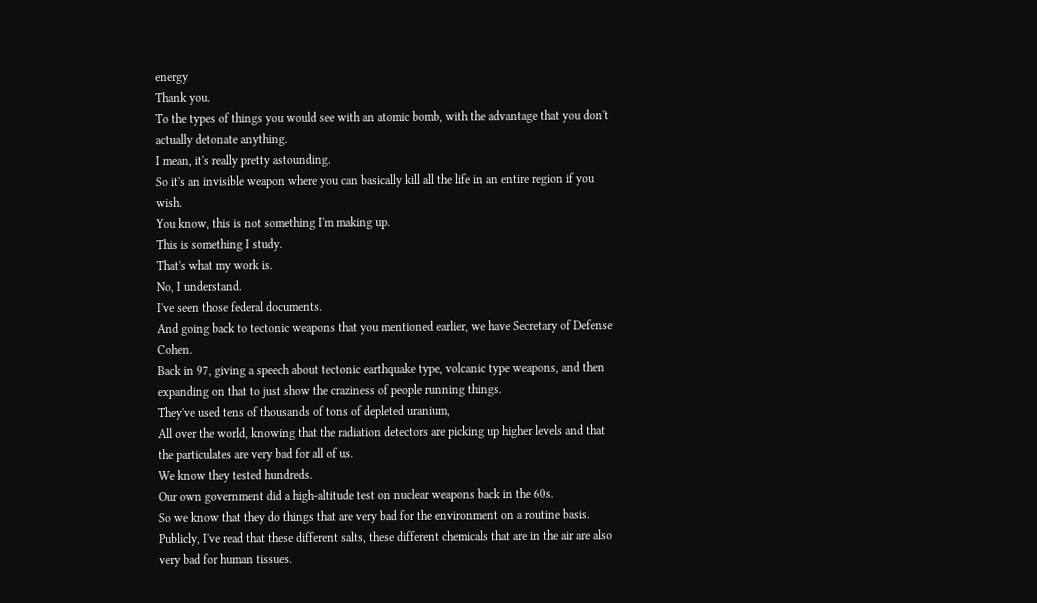energy
Thank you.
To the types of things you would see with an atomic bomb, with the advantage that you don't actually detonate anything.
I mean, it's really pretty astounding.
So it's an invisible weapon where you can basically kill all the life in an entire region if you wish.
You know, this is not something I'm making up.
This is something I study.
That's what my work is.
No, I understand.
I've seen those federal documents.
And going back to tectonic weapons that you mentioned earlier, we have Secretary of Defense Cohen.
Back in 97, giving a speech about tectonic earthquake type, volcanic type weapons, and then expanding on that to just show the craziness of people running things.
They've used tens of thousands of tons of depleted uranium,
All over the world, knowing that the radiation detectors are picking up higher levels and that the particulates are very bad for all of us.
We know they tested hundreds.
Our own government did a high-altitude test on nuclear weapons back in the 60s.
So we know that they do things that are very bad for the environment on a routine basis.
Publicly, I've read that these different salts, these different chemicals that are in the air are also very bad for human tissues.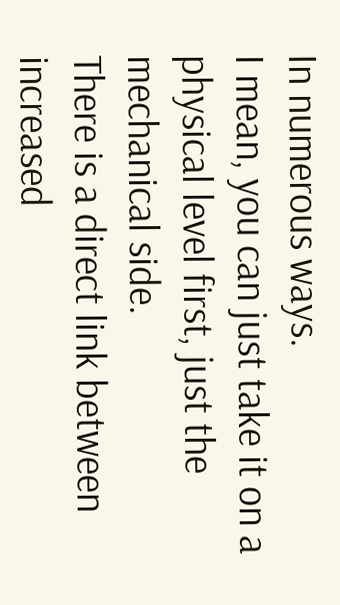In numerous ways.
I mean, you can just take it on a physical level first, just the mechanical side.
There is a direct link between increased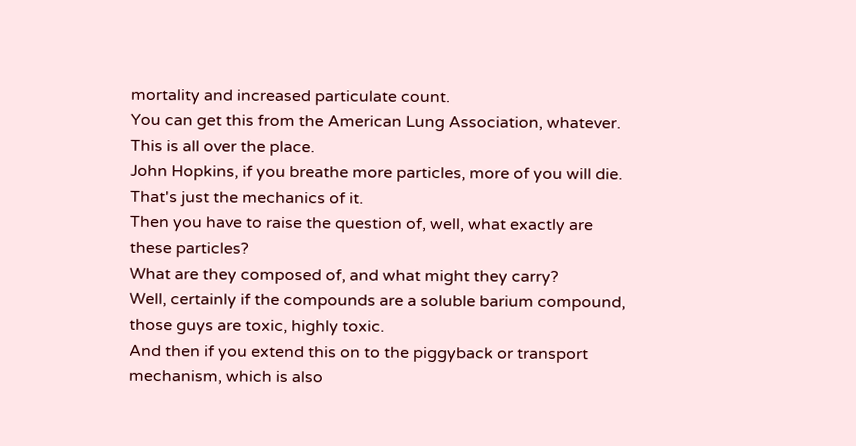mortality and increased particulate count.
You can get this from the American Lung Association, whatever.
This is all over the place.
John Hopkins, if you breathe more particles, more of you will die.
That's just the mechanics of it.
Then you have to raise the question of, well, what exactly are these particles?
What are they composed of, and what might they carry?
Well, certainly if the compounds are a soluble barium compound, those guys are toxic, highly toxic.
And then if you extend this on to the piggyback or transport mechanism, which is also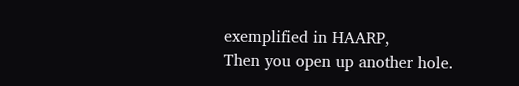exemplified in HAARP,
Then you open up another hole.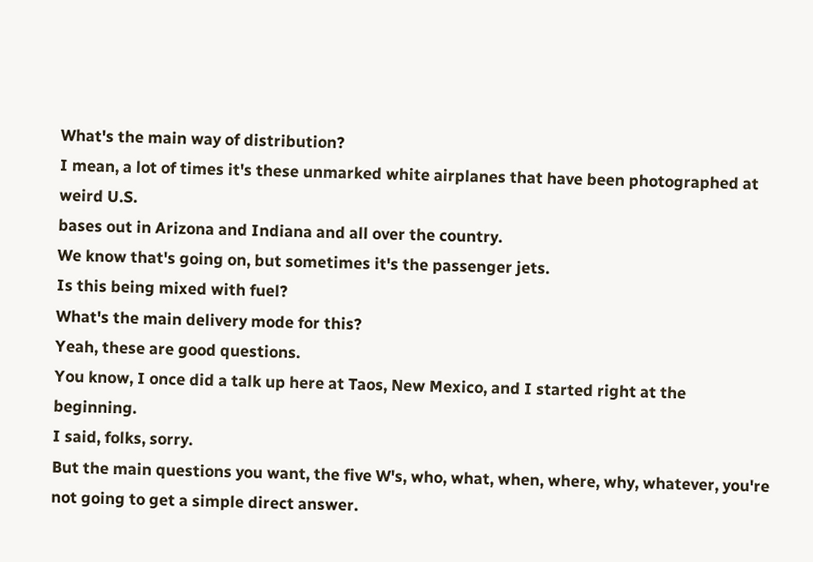What's the main way of distribution?
I mean, a lot of times it's these unmarked white airplanes that have been photographed at weird U.S.
bases out in Arizona and Indiana and all over the country.
We know that's going on, but sometimes it's the passenger jets.
Is this being mixed with fuel?
What's the main delivery mode for this?
Yeah, these are good questions.
You know, I once did a talk up here at Taos, New Mexico, and I started right at the beginning.
I said, folks, sorry.
But the main questions you want, the five W's, who, what, when, where, why, whatever, you're not going to get a simple direct answer.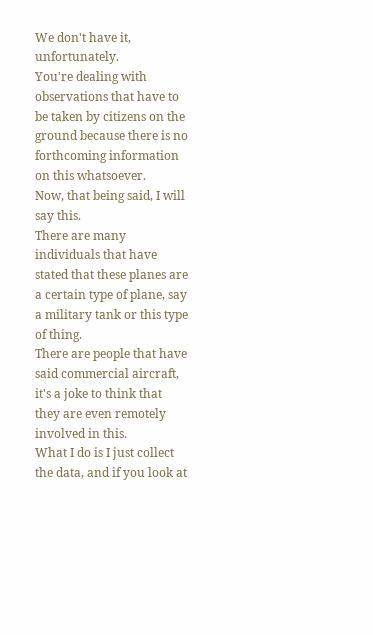We don't have it, unfortunately.
You're dealing with observations that have to be taken by citizens on the ground because there is no forthcoming information on this whatsoever.
Now, that being said, I will say this.
There are many individuals that have stated that these planes are a certain type of plane, say a military tank or this type of thing.
There are people that have said commercial aircraft, it's a joke to think that they are even remotely involved in this.
What I do is I just collect the data, and if you look at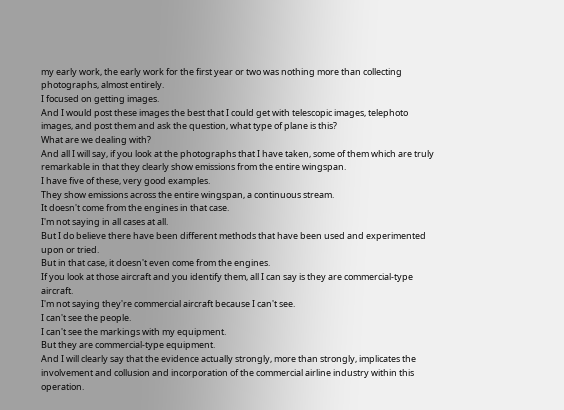my early work, the early work for the first year or two was nothing more than collecting photographs, almost entirely.
I focused on getting images.
And I would post these images the best that I could get with telescopic images, telephoto images, and post them and ask the question, what type of plane is this?
What are we dealing with?
And all I will say, if you look at the photographs that I have taken, some of them which are truly remarkable in that they clearly show emissions from the entire wingspan.
I have five of these, very good examples.
They show emissions across the entire wingspan, a continuous stream.
It doesn't come from the engines in that case.
I'm not saying in all cases at all.
But I do believe there have been different methods that have been used and experimented upon or tried.
But in that case, it doesn't even come from the engines.
If you look at those aircraft and you identify them, all I can say is they are commercial-type aircraft.
I'm not saying they're commercial aircraft because I can't see.
I can't see the people.
I can't see the markings with my equipment.
But they are commercial-type equipment.
And I will clearly say that the evidence actually strongly, more than strongly, implicates the involvement and collusion and incorporation of the commercial airline industry within this operation.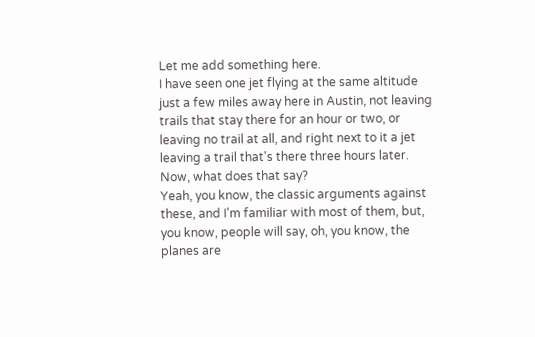Let me add something here.
I have seen one jet flying at the same altitude just a few miles away here in Austin, not leaving trails that stay there for an hour or two, or leaving no trail at all, and right next to it a jet leaving a trail that's there three hours later.
Now, what does that say?
Yeah, you know, the classic arguments against these, and I'm familiar with most of them, but, you know, people will say, oh, you know, the planes are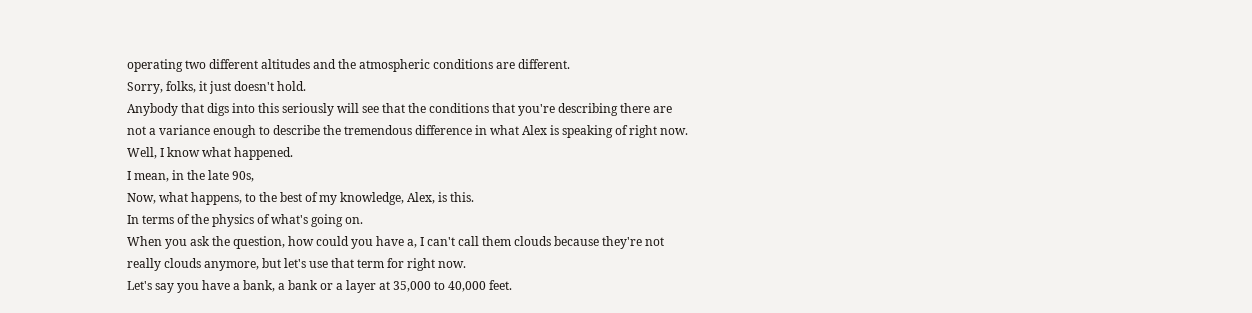operating two different altitudes and the atmospheric conditions are different.
Sorry, folks, it just doesn't hold.
Anybody that digs into this seriously will see that the conditions that you're describing there are not a variance enough to describe the tremendous difference in what Alex is speaking of right now.
Well, I know what happened.
I mean, in the late 90s,
Now, what happens, to the best of my knowledge, Alex, is this.
In terms of the physics of what's going on.
When you ask the question, how could you have a, I can't call them clouds because they're not really clouds anymore, but let's use that term for right now.
Let's say you have a bank, a bank or a layer at 35,000 to 40,000 feet.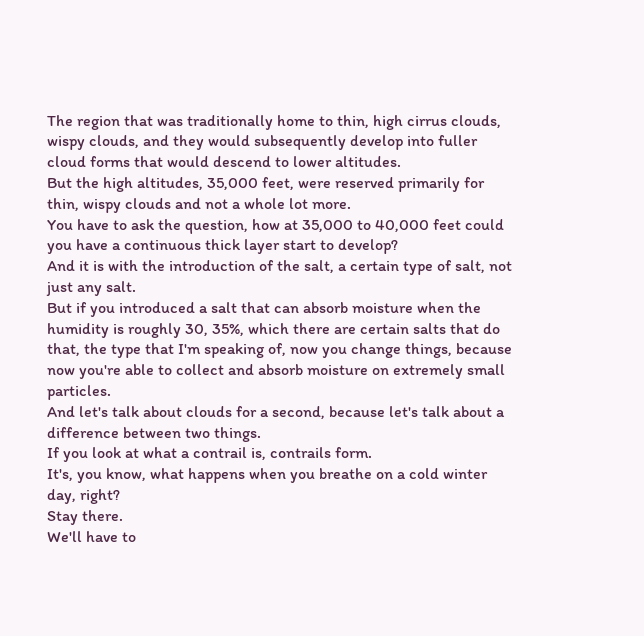The region that was traditionally home to thin, high cirrus clouds, wispy clouds, and they would subsequently develop into fuller cloud forms that would descend to lower altitudes.
But the high altitudes, 35,000 feet, were reserved primarily for thin, wispy clouds and not a whole lot more.
You have to ask the question, how at 35,000 to 40,000 feet could you have a continuous thick layer start to develop?
And it is with the introduction of the salt, a certain type of salt, not just any salt.
But if you introduced a salt that can absorb moisture when the humidity is roughly 30, 35%, which there are certain salts that do that, the type that I'm speaking of, now you change things, because now you're able to collect and absorb moisture on extremely small particles.
And let's talk about clouds for a second, because let's talk about a difference between two things.
If you look at what a contrail is, contrails form.
It's, you know, what happens when you breathe on a cold winter day, right?
Stay there.
We'll have to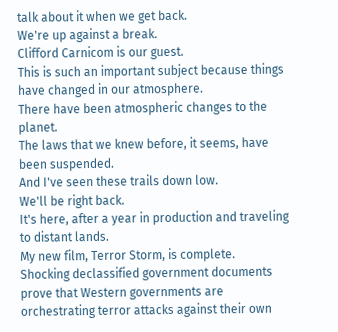talk about it when we get back.
We're up against a break.
Clifford Carnicom is our guest.
This is such an important subject because things have changed in our atmosphere.
There have been atmospheric changes to the planet.
The laws that we knew before, it seems, have been suspended.
And I've seen these trails down low.
We'll be right back.
It's here, after a year in production and traveling to distant lands.
My new film, Terror Storm, is complete.
Shocking declassified government documents prove that Western governments are orchestrating terror attacks against their own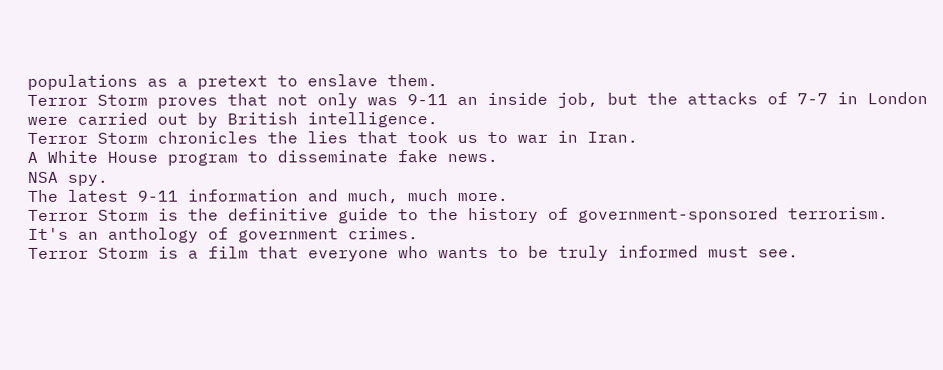populations as a pretext to enslave them.
Terror Storm proves that not only was 9-11 an inside job, but the attacks of 7-7 in London were carried out by British intelligence.
Terror Storm chronicles the lies that took us to war in Iran.
A White House program to disseminate fake news.
NSA spy.
The latest 9-11 information and much, much more.
Terror Storm is the definitive guide to the history of government-sponsored terrorism.
It's an anthology of government crimes.
Terror Storm is a film that everyone who wants to be truly informed must see.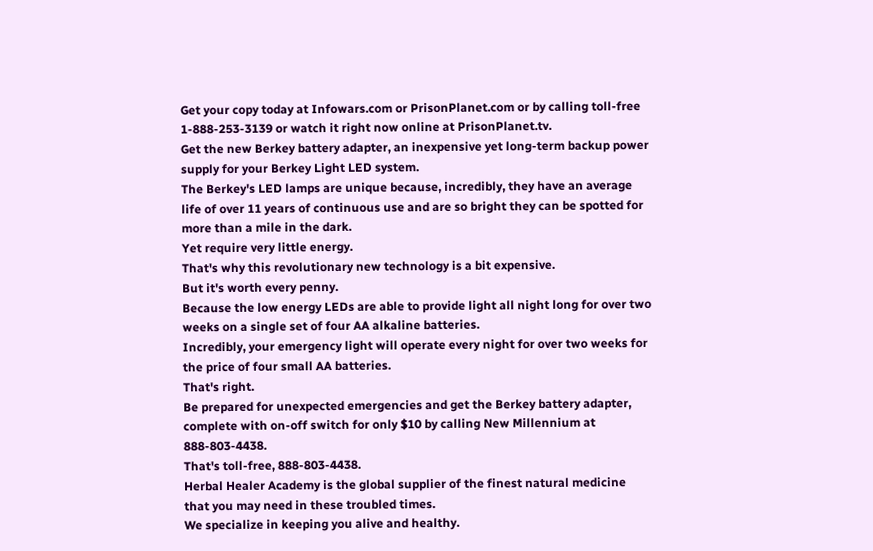Get your copy today at Infowars.com or PrisonPlanet.com or by calling toll-free 1-888-253-3139 or watch it right now online at PrisonPlanet.tv.
Get the new Berkey battery adapter, an inexpensive yet long-term backup power supply for your Berkey Light LED system.
The Berkey's LED lamps are unique because, incredibly, they have an average life of over 11 years of continuous use and are so bright they can be spotted for more than a mile in the dark.
Yet require very little energy.
That's why this revolutionary new technology is a bit expensive.
But it's worth every penny.
Because the low energy LEDs are able to provide light all night long for over two weeks on a single set of four AA alkaline batteries.
Incredibly, your emergency light will operate every night for over two weeks for the price of four small AA batteries.
That's right.
Be prepared for unexpected emergencies and get the Berkey battery adapter, complete with on-off switch for only $10 by calling New Millennium at 888-803-4438.
That's toll-free, 888-803-4438.
Herbal Healer Academy is the global supplier of the finest natural medicine that you may need in these troubled times.
We specialize in keeping you alive and healthy.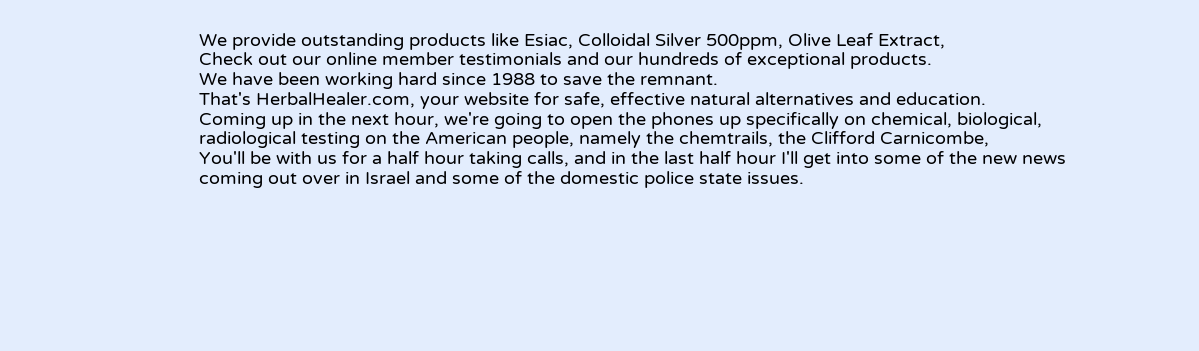We provide outstanding products like Esiac, Colloidal Silver 500ppm, Olive Leaf Extract,
Check out our online member testimonials and our hundreds of exceptional products.
We have been working hard since 1988 to save the remnant.
That's HerbalHealer.com, your website for safe, effective natural alternatives and education.
Coming up in the next hour, we're going to open the phones up specifically on chemical, biological, radiological testing on the American people, namely the chemtrails, the Clifford Carnicombe,
You'll be with us for a half hour taking calls, and in the last half hour I'll get into some of the new news coming out over in Israel and some of the domestic police state issues.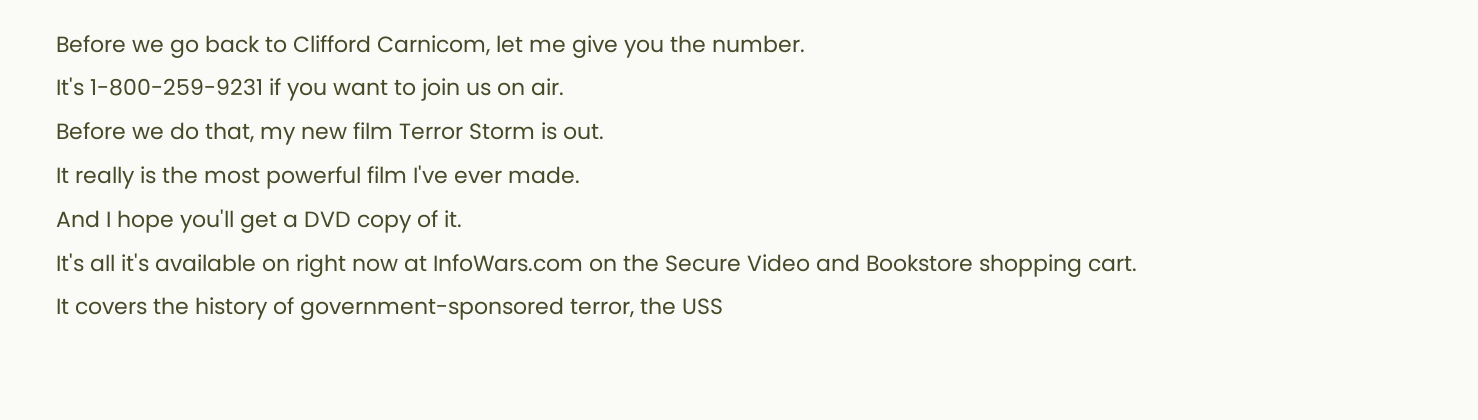Before we go back to Clifford Carnicom, let me give you the number.
It's 1-800-259-9231 if you want to join us on air.
Before we do that, my new film Terror Storm is out.
It really is the most powerful film I've ever made.
And I hope you'll get a DVD copy of it.
It's all it's available on right now at InfoWars.com on the Secure Video and Bookstore shopping cart.
It covers the history of government-sponsored terror, the USS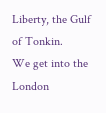Liberty, the Gulf of Tonkin.
We get into the London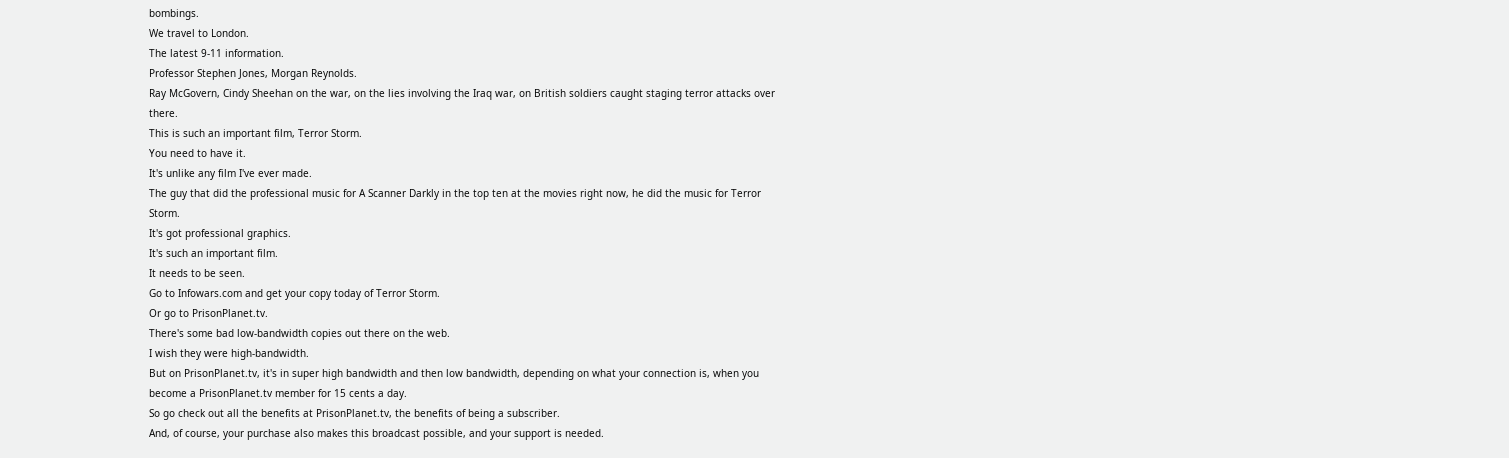bombings.
We travel to London.
The latest 9-11 information.
Professor Stephen Jones, Morgan Reynolds.
Ray McGovern, Cindy Sheehan on the war, on the lies involving the Iraq war, on British soldiers caught staging terror attacks over there.
This is such an important film, Terror Storm.
You need to have it.
It's unlike any film I've ever made.
The guy that did the professional music for A Scanner Darkly in the top ten at the movies right now, he did the music for Terror Storm.
It's got professional graphics.
It's such an important film.
It needs to be seen.
Go to Infowars.com and get your copy today of Terror Storm.
Or go to PrisonPlanet.tv.
There's some bad low-bandwidth copies out there on the web.
I wish they were high-bandwidth.
But on PrisonPlanet.tv, it's in super high bandwidth and then low bandwidth, depending on what your connection is, when you become a PrisonPlanet.tv member for 15 cents a day.
So go check out all the benefits at PrisonPlanet.tv, the benefits of being a subscriber.
And, of course, your purchase also makes this broadcast possible, and your support is needed.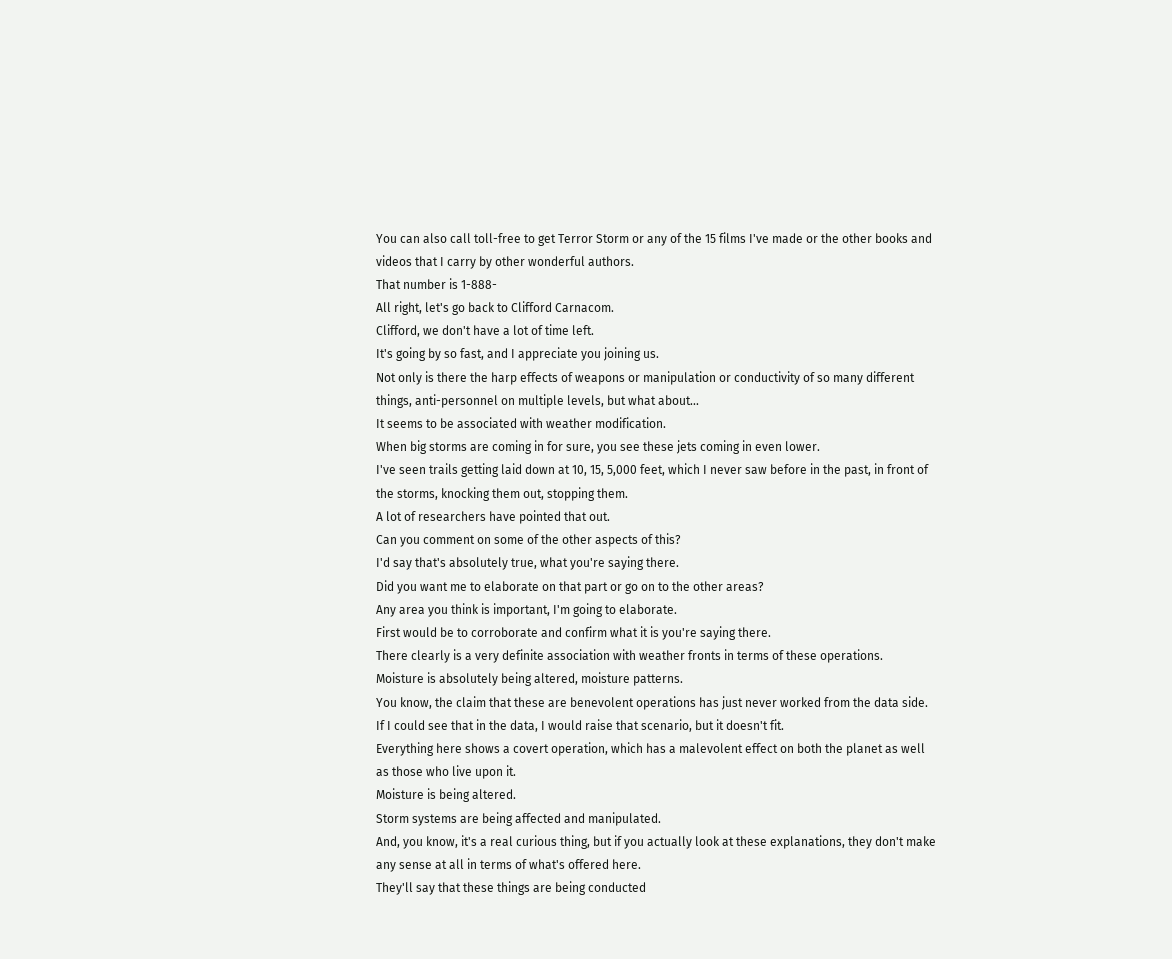You can also call toll-free to get Terror Storm or any of the 15 films I've made or the other books and videos that I carry by other wonderful authors.
That number is 1-888-
All right, let's go back to Clifford Carnacom.
Clifford, we don't have a lot of time left.
It's going by so fast, and I appreciate you joining us.
Not only is there the harp effects of weapons or manipulation or conductivity of so many different things, anti-personnel on multiple levels, but what about...
It seems to be associated with weather modification.
When big storms are coming in for sure, you see these jets coming in even lower.
I've seen trails getting laid down at 10, 15, 5,000 feet, which I never saw before in the past, in front of the storms, knocking them out, stopping them.
A lot of researchers have pointed that out.
Can you comment on some of the other aspects of this?
I'd say that's absolutely true, what you're saying there.
Did you want me to elaborate on that part or go on to the other areas?
Any area you think is important, I'm going to elaborate.
First would be to corroborate and confirm what it is you're saying there.
There clearly is a very definite association with weather fronts in terms of these operations.
Moisture is absolutely being altered, moisture patterns.
You know, the claim that these are benevolent operations has just never worked from the data side.
If I could see that in the data, I would raise that scenario, but it doesn't fit.
Everything here shows a covert operation, which has a malevolent effect on both the planet as well as those who live upon it.
Moisture is being altered.
Storm systems are being affected and manipulated.
And, you know, it's a real curious thing, but if you actually look at these explanations, they don't make any sense at all in terms of what's offered here.
They'll say that these things are being conducted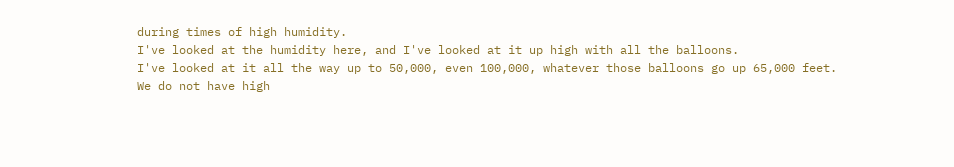during times of high humidity.
I've looked at the humidity here, and I've looked at it up high with all the balloons.
I've looked at it all the way up to 50,000, even 100,000, whatever those balloons go up 65,000 feet.
We do not have high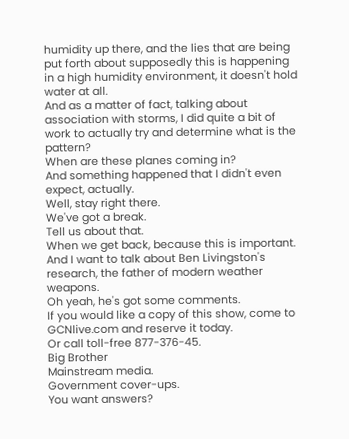humidity up there, and the lies that are being put forth about supposedly this is happening in a high humidity environment, it doesn't hold water at all.
And as a matter of fact, talking about association with storms, I did quite a bit of work to actually try and determine what is the pattern?
When are these planes coming in?
And something happened that I didn't even expect, actually.
Well, stay right there.
We've got a break.
Tell us about that.
When we get back, because this is important.
And I want to talk about Ben Livingston's research, the father of modern weather weapons.
Oh yeah, he's got some comments.
If you would like a copy of this show, come to GCNlive.com and reserve it today.
Or call toll-free 877-376-45.
Big Brother
Mainstream media.
Government cover-ups.
You want answers?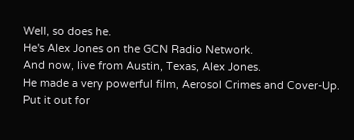Well, so does he.
He's Alex Jones on the GCN Radio Network.
And now, live from Austin, Texas, Alex Jones.
He made a very powerful film, Aerosol Crimes and Cover-Up.
Put it out for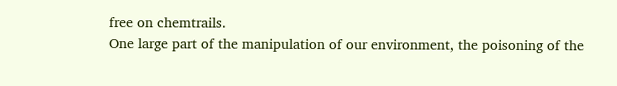free on chemtrails.
One large part of the manipulation of our environment, the poisoning of the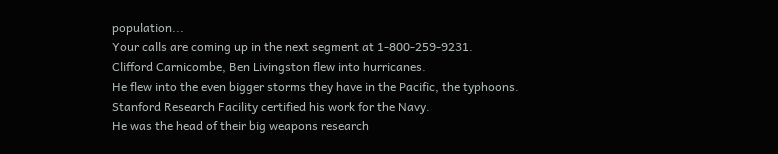population...
Your calls are coming up in the next segment at 1-800-259-9231.
Clifford Carnicombe, Ben Livingston flew into hurricanes.
He flew into the even bigger storms they have in the Pacific, the typhoons.
Stanford Research Facility certified his work for the Navy.
He was the head of their big weapons research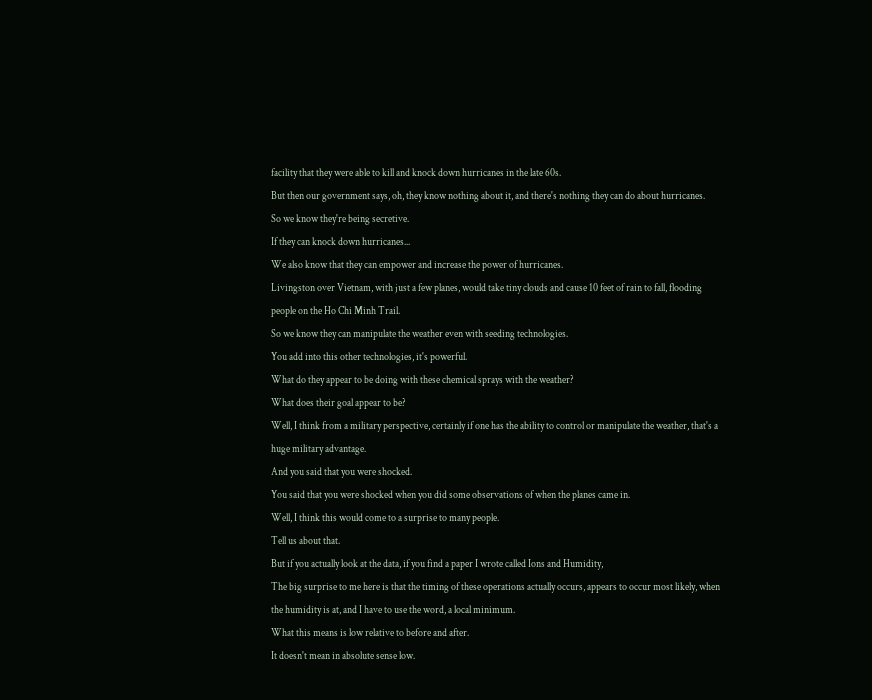facility that they were able to kill and knock down hurricanes in the late 60s.
But then our government says, oh, they know nothing about it, and there's nothing they can do about hurricanes.
So we know they're being secretive.
If they can knock down hurricanes...
We also know that they can empower and increase the power of hurricanes.
Livingston over Vietnam, with just a few planes, would take tiny clouds and cause 10 feet of rain to fall, flooding people on the Ho Chi Minh Trail.
So we know they can manipulate the weather even with seeding technologies.
You add into this other technologies, it's powerful.
What do they appear to be doing with these chemical sprays with the weather?
What does their goal appear to be?
Well, I think from a military perspective, certainly if one has the ability to control or manipulate the weather, that's a huge military advantage.
And you said that you were shocked.
You said that you were shocked when you did some observations of when the planes came in.
Well, I think this would come to a surprise to many people.
Tell us about that.
But if you actually look at the data, if you find a paper I wrote called Ions and Humidity,
The big surprise to me here is that the timing of these operations actually occurs, appears to occur most likely, when the humidity is at, and I have to use the word, a local minimum.
What this means is low relative to before and after.
It doesn't mean in absolute sense low.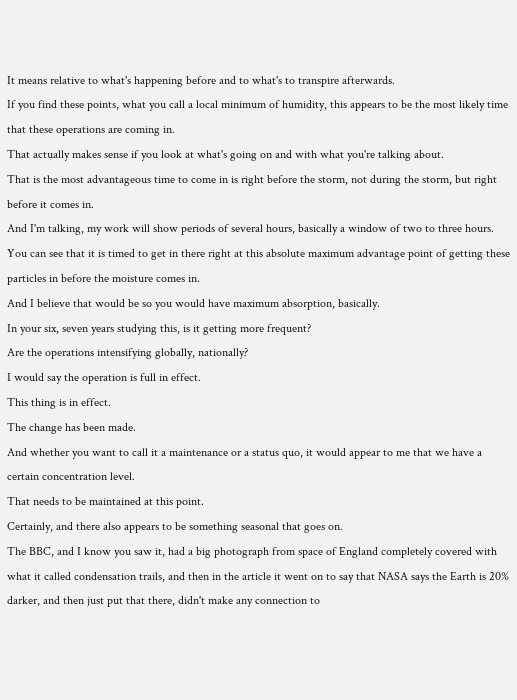It means relative to what's happening before and to what's to transpire afterwards.
If you find these points, what you call a local minimum of humidity, this appears to be the most likely time that these operations are coming in.
That actually makes sense if you look at what's going on and with what you're talking about.
That is the most advantageous time to come in is right before the storm, not during the storm, but right before it comes in.
And I'm talking, my work will show periods of several hours, basically a window of two to three hours.
You can see that it is timed to get in there right at this absolute maximum advantage point of getting these particles in before the moisture comes in.
And I believe that would be so you would have maximum absorption, basically.
In your six, seven years studying this, is it getting more frequent?
Are the operations intensifying globally, nationally?
I would say the operation is full in effect.
This thing is in effect.
The change has been made.
And whether you want to call it a maintenance or a status quo, it would appear to me that we have a certain concentration level.
That needs to be maintained at this point.
Certainly, and there also appears to be something seasonal that goes on.
The BBC, and I know you saw it, had a big photograph from space of England completely covered with what it called condensation trails, and then in the article it went on to say that NASA says the Earth is 20% darker, and then just put that there, didn't make any connection to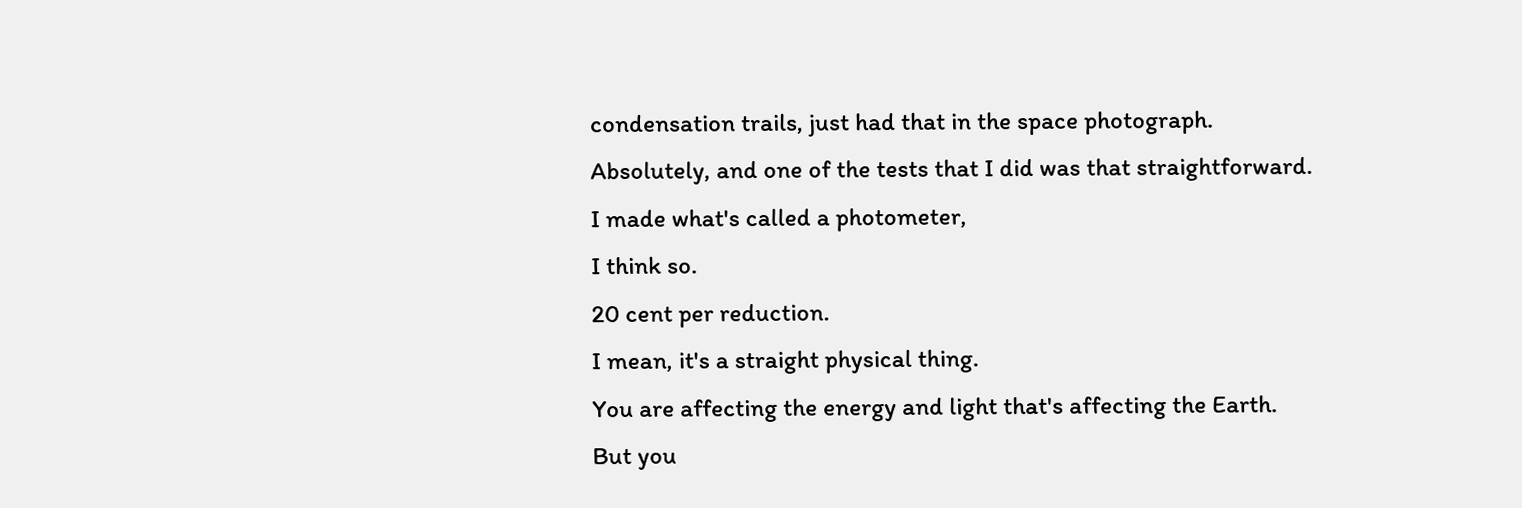condensation trails, just had that in the space photograph.
Absolutely, and one of the tests that I did was that straightforward.
I made what's called a photometer,
I think so.
20 cent per reduction.
I mean, it's a straight physical thing.
You are affecting the energy and light that's affecting the Earth.
But you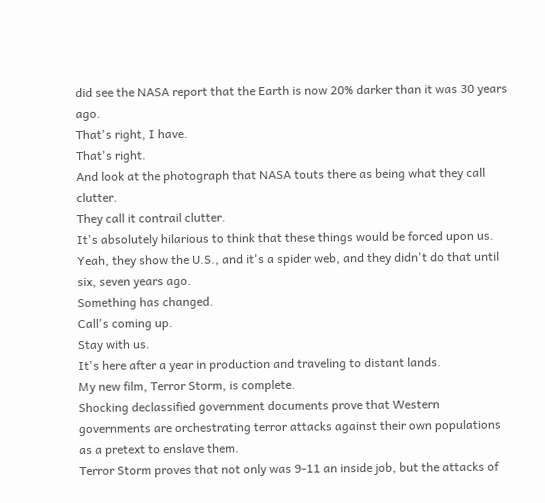did see the NASA report that the Earth is now 20% darker than it was 30 years ago.
That's right, I have.
That's right.
And look at the photograph that NASA touts there as being what they call clutter.
They call it contrail clutter.
It's absolutely hilarious to think that these things would be forced upon us.
Yeah, they show the U.S., and it's a spider web, and they didn't do that until six, seven years ago.
Something has changed.
Call's coming up.
Stay with us.
It's here after a year in production and traveling to distant lands.
My new film, Terror Storm, is complete.
Shocking declassified government documents prove that Western governments are orchestrating terror attacks against their own populations as a pretext to enslave them.
Terror Storm proves that not only was 9-11 an inside job, but the attacks of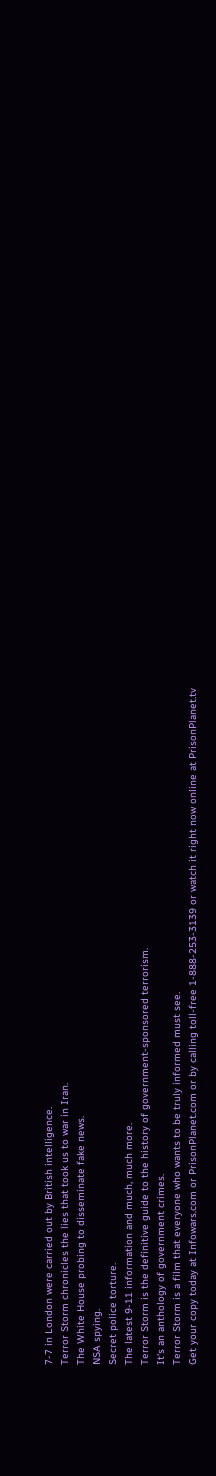7-7 in London were carried out by British intelligence.
Terror Storm chronicles the lies that took us to war in Iran.
The White House probing to disseminate fake news.
NSA spying.
Secret police torture.
The latest 9-11 information and much, much more.
Terror Storm is the definitive guide to the history of government-sponsored terrorism.
It's an anthology of government crimes.
Terror Storm is a film that everyone who wants to be truly informed must see.
Get your copy today at Infowars.com or PrisonPlanet.com or by calling toll-free 1-888-253-3139 or watch it right now online at PrisonPlanet.tv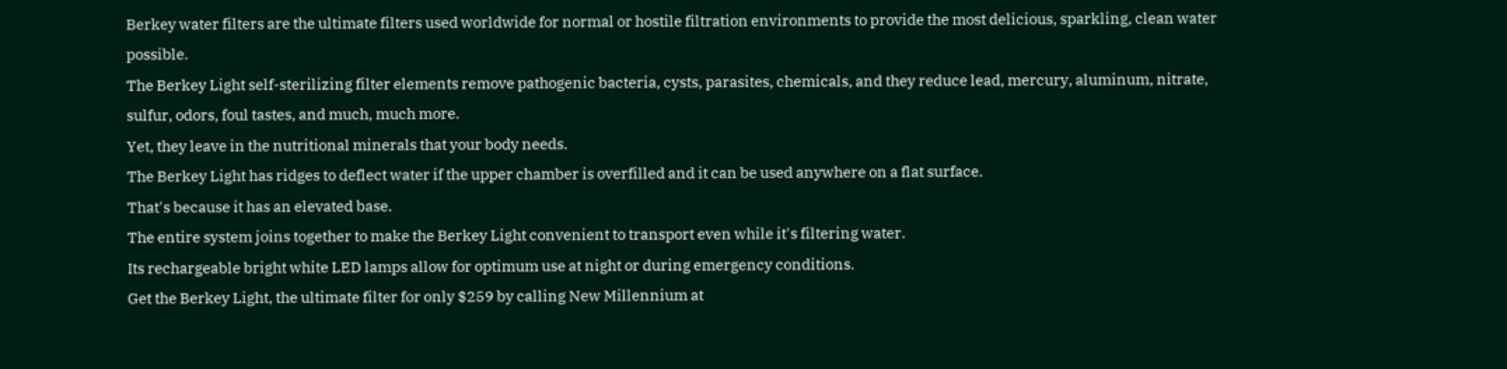Berkey water filters are the ultimate filters used worldwide for normal or hostile filtration environments to provide the most delicious, sparkling, clean water possible.
The Berkey Light self-sterilizing filter elements remove pathogenic bacteria, cysts, parasites, chemicals, and they reduce lead, mercury, aluminum, nitrate, sulfur, odors, foul tastes, and much, much more.
Yet, they leave in the nutritional minerals that your body needs.
The Berkey Light has ridges to deflect water if the upper chamber is overfilled and it can be used anywhere on a flat surface.
That's because it has an elevated base.
The entire system joins together to make the Berkey Light convenient to transport even while it's filtering water.
Its rechargeable bright white LED lamps allow for optimum use at night or during emergency conditions.
Get the Berkey Light, the ultimate filter for only $259 by calling New Millennium at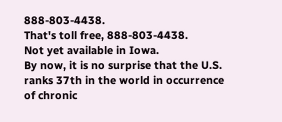888-803-4438.
That's toll free, 888-803-4438.
Not yet available in Iowa.
By now, it is no surprise that the U.S.
ranks 37th in the world in occurrence of chronic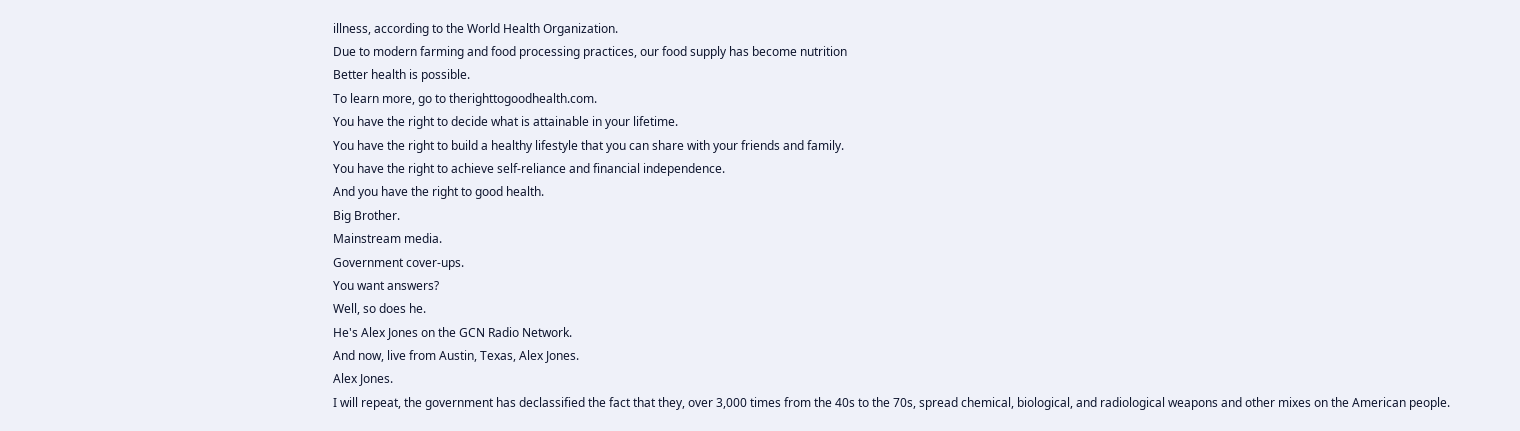illness, according to the World Health Organization.
Due to modern farming and food processing practices, our food supply has become nutrition
Better health is possible.
To learn more, go to therighttogoodhealth.com.
You have the right to decide what is attainable in your lifetime.
You have the right to build a healthy lifestyle that you can share with your friends and family.
You have the right to achieve self-reliance and financial independence.
And you have the right to good health.
Big Brother.
Mainstream media.
Government cover-ups.
You want answers?
Well, so does he.
He's Alex Jones on the GCN Radio Network.
And now, live from Austin, Texas, Alex Jones.
Alex Jones.
I will repeat, the government has declassified the fact that they, over 3,000 times from the 40s to the 70s, spread chemical, biological, and radiological weapons and other mixes on the American people.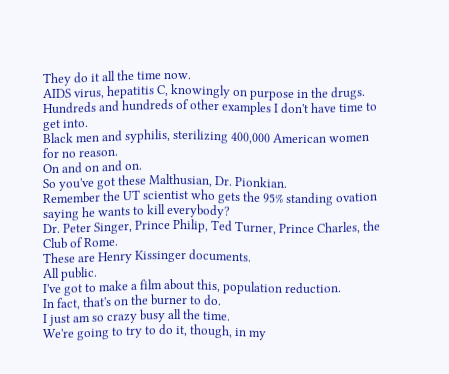They do it all the time now.
AIDS virus, hepatitis C, knowingly on purpose in the drugs.
Hundreds and hundreds of other examples I don't have time to get into.
Black men and syphilis, sterilizing 400,000 American women for no reason.
On and on and on.
So you've got these Malthusian, Dr. Pionkian.
Remember the UT scientist who gets the 95% standing ovation saying he wants to kill everybody?
Dr. Peter Singer, Prince Philip, Ted Turner, Prince Charles, the Club of Rome.
These are Henry Kissinger documents.
All public.
I've got to make a film about this, population reduction.
In fact, that's on the burner to do.
I just am so crazy busy all the time.
We're going to try to do it, though, in my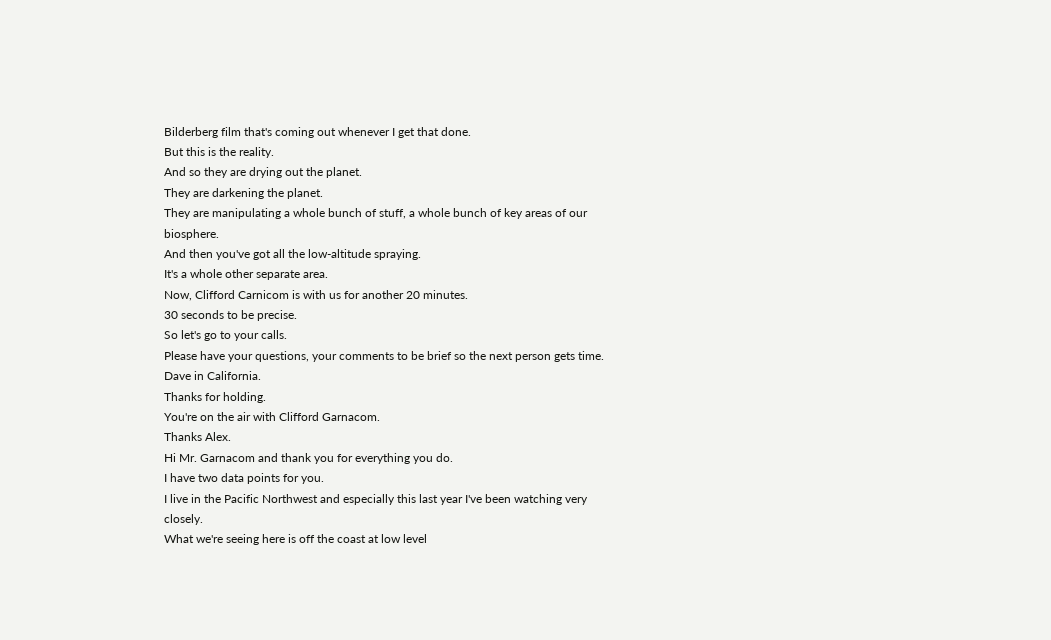Bilderberg film that's coming out whenever I get that done.
But this is the reality.
And so they are drying out the planet.
They are darkening the planet.
They are manipulating a whole bunch of stuff, a whole bunch of key areas of our biosphere.
And then you've got all the low-altitude spraying.
It's a whole other separate area.
Now, Clifford Carnicom is with us for another 20 minutes.
30 seconds to be precise.
So let's go to your calls.
Please have your questions, your comments to be brief so the next person gets time.
Dave in California.
Thanks for holding.
You're on the air with Clifford Garnacom.
Thanks Alex.
Hi Mr. Garnacom and thank you for everything you do.
I have two data points for you.
I live in the Pacific Northwest and especially this last year I've been watching very closely.
What we're seeing here is off the coast at low level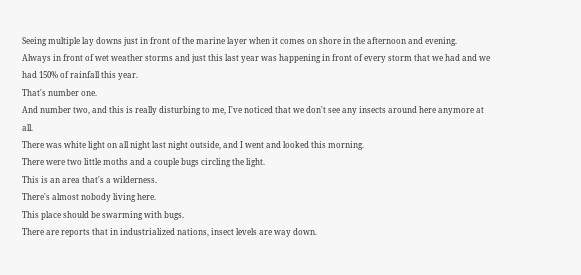Seeing multiple lay downs just in front of the marine layer when it comes on shore in the afternoon and evening.
Always in front of wet weather storms and just this last year was happening in front of every storm that we had and we had 150% of rainfall this year.
That's number one.
And number two, and this is really disturbing to me, I've noticed that we don't see any insects around here anymore at all.
There was white light on all night last night outside, and I went and looked this morning.
There were two little moths and a couple bugs circling the light.
This is an area that's a wilderness.
There's almost nobody living here.
This place should be swarming with bugs.
There are reports that in industrialized nations, insect levels are way down.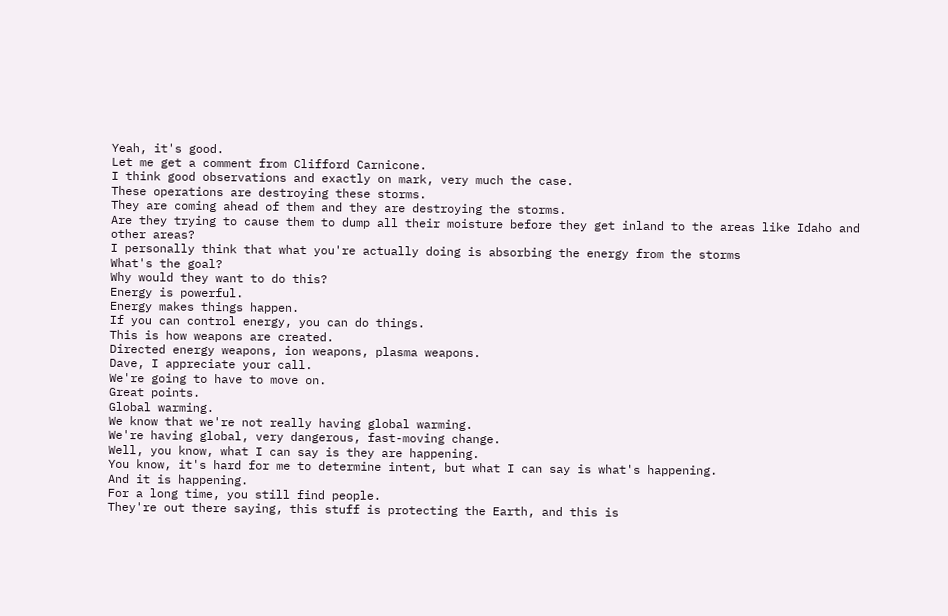Yeah, it's good.
Let me get a comment from Clifford Carnicone.
I think good observations and exactly on mark, very much the case.
These operations are destroying these storms.
They are coming ahead of them and they are destroying the storms.
Are they trying to cause them to dump all their moisture before they get inland to the areas like Idaho and other areas?
I personally think that what you're actually doing is absorbing the energy from the storms
What's the goal?
Why would they want to do this?
Energy is powerful.
Energy makes things happen.
If you can control energy, you can do things.
This is how weapons are created.
Directed energy weapons, ion weapons, plasma weapons.
Dave, I appreciate your call.
We're going to have to move on.
Great points.
Global warming.
We know that we're not really having global warming.
We're having global, very dangerous, fast-moving change.
Well, you know, what I can say is they are happening.
You know, it's hard for me to determine intent, but what I can say is what's happening.
And it is happening.
For a long time, you still find people.
They're out there saying, this stuff is protecting the Earth, and this is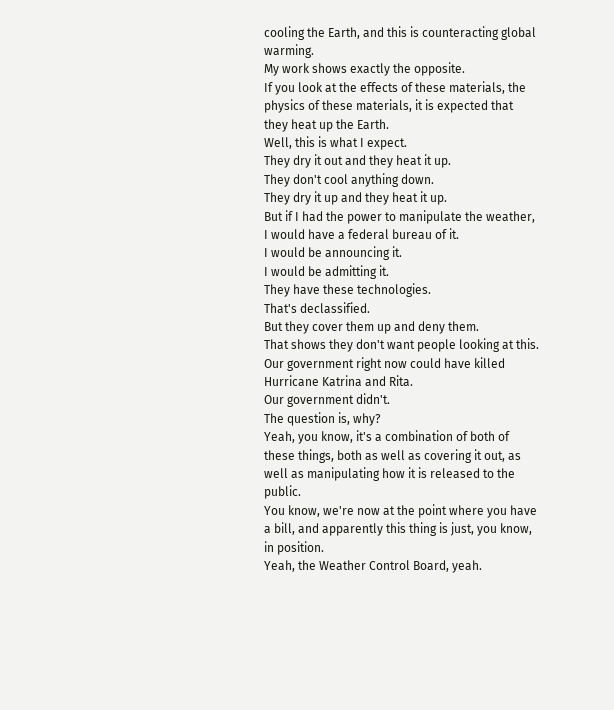cooling the Earth, and this is counteracting global warming.
My work shows exactly the opposite.
If you look at the effects of these materials, the physics of these materials, it is expected that they heat up the Earth.
Well, this is what I expect.
They dry it out and they heat it up.
They don't cool anything down.
They dry it up and they heat it up.
But if I had the power to manipulate the weather, I would have a federal bureau of it.
I would be announcing it.
I would be admitting it.
They have these technologies.
That's declassified.
But they cover them up and deny them.
That shows they don't want people looking at this.
Our government right now could have killed Hurricane Katrina and Rita.
Our government didn't.
The question is, why?
Yeah, you know, it's a combination of both of these things, both as well as covering it out, as well as manipulating how it is released to the public.
You know, we're now at the point where you have a bill, and apparently this thing is just, you know, in position.
Yeah, the Weather Control Board, yeah.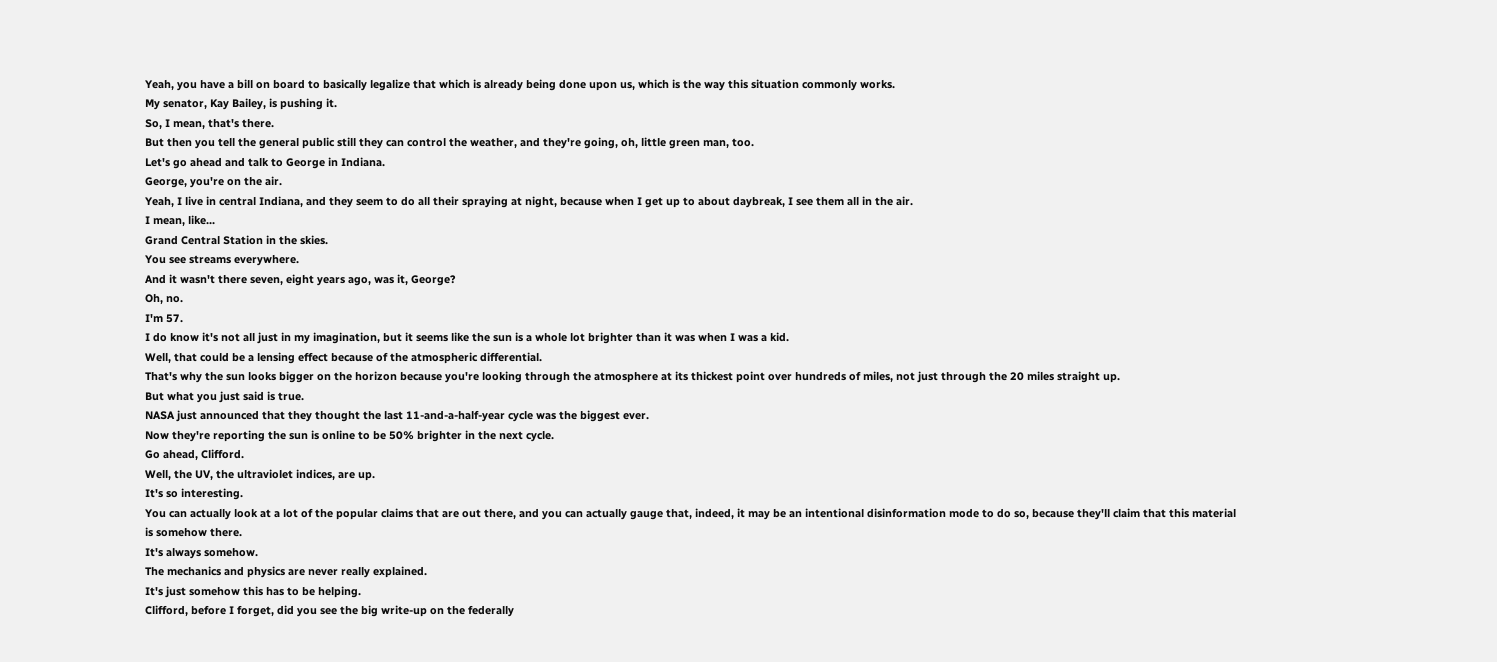Yeah, you have a bill on board to basically legalize that which is already being done upon us, which is the way this situation commonly works.
My senator, Kay Bailey, is pushing it.
So, I mean, that's there.
But then you tell the general public still they can control the weather, and they're going, oh, little green man, too.
Let's go ahead and talk to George in Indiana.
George, you're on the air.
Yeah, I live in central Indiana, and they seem to do all their spraying at night, because when I get up to about daybreak, I see them all in the air.
I mean, like...
Grand Central Station in the skies.
You see streams everywhere.
And it wasn't there seven, eight years ago, was it, George?
Oh, no.
I'm 57.
I do know it's not all just in my imagination, but it seems like the sun is a whole lot brighter than it was when I was a kid.
Well, that could be a lensing effect because of the atmospheric differential.
That's why the sun looks bigger on the horizon because you're looking through the atmosphere at its thickest point over hundreds of miles, not just through the 20 miles straight up.
But what you just said is true.
NASA just announced that they thought the last 11-and-a-half-year cycle was the biggest ever.
Now they're reporting the sun is online to be 50% brighter in the next cycle.
Go ahead, Clifford.
Well, the UV, the ultraviolet indices, are up.
It's so interesting.
You can actually look at a lot of the popular claims that are out there, and you can actually gauge that, indeed, it may be an intentional disinformation mode to do so, because they'll claim that this material is somehow there.
It's always somehow.
The mechanics and physics are never really explained.
It's just somehow this has to be helping.
Clifford, before I forget, did you see the big write-up on the federally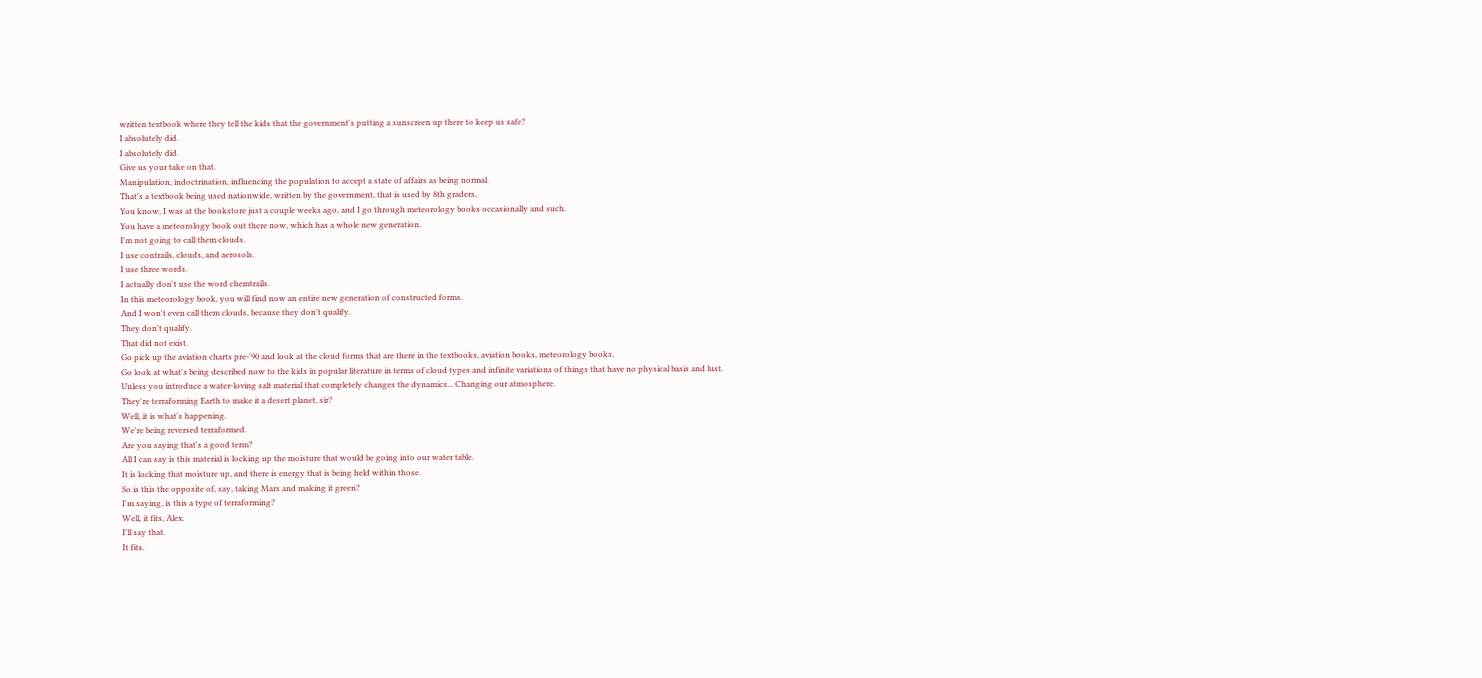written textbook where they tell the kids that the government's putting a sunscreen up there to keep us safe?
I absolutely did.
I absolutely did.
Give us your take on that.
Manipulation, indoctrination, influencing the population to accept a state of affairs as being normal.
That's a textbook being used nationwide, written by the government, that is used by 8th graders.
You know, I was at the bookstore just a couple weeks ago, and I go through meteorology books occasionally and such.
You have a meteorology book out there now, which has a whole new generation.
I'm not going to call them clouds.
I use contrails, clouds, and aerosols.
I use three words.
I actually don't use the word chemtrails.
In this meteorology book, you will find now an entire new generation of constructed forms.
And I won't even call them clouds, because they don't qualify.
They don't qualify.
That did not exist.
Go pick up the aviation charts pre-'90 and look at the cloud forms that are there in the textbooks, aviation books, meteorology books.
Go look at what's being described now to the kids in popular literature in terms of cloud types and infinite variations of things that have no physical basis and lust.
Unless you introduce a water-loving salt material that completely changes the dynamics... Changing our atmosphere.
They're terraforming Earth to make it a desert planet, sir?
Well, it is what's happening.
We're being reversed terraformed.
Are you saying that's a good term?
All I can say is this material is locking up the moisture that would be going into our water table.
It is locking that moisture up, and there is energy that is being held within those.
So is this the opposite of, say, taking Mars and making it green?
I'm saying, is this a type of terraforming?
Well, it fits, Alex.
I'll say that.
It fits.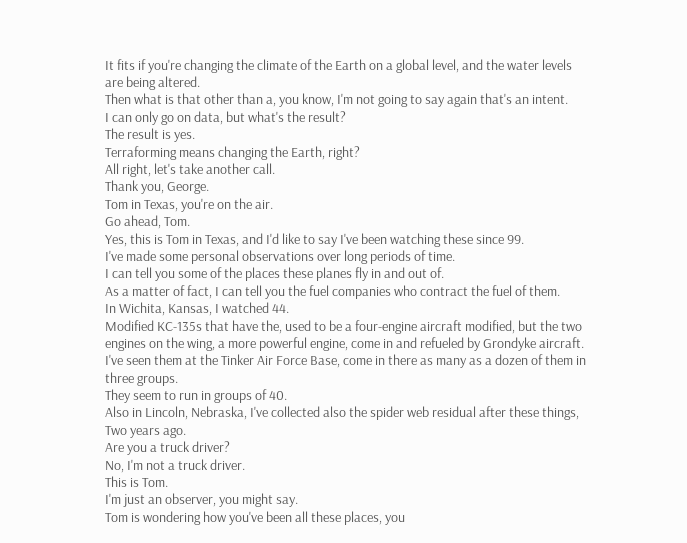It fits if you're changing the climate of the Earth on a global level, and the water levels are being altered.
Then what is that other than a, you know, I'm not going to say again that's an intent.
I can only go on data, but what's the result?
The result is yes.
Terraforming means changing the Earth, right?
All right, let's take another call.
Thank you, George.
Tom in Texas, you're on the air.
Go ahead, Tom.
Yes, this is Tom in Texas, and I'd like to say I've been watching these since 99.
I've made some personal observations over long periods of time.
I can tell you some of the places these planes fly in and out of.
As a matter of fact, I can tell you the fuel companies who contract the fuel of them.
In Wichita, Kansas, I watched 44.
Modified KC-135s that have the, used to be a four-engine aircraft modified, but the two engines on the wing, a more powerful engine, come in and refueled by Grondyke aircraft.
I've seen them at the Tinker Air Force Base, come in there as many as a dozen of them in three groups.
They seem to run in groups of 40.
Also in Lincoln, Nebraska, I've collected also the spider web residual after these things,
Two years ago.
Are you a truck driver?
No, I'm not a truck driver.
This is Tom.
I'm just an observer, you might say.
Tom is wondering how you've been all these places, you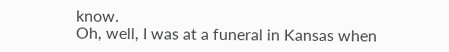know.
Oh, well, I was at a funeral in Kansas when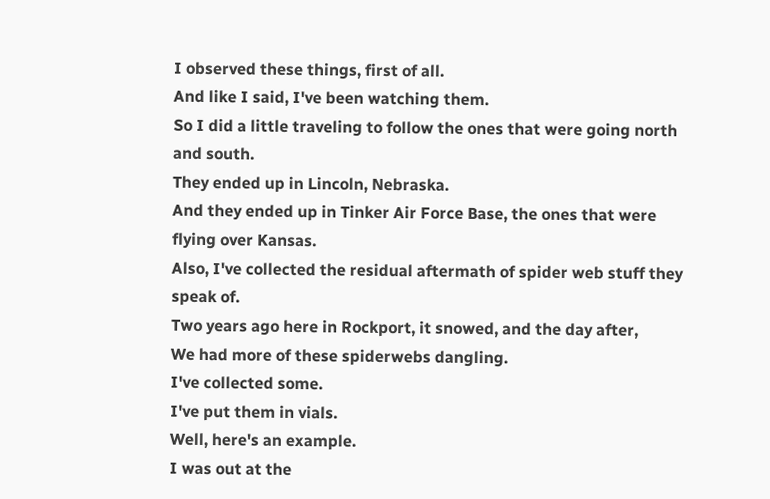I observed these things, first of all.
And like I said, I've been watching them.
So I did a little traveling to follow the ones that were going north and south.
They ended up in Lincoln, Nebraska.
And they ended up in Tinker Air Force Base, the ones that were flying over Kansas.
Also, I've collected the residual aftermath of spider web stuff they speak of.
Two years ago here in Rockport, it snowed, and the day after,
We had more of these spiderwebs dangling.
I've collected some.
I've put them in vials.
Well, here's an example.
I was out at the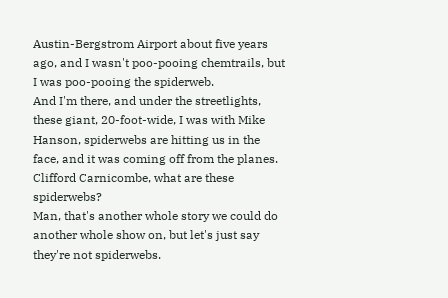Austin-Bergstrom Airport about five years ago, and I wasn't poo-pooing chemtrails, but I was poo-pooing the spiderweb.
And I'm there, and under the streetlights, these giant, 20-foot-wide, I was with Mike Hanson, spiderwebs are hitting us in the face, and it was coming off from the planes.
Clifford Carnicombe, what are these spiderwebs?
Man, that's another whole story we could do another whole show on, but let's just say they're not spiderwebs.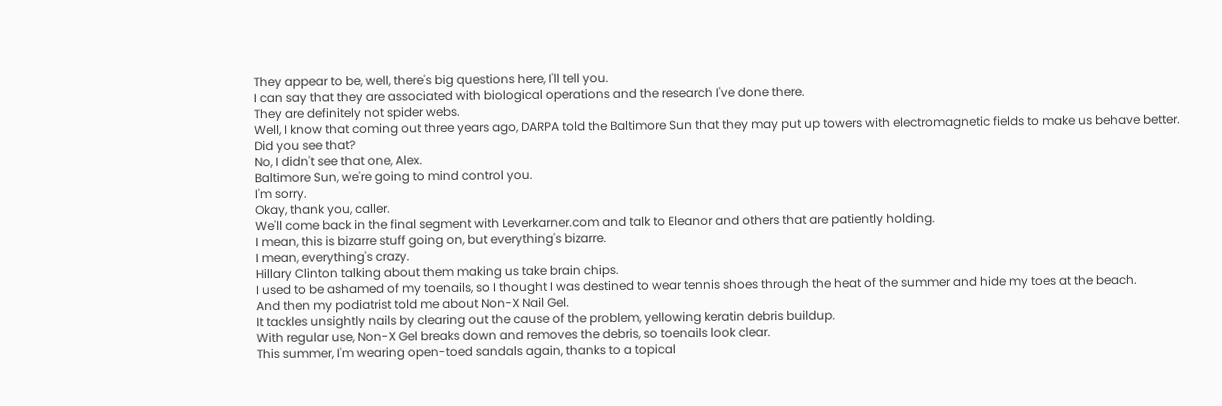They appear to be, well, there's big questions here, I'll tell you.
I can say that they are associated with biological operations and the research I've done there.
They are definitely not spider webs.
Well, I know that coming out three years ago, DARPA told the Baltimore Sun that they may put up towers with electromagnetic fields to make us behave better.
Did you see that?
No, I didn't see that one, Alex.
Baltimore Sun, we're going to mind control you.
I'm sorry.
Okay, thank you, caller.
We'll come back in the final segment with Leverkarner.com and talk to Eleanor and others that are patiently holding.
I mean, this is bizarre stuff going on, but everything's bizarre.
I mean, everything's crazy.
Hillary Clinton talking about them making us take brain chips.
I used to be ashamed of my toenails, so I thought I was destined to wear tennis shoes through the heat of the summer and hide my toes at the beach.
And then my podiatrist told me about Non-X Nail Gel.
It tackles unsightly nails by clearing out the cause of the problem, yellowing keratin debris buildup.
With regular use, Non-X Gel breaks down and removes the debris, so toenails look clear.
This summer, I'm wearing open-toed sandals again, thanks to a topical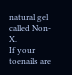natural gel called Non-X.
If your toenails are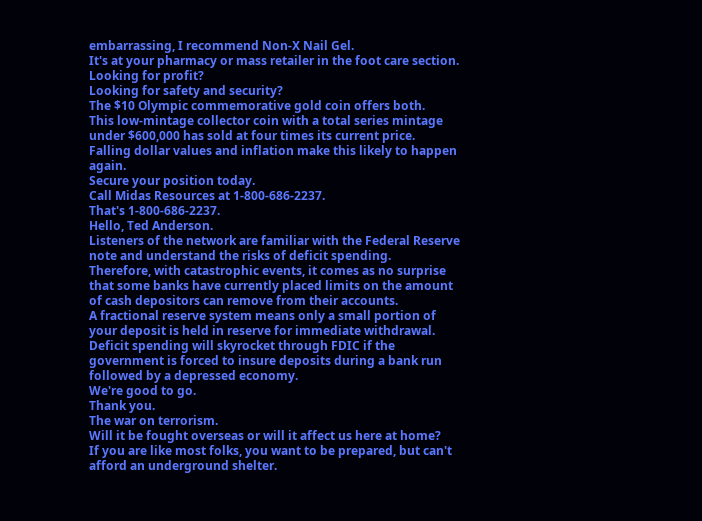embarrassing, I recommend Non-X Nail Gel.
It's at your pharmacy or mass retailer in the foot care section.
Looking for profit?
Looking for safety and security?
The $10 Olympic commemorative gold coin offers both.
This low-mintage collector coin with a total series mintage under $600,000 has sold at four times its current price.
Falling dollar values and inflation make this likely to happen again.
Secure your position today.
Call Midas Resources at 1-800-686-2237.
That's 1-800-686-2237.
Hello, Ted Anderson.
Listeners of the network are familiar with the Federal Reserve note and understand the risks of deficit spending.
Therefore, with catastrophic events, it comes as no surprise that some banks have currently placed limits on the amount of cash depositors can remove from their accounts.
A fractional reserve system means only a small portion of your deposit is held in reserve for immediate withdrawal.
Deficit spending will skyrocket through FDIC if the government is forced to insure deposits during a bank run followed by a depressed economy.
We're good to go.
Thank you.
The war on terrorism.
Will it be fought overseas or will it affect us here at home?
If you are like most folks, you want to be prepared, but can't afford an underground shelter.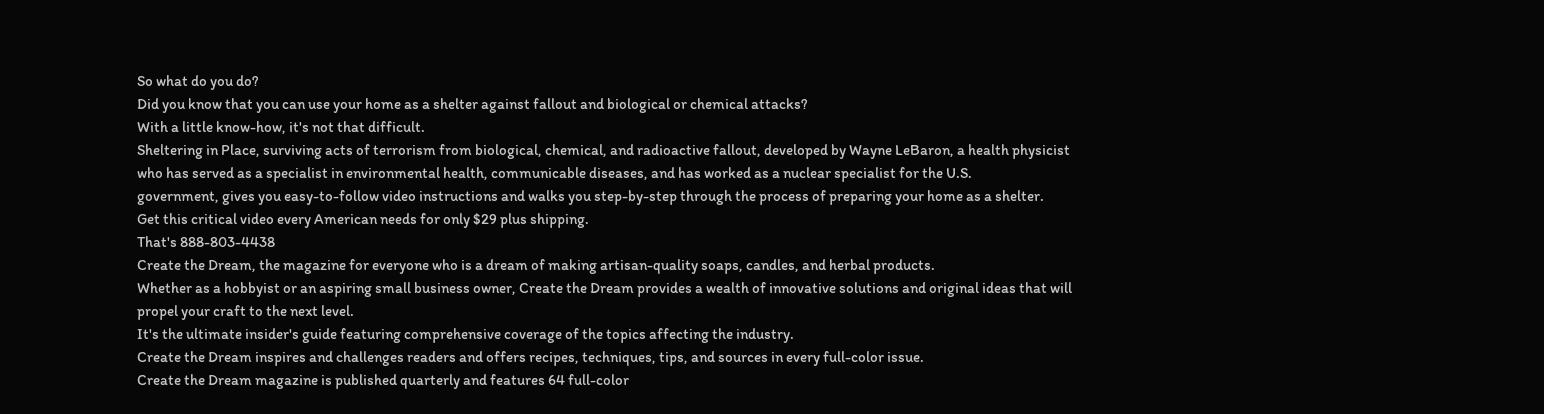So what do you do?
Did you know that you can use your home as a shelter against fallout and biological or chemical attacks?
With a little know-how, it's not that difficult.
Sheltering in Place, surviving acts of terrorism from biological, chemical, and radioactive fallout, developed by Wayne LeBaron, a health physicist who has served as a specialist in environmental health, communicable diseases, and has worked as a nuclear specialist for the U.S.
government, gives you easy-to-follow video instructions and walks you step-by-step through the process of preparing your home as a shelter.
Get this critical video every American needs for only $29 plus shipping.
That's 888-803-4438
Create the Dream, the magazine for everyone who is a dream of making artisan-quality soaps, candles, and herbal products.
Whether as a hobbyist or an aspiring small business owner, Create the Dream provides a wealth of innovative solutions and original ideas that will propel your craft to the next level.
It's the ultimate insider's guide featuring comprehensive coverage of the topics affecting the industry.
Create the Dream inspires and challenges readers and offers recipes, techniques, tips, and sources in every full-color issue.
Create the Dream magazine is published quarterly and features 64 full-color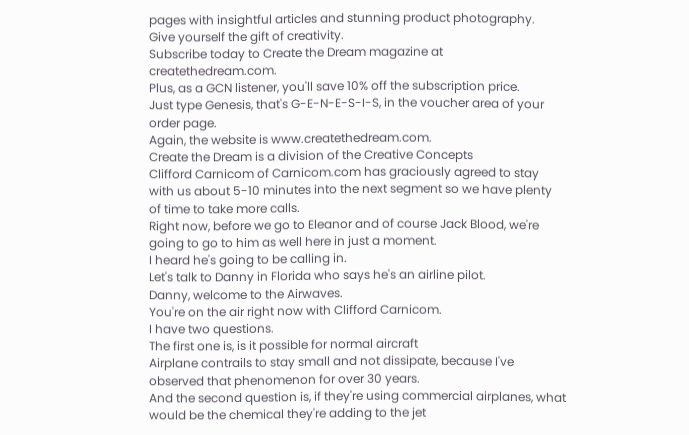pages with insightful articles and stunning product photography.
Give yourself the gift of creativity.
Subscribe today to Create the Dream magazine at createthedream.com.
Plus, as a GCN listener, you'll save 10% off the subscription price.
Just type Genesis, that's G-E-N-E-S-I-S, in the voucher area of your order page.
Again, the website is www.createthedream.com.
Create the Dream is a division of the Creative Concepts
Clifford Carnicom of Carnicom.com has graciously agreed to stay with us about 5-10 minutes into the next segment so we have plenty of time to take more calls.
Right now, before we go to Eleanor and of course Jack Blood, we're going to go to him as well here in just a moment.
I heard he's going to be calling in.
Let's talk to Danny in Florida who says he's an airline pilot.
Danny, welcome to the Airwaves.
You're on the air right now with Clifford Carnicom.
I have two questions.
The first one is, is it possible for normal aircraft
Airplane contrails to stay small and not dissipate, because I've observed that phenomenon for over 30 years.
And the second question is, if they're using commercial airplanes, what would be the chemical they're adding to the jet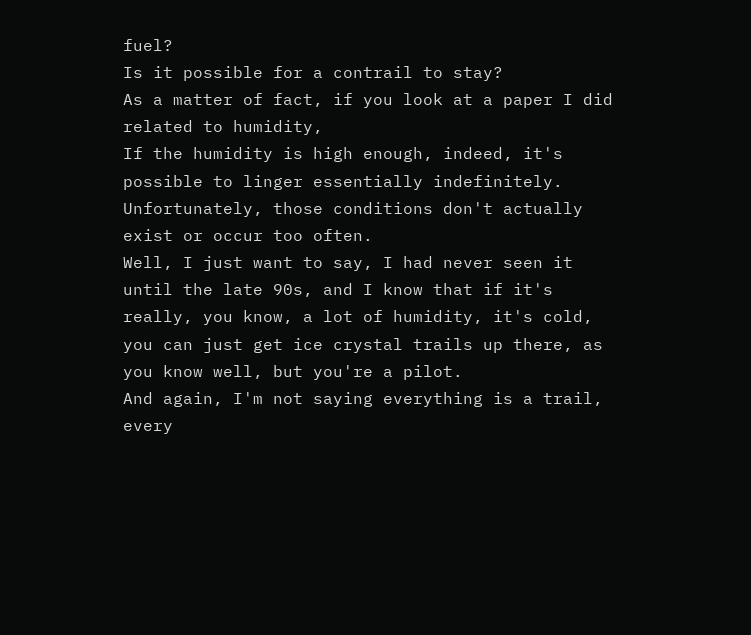fuel?
Is it possible for a contrail to stay?
As a matter of fact, if you look at a paper I did related to humidity,
If the humidity is high enough, indeed, it's possible to linger essentially indefinitely.
Unfortunately, those conditions don't actually exist or occur too often.
Well, I just want to say, I had never seen it until the late 90s, and I know that if it's really, you know, a lot of humidity, it's cold, you can just get ice crystal trails up there, as you know well, but you're a pilot.
And again, I'm not saying everything is a trail, every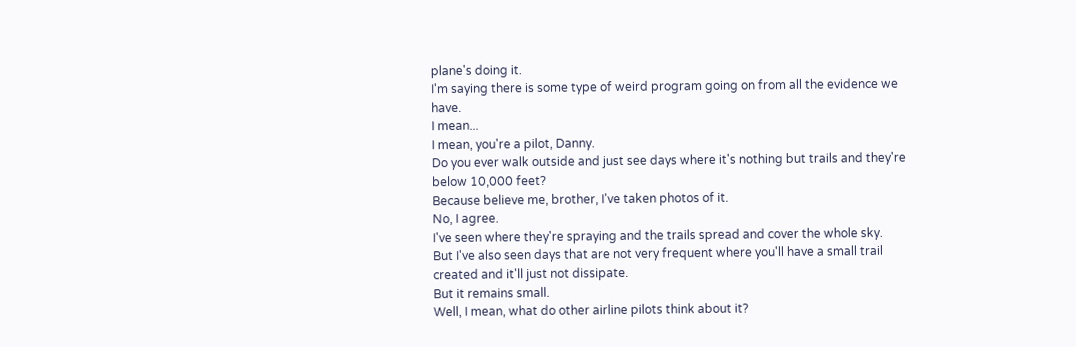plane's doing it.
I'm saying there is some type of weird program going on from all the evidence we have.
I mean...
I mean, you're a pilot, Danny.
Do you ever walk outside and just see days where it's nothing but trails and they're below 10,000 feet?
Because believe me, brother, I've taken photos of it.
No, I agree.
I've seen where they're spraying and the trails spread and cover the whole sky.
But I've also seen days that are not very frequent where you'll have a small trail created and it'll just not dissipate.
But it remains small.
Well, I mean, what do other airline pilots think about it?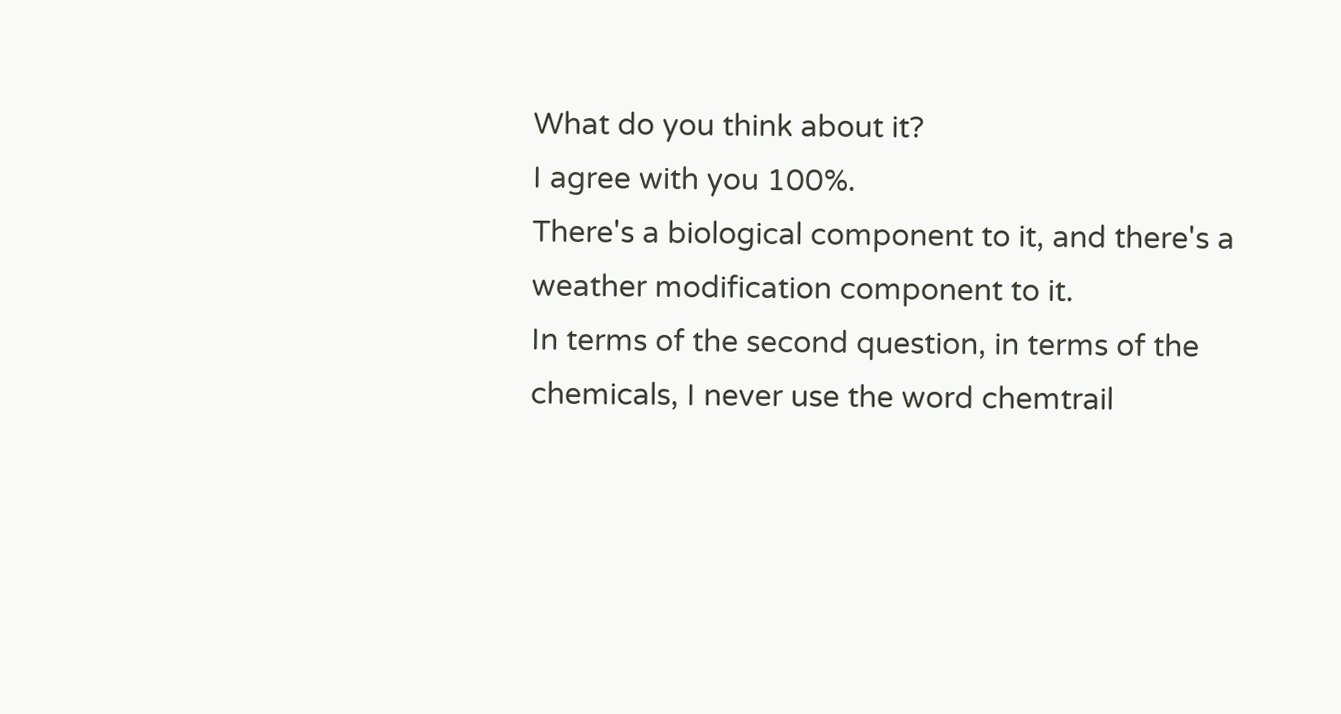What do you think about it?
I agree with you 100%.
There's a biological component to it, and there's a weather modification component to it.
In terms of the second question, in terms of the chemicals, I never use the word chemtrail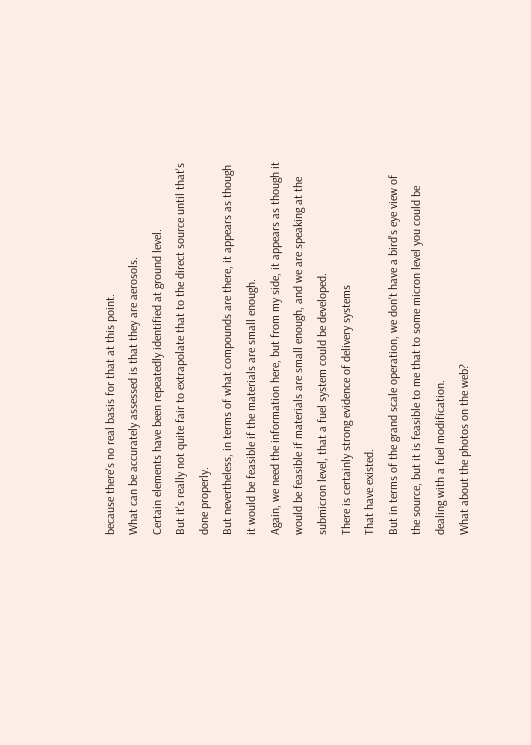because there's no real basis for that at this point.
What can be accurately assessed is that they are aerosols.
Certain elements have been repeatedly identified at ground level.
But it's really not quite fair to extrapolate that to the direct source until that's done properly.
But nevertheless, in terms of what compounds are there, it appears as though it would be feasible if the materials are small enough.
Again, we need the information here, but from my side, it appears as though it would be feasible if materials are small enough, and we are speaking at the submicron level, that a fuel system could be developed.
There is certainly strong evidence of delivery systems
That have existed.
But in terms of the grand scale operation, we don't have a bird's eye view of the source, but it is feasible to me that to some micron level you could be dealing with a fuel modification.
What about the photos on the web?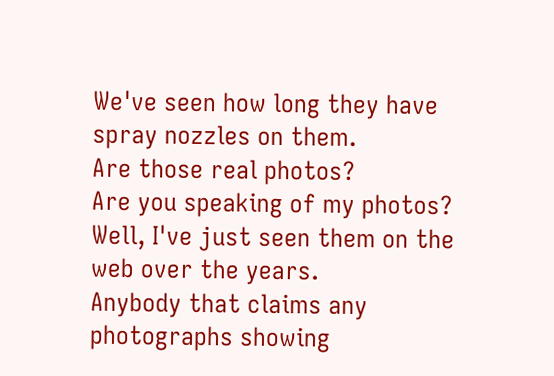We've seen how long they have spray nozzles on them.
Are those real photos?
Are you speaking of my photos?
Well, I've just seen them on the web over the years.
Anybody that claims any photographs showing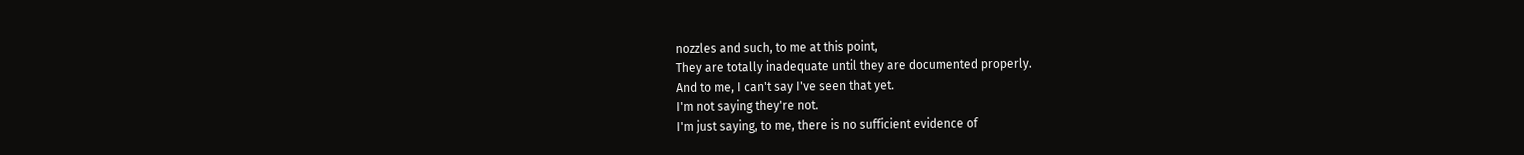nozzles and such, to me at this point,
They are totally inadequate until they are documented properly.
And to me, I can't say I've seen that yet.
I'm not saying they're not.
I'm just saying, to me, there is no sufficient evidence of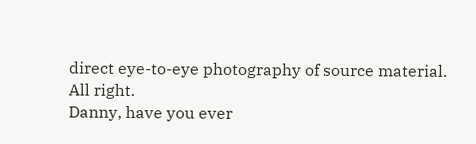direct eye-to-eye photography of source material.
All right.
Danny, have you ever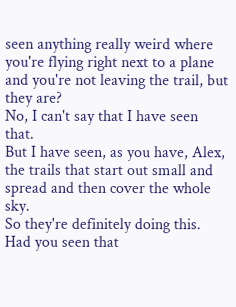seen anything really weird where you're flying right next to a plane and you're not leaving the trail, but they are?
No, I can't say that I have seen that.
But I have seen, as you have, Alex, the trails that start out small and spread and then cover the whole sky.
So they're definitely doing this.
Had you seen that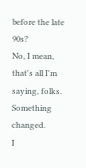before the late 90s?
No, I mean, that's all I'm saying, folks.
Something changed.
I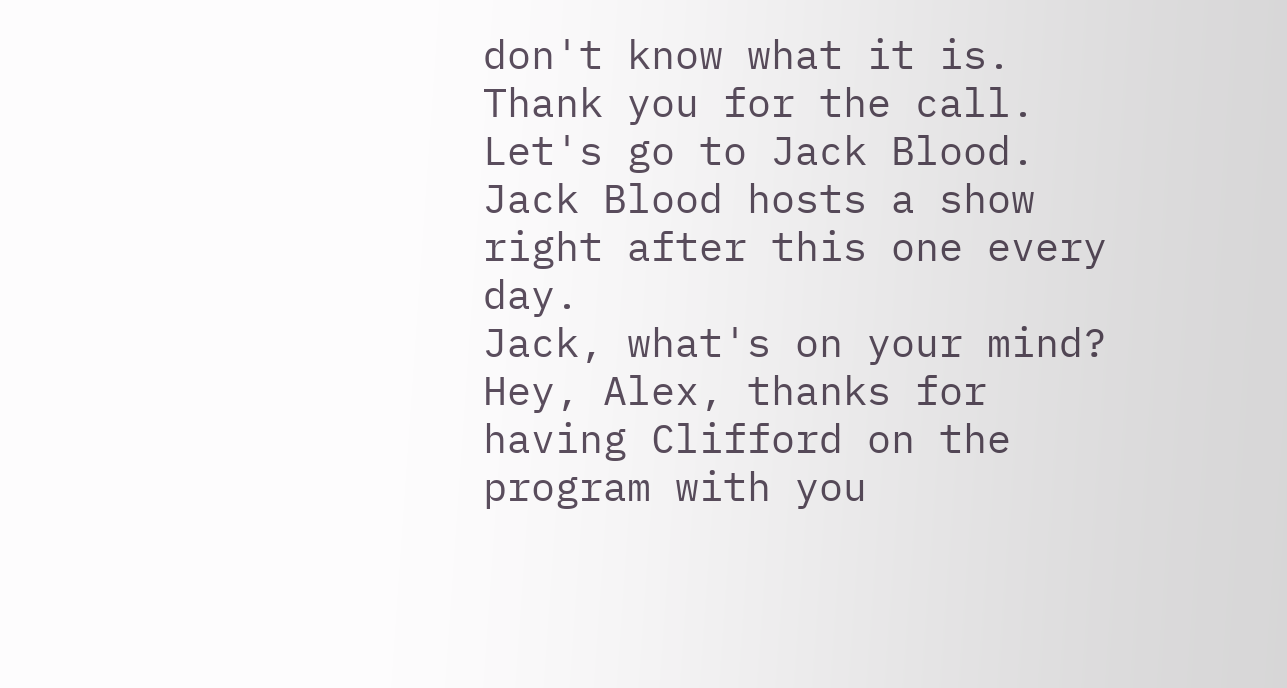don't know what it is.
Thank you for the call.
Let's go to Jack Blood.
Jack Blood hosts a show right after this one every day.
Jack, what's on your mind?
Hey, Alex, thanks for having Clifford on the program with you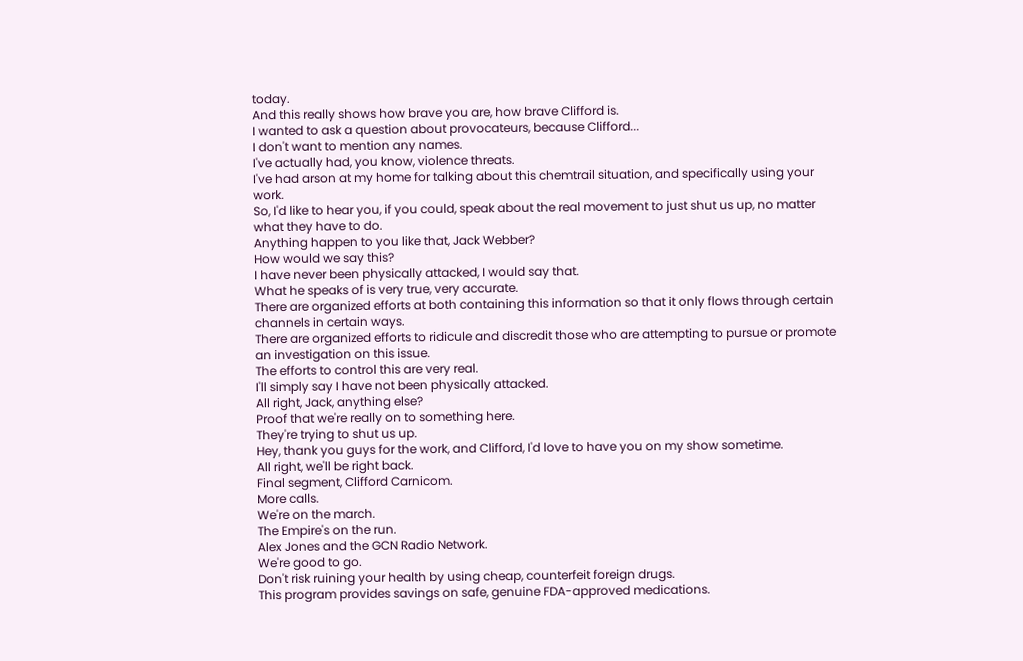today.
And this really shows how brave you are, how brave Clifford is.
I wanted to ask a question about provocateurs, because Clifford...
I don't want to mention any names.
I've actually had, you know, violence threats.
I've had arson at my home for talking about this chemtrail situation, and specifically using your work.
So, I'd like to hear you, if you could, speak about the real movement to just shut us up, no matter what they have to do.
Anything happen to you like that, Jack Webber?
How would we say this?
I have never been physically attacked, I would say that.
What he speaks of is very true, very accurate.
There are organized efforts at both containing this information so that it only flows through certain channels in certain ways.
There are organized efforts to ridicule and discredit those who are attempting to pursue or promote an investigation on this issue.
The efforts to control this are very real.
I'll simply say I have not been physically attacked.
All right, Jack, anything else?
Proof that we're really on to something here.
They're trying to shut us up.
Hey, thank you guys for the work, and Clifford, I'd love to have you on my show sometime.
All right, we'll be right back.
Final segment, Clifford Carnicom.
More calls.
We're on the march.
The Empire's on the run.
Alex Jones and the GCN Radio Network.
We're good to go.
Don't risk ruining your health by using cheap, counterfeit foreign drugs.
This program provides savings on safe, genuine FDA-approved medications.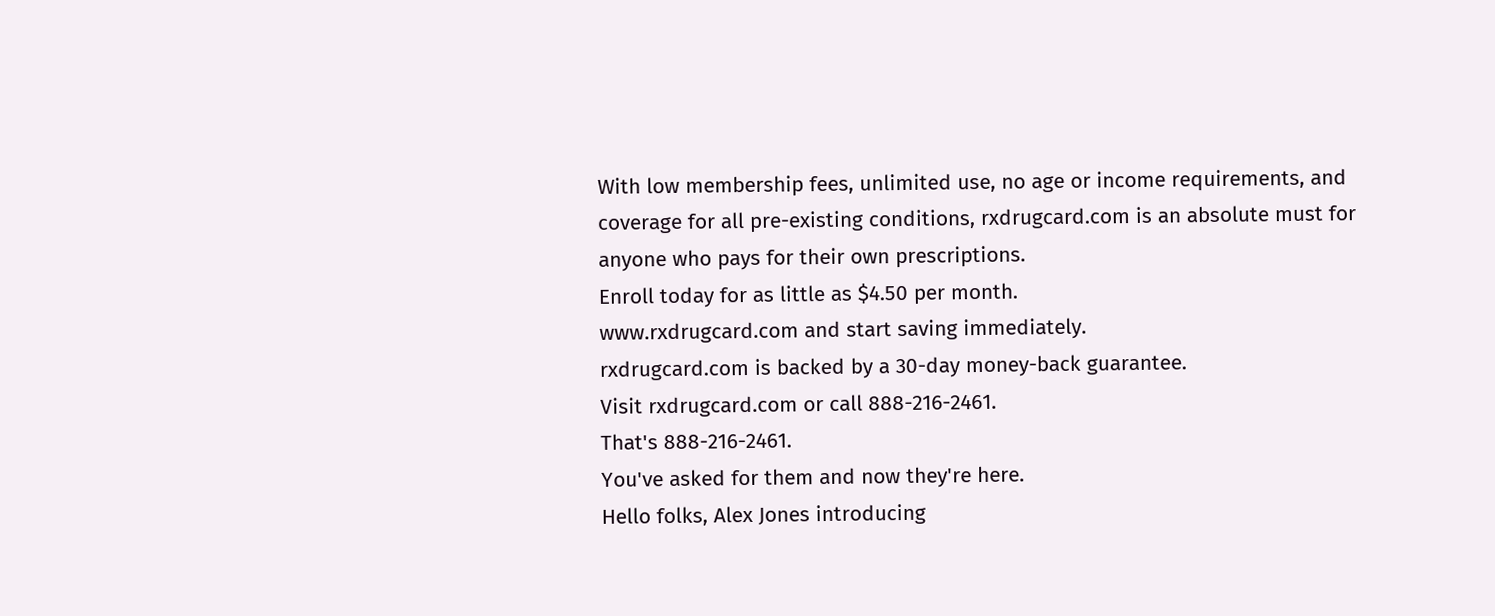With low membership fees, unlimited use, no age or income requirements, and coverage for all pre-existing conditions, rxdrugcard.com is an absolute must for anyone who pays for their own prescriptions.
Enroll today for as little as $4.50 per month.
www.rxdrugcard.com and start saving immediately.
rxdrugcard.com is backed by a 30-day money-back guarantee.
Visit rxdrugcard.com or call 888-216-2461.
That's 888-216-2461.
You've asked for them and now they're here.
Hello folks, Alex Jones introducing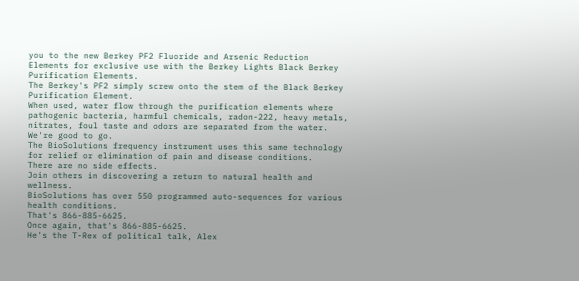you to the new Berkey PF2 Fluoride and Arsenic Reduction Elements for exclusive use with the Berkey Lights Black Berkey Purification Elements.
The Berkey's PF2 simply screw onto the stem of the Black Berkey Purification Element.
When used, water flow through the purification elements where pathogenic bacteria, harmful chemicals, radon-222, heavy metals, nitrates, foul taste and odors are separated from the water.
We're good to go.
The BioSolutions frequency instrument uses this same technology for relief or elimination of pain and disease conditions.
There are no side effects.
Join others in discovering a return to natural health and wellness.
BioSolutions has over 550 programmed auto-sequences for various health conditions.
That's 866-885-6625.
Once again, that's 866-885-6625.
He's the T-Rex of political talk, Alex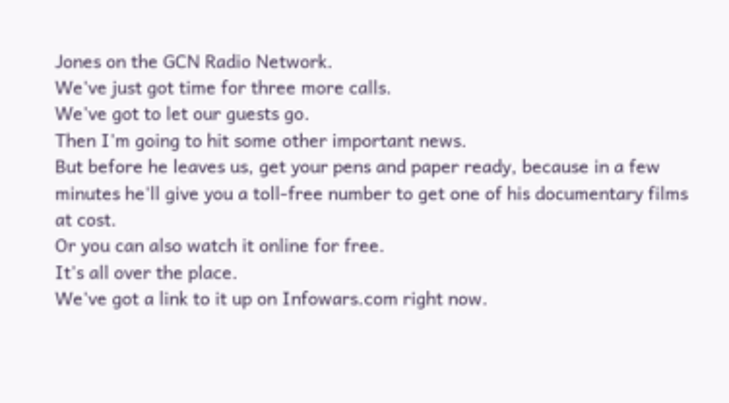Jones on the GCN Radio Network.
We've just got time for three more calls.
We've got to let our guests go.
Then I'm going to hit some other important news.
But before he leaves us, get your pens and paper ready, because in a few minutes he'll give you a toll-free number to get one of his documentary films at cost.
Or you can also watch it online for free.
It's all over the place.
We've got a link to it up on Infowars.com right now.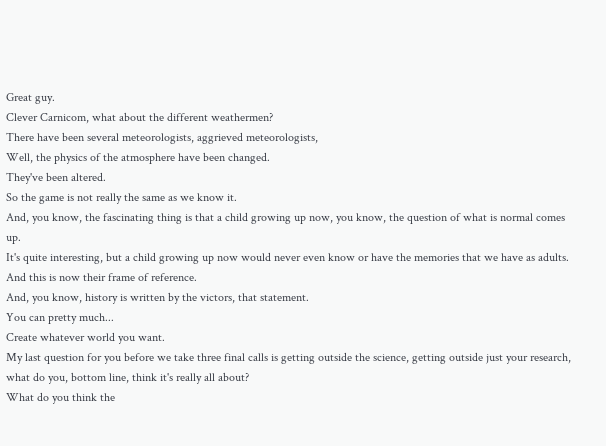Great guy.
Clever Carnicom, what about the different weathermen?
There have been several meteorologists, aggrieved meteorologists,
Well, the physics of the atmosphere have been changed.
They've been altered.
So the game is not really the same as we know it.
And, you know, the fascinating thing is that a child growing up now, you know, the question of what is normal comes up.
It's quite interesting, but a child growing up now would never even know or have the memories that we have as adults.
And this is now their frame of reference.
And, you know, history is written by the victors, that statement.
You can pretty much...
Create whatever world you want.
My last question for you before we take three final calls is getting outside the science, getting outside just your research, what do you, bottom line, think it's really all about?
What do you think the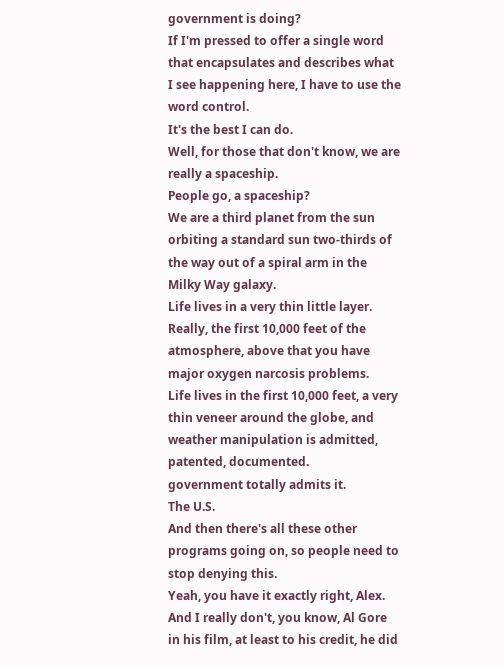government is doing?
If I'm pressed to offer a single word that encapsulates and describes what I see happening here, I have to use the word control.
It's the best I can do.
Well, for those that don't know, we are really a spaceship.
People go, a spaceship?
We are a third planet from the sun orbiting a standard sun two-thirds of the way out of a spiral arm in the Milky Way galaxy.
Life lives in a very thin little layer.
Really, the first 10,000 feet of the atmosphere, above that you have major oxygen narcosis problems.
Life lives in the first 10,000 feet, a very thin veneer around the globe, and weather manipulation is admitted, patented, documented.
government totally admits it.
The U.S.
And then there's all these other programs going on, so people need to stop denying this.
Yeah, you have it exactly right, Alex.
And I really don't, you know, Al Gore in his film, at least to his credit, he did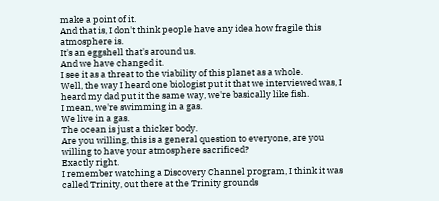make a point of it.
And that is, I don't think people have any idea how fragile this atmosphere is.
It's an eggshell that's around us.
And we have changed it.
I see it as a threat to the viability of this planet as a whole.
Well, the way I heard one biologist put it that we interviewed was, I heard my dad put it the same way, we're basically like fish.
I mean, we're swimming in a gas.
We live in a gas.
The ocean is just a thicker body.
Are you willing, this is a general question to everyone, are you willing to have your atmosphere sacrificed?
Exactly right.
I remember watching a Discovery Channel program, I think it was called Trinity, out there at the Trinity grounds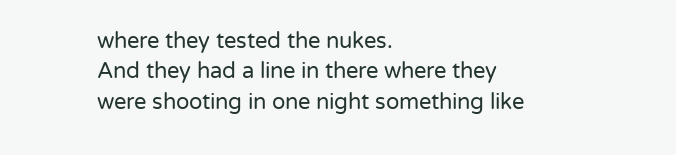where they tested the nukes.
And they had a line in there where they were shooting in one night something like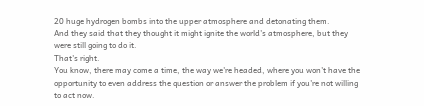20 huge hydrogen bombs into the upper atmosphere and detonating them.
And they said that they thought it might ignite the world's atmosphere, but they were still going to do it.
That's right.
You know, there may come a time, the way we're headed, where you won't have the opportunity to even address the question or answer the problem if you're not willing to act now.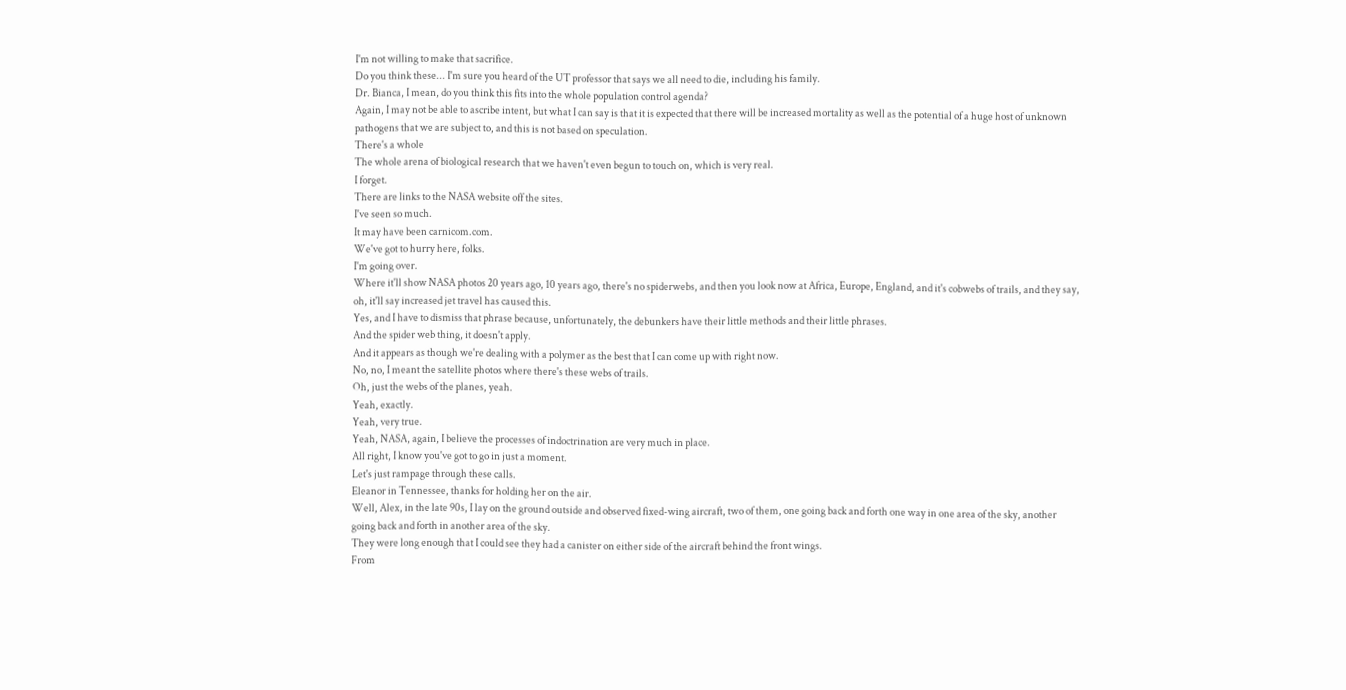I'm not willing to make that sacrifice.
Do you think these... I'm sure you heard of the UT professor that says we all need to die, including his family.
Dr. Bianca, I mean, do you think this fits into the whole population control agenda?
Again, I may not be able to ascribe intent, but what I can say is that it is expected that there will be increased mortality as well as the potential of a huge host of unknown pathogens that we are subject to, and this is not based on speculation.
There's a whole
The whole arena of biological research that we haven't even begun to touch on, which is very real.
I forget.
There are links to the NASA website off the sites.
I've seen so much.
It may have been carnicom.com.
We've got to hurry here, folks.
I'm going over.
Where it'll show NASA photos 20 years ago, 10 years ago, there's no spiderwebs, and then you look now at Africa, Europe, England, and it's cobwebs of trails, and they say, oh, it'll say increased jet travel has caused this.
Yes, and I have to dismiss that phrase because, unfortunately, the debunkers have their little methods and their little phrases.
And the spider web thing, it doesn't apply.
And it appears as though we're dealing with a polymer as the best that I can come up with right now.
No, no, I meant the satellite photos where there's these webs of trails.
Oh, just the webs of the planes, yeah.
Yeah, exactly.
Yeah, very true.
Yeah, NASA, again, I believe the processes of indoctrination are very much in place.
All right, I know you've got to go in just a moment.
Let's just rampage through these calls.
Eleanor in Tennessee, thanks for holding her on the air.
Well, Alex, in the late 90s, I lay on the ground outside and observed fixed-wing aircraft, two of them, one going back and forth one way in one area of the sky, another going back and forth in another area of the sky.
They were long enough that I could see they had a canister on either side of the aircraft behind the front wings.
From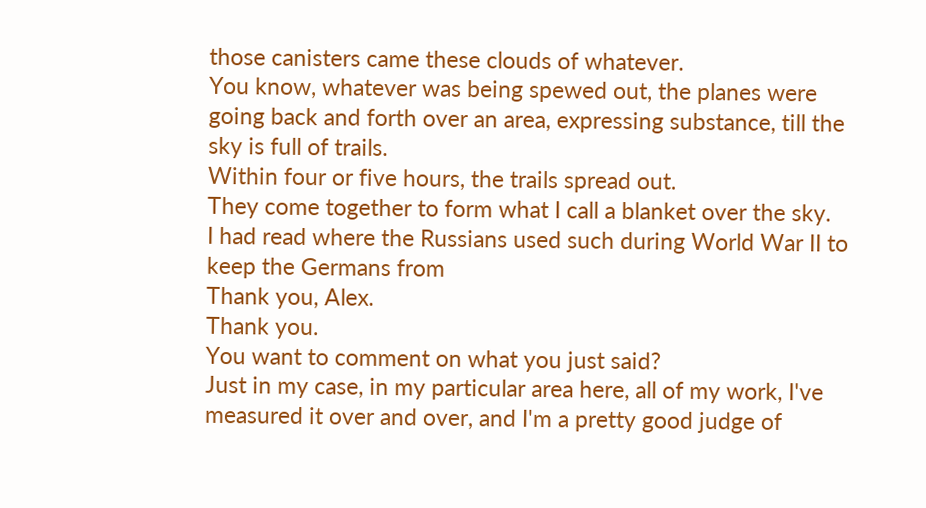those canisters came these clouds of whatever.
You know, whatever was being spewed out, the planes were going back and forth over an area, expressing substance, till the sky is full of trails.
Within four or five hours, the trails spread out.
They come together to form what I call a blanket over the sky.
I had read where the Russians used such during World War II to keep the Germans from
Thank you, Alex.
Thank you.
You want to comment on what you just said?
Just in my case, in my particular area here, all of my work, I've measured it over and over, and I'm a pretty good judge of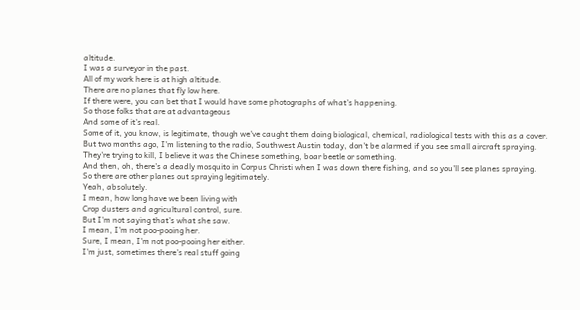altitude.
I was a surveyor in the past.
All of my work here is at high altitude.
There are no planes that fly low here.
If there were, you can bet that I would have some photographs of what's happening.
So those folks that are at advantageous
And some of it's real.
Some of it, you know, is legitimate, though we've caught them doing biological, chemical, radiological tests with this as a cover.
But two months ago, I'm listening to the radio, Southwest Austin today, don't be alarmed if you see small aircraft spraying.
They're trying to kill, I believe it was the Chinese something, boar beetle or something.
And then, oh, there's a deadly mosquito in Corpus Christi when I was down there fishing, and so you'll see planes spraying.
So there are other planes out spraying legitimately.
Yeah, absolutely.
I mean, how long have we been living with
Crop dusters and agricultural control, sure.
But I'm not saying that's what she saw.
I mean, I'm not poo-pooing her.
Sure, I mean, I'm not poo-pooing her either.
I'm just, sometimes there's real stuff going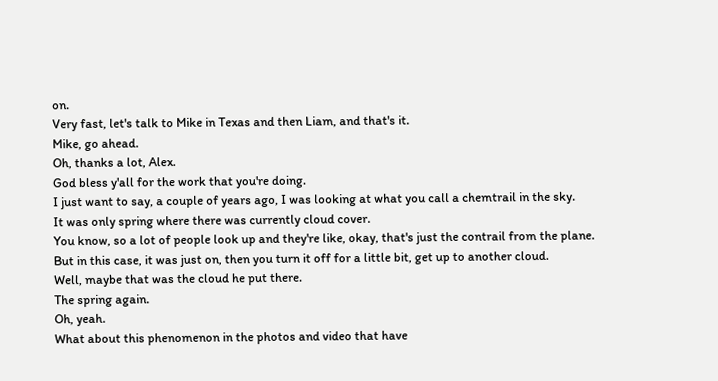on.
Very fast, let's talk to Mike in Texas and then Liam, and that's it.
Mike, go ahead.
Oh, thanks a lot, Alex.
God bless y'all for the work that you're doing.
I just want to say, a couple of years ago, I was looking at what you call a chemtrail in the sky.
It was only spring where there was currently cloud cover.
You know, so a lot of people look up and they're like, okay, that's just the contrail from the plane.
But in this case, it was just on, then you turn it off for a little bit, get up to another cloud.
Well, maybe that was the cloud he put there.
The spring again.
Oh, yeah.
What about this phenomenon in the photos and video that have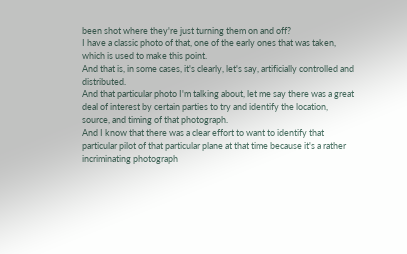been shot where they're just turning them on and off?
I have a classic photo of that, one of the early ones that was taken, which is used to make this point.
And that is, in some cases, it's clearly, let's say, artificially controlled and distributed.
And that particular photo I'm talking about, let me say there was a great deal of interest by certain parties to try and identify the location, source, and timing of that photograph.
And I know that there was a clear effort to want to identify that particular pilot of that particular plane at that time because it's a rather incriminating photograph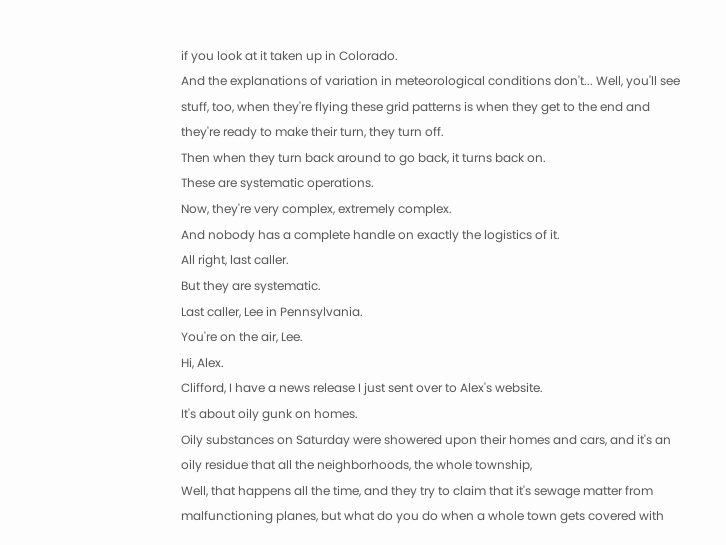if you look at it taken up in Colorado.
And the explanations of variation in meteorological conditions don't... Well, you'll see stuff, too, when they're flying these grid patterns is when they get to the end and they're ready to make their turn, they turn off.
Then when they turn back around to go back, it turns back on.
These are systematic operations.
Now, they're very complex, extremely complex.
And nobody has a complete handle on exactly the logistics of it.
All right, last caller.
But they are systematic.
Last caller, Lee in Pennsylvania.
You're on the air, Lee.
Hi, Alex.
Clifford, I have a news release I just sent over to Alex's website.
It's about oily gunk on homes.
Oily substances on Saturday were showered upon their homes and cars, and it's an oily residue that all the neighborhoods, the whole township,
Well, that happens all the time, and they try to claim that it's sewage matter from malfunctioning planes, but what do you do when a whole town gets covered with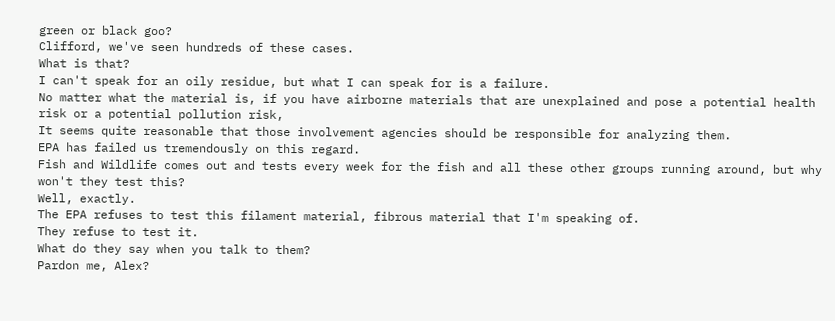green or black goo?
Clifford, we've seen hundreds of these cases.
What is that?
I can't speak for an oily residue, but what I can speak for is a failure.
No matter what the material is, if you have airborne materials that are unexplained and pose a potential health risk or a potential pollution risk,
It seems quite reasonable that those involvement agencies should be responsible for analyzing them.
EPA has failed us tremendously on this regard.
Fish and Wildlife comes out and tests every week for the fish and all these other groups running around, but why won't they test this?
Well, exactly.
The EPA refuses to test this filament material, fibrous material that I'm speaking of.
They refuse to test it.
What do they say when you talk to them?
Pardon me, Alex?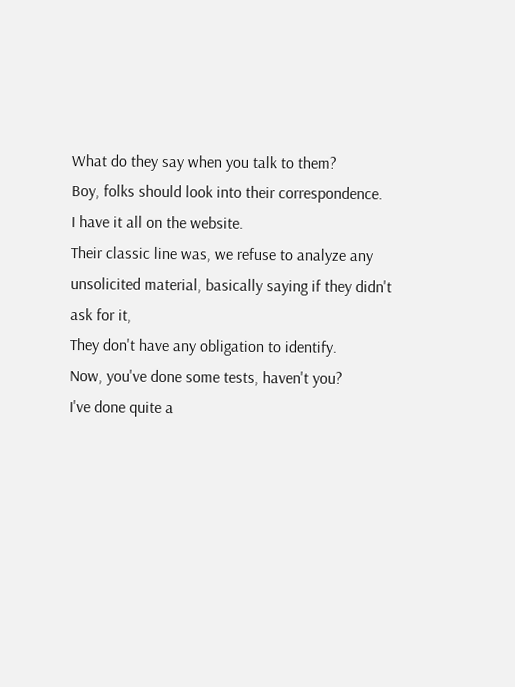What do they say when you talk to them?
Boy, folks should look into their correspondence.
I have it all on the website.
Their classic line was, we refuse to analyze any unsolicited material, basically saying if they didn't ask for it,
They don't have any obligation to identify.
Now, you've done some tests, haven't you?
I've done quite a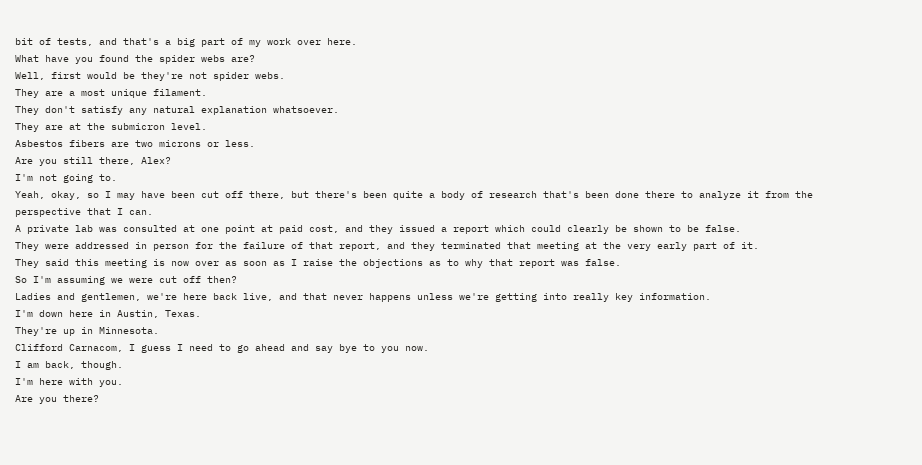bit of tests, and that's a big part of my work over here.
What have you found the spider webs are?
Well, first would be they're not spider webs.
They are a most unique filament.
They don't satisfy any natural explanation whatsoever.
They are at the submicron level.
Asbestos fibers are two microns or less.
Are you still there, Alex?
I'm not going to.
Yeah, okay, so I may have been cut off there, but there's been quite a body of research that's been done there to analyze it from the perspective that I can.
A private lab was consulted at one point at paid cost, and they issued a report which could clearly be shown to be false.
They were addressed in person for the failure of that report, and they terminated that meeting at the very early part of it.
They said this meeting is now over as soon as I raise the objections as to why that report was false.
So I'm assuming we were cut off then?
Ladies and gentlemen, we're here back live, and that never happens unless we're getting into really key information.
I'm down here in Austin, Texas.
They're up in Minnesota.
Clifford Carnacom, I guess I need to go ahead and say bye to you now.
I am back, though.
I'm here with you.
Are you there?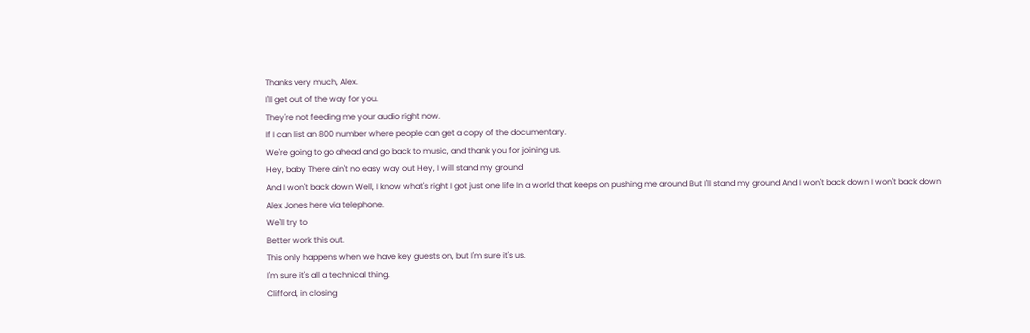Thanks very much, Alex.
I'll get out of the way for you.
They're not feeding me your audio right now.
If I can list an 800 number where people can get a copy of the documentary.
We're going to go ahead and go back to music, and thank you for joining us.
Hey, baby There ain't no easy way out Hey, I will stand my ground
And I won't back down Well, I know what's right I got just one life In a world that keeps on pushing me around But I'll stand my ground And I won't back down I won't back down
Alex Jones here via telephone.
We'll try to
Better work this out.
This only happens when we have key guests on, but I'm sure it's us.
I'm sure it's all a technical thing.
Clifford, in closing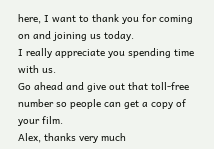here, I want to thank you for coming on and joining us today.
I really appreciate you spending time with us.
Go ahead and give out that toll-free number so people can get a copy of your film.
Alex, thanks very much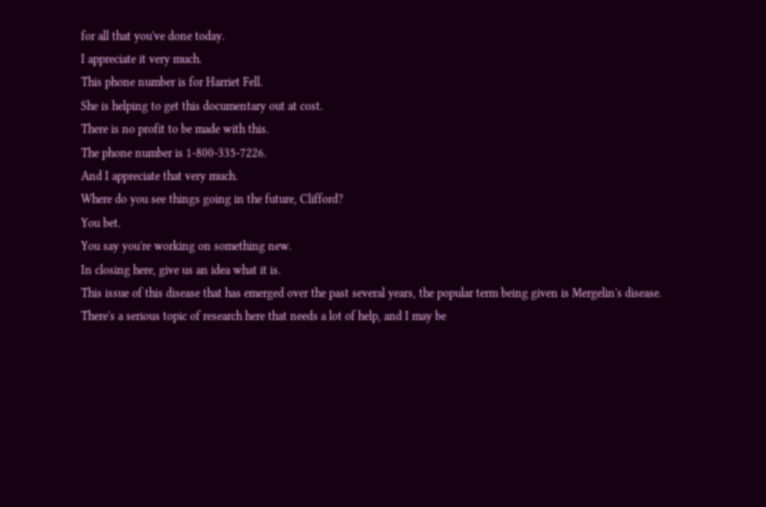for all that you've done today.
I appreciate it very much.
This phone number is for Harriet Fell.
She is helping to get this documentary out at cost.
There is no profit to be made with this.
The phone number is 1-800-335-7226.
And I appreciate that very much.
Where do you see things going in the future, Clifford?
You bet.
You say you're working on something new.
In closing here, give us an idea what it is.
This issue of this disease that has emerged over the past several years, the popular term being given is Mergelin's disease.
There's a serious topic of research here that needs a lot of help, and I may be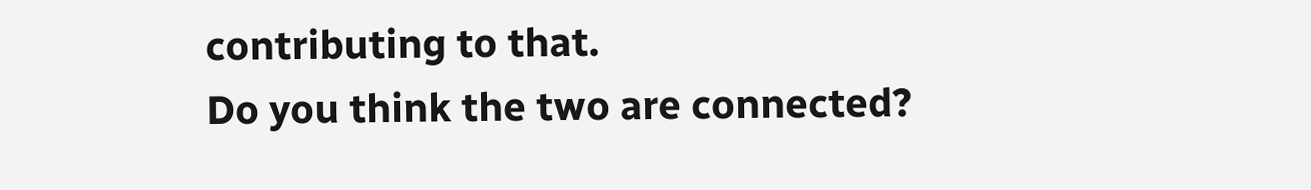contributing to that.
Do you think the two are connected?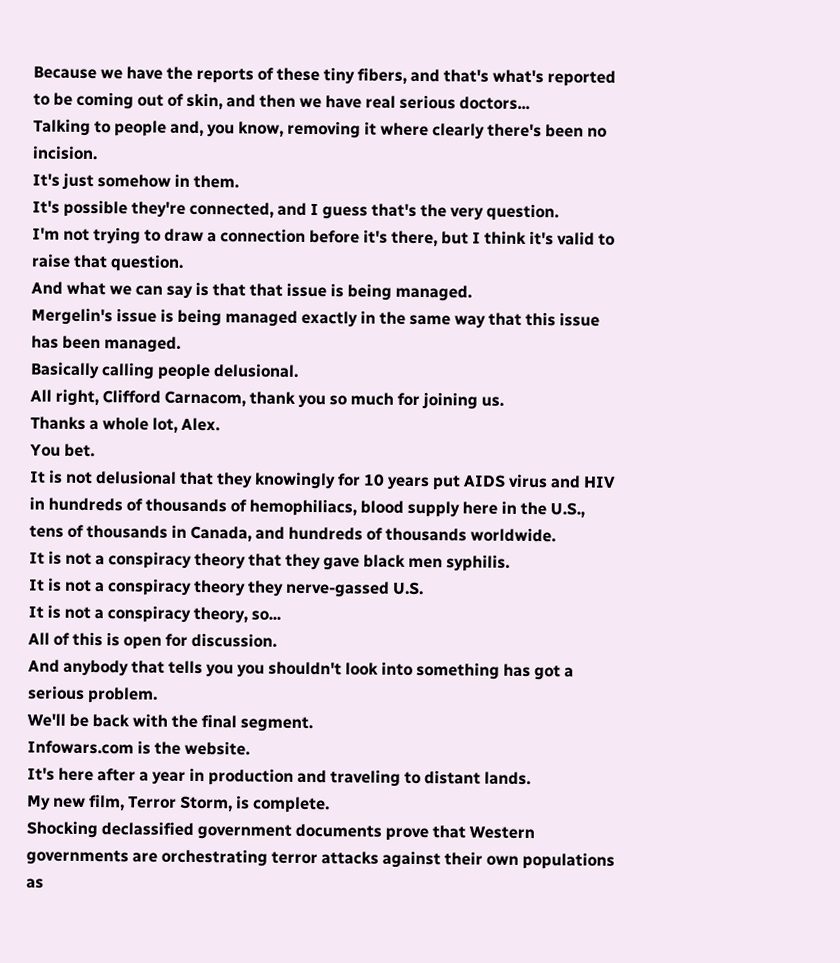Because we have the reports of these tiny fibers, and that's what's reported to be coming out of skin, and then we have real serious doctors...
Talking to people and, you know, removing it where clearly there's been no incision.
It's just somehow in them.
It's possible they're connected, and I guess that's the very question.
I'm not trying to draw a connection before it's there, but I think it's valid to raise that question.
And what we can say is that that issue is being managed.
Mergelin's issue is being managed exactly in the same way that this issue has been managed.
Basically calling people delusional.
All right, Clifford Carnacom, thank you so much for joining us.
Thanks a whole lot, Alex.
You bet.
It is not delusional that they knowingly for 10 years put AIDS virus and HIV in hundreds of thousands of hemophiliacs, blood supply here in the U.S., tens of thousands in Canada, and hundreds of thousands worldwide.
It is not a conspiracy theory that they gave black men syphilis.
It is not a conspiracy theory they nerve-gassed U.S.
It is not a conspiracy theory, so...
All of this is open for discussion.
And anybody that tells you you shouldn't look into something has got a serious problem.
We'll be back with the final segment.
Infowars.com is the website.
It's here after a year in production and traveling to distant lands.
My new film, Terror Storm, is complete.
Shocking declassified government documents prove that Western governments are orchestrating terror attacks against their own populations as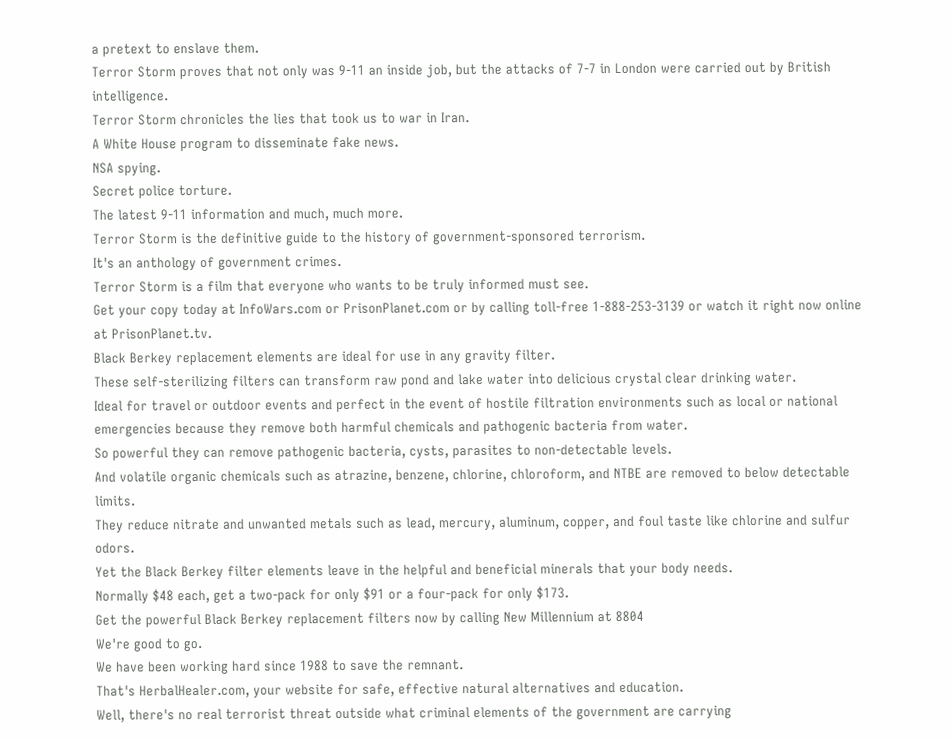a pretext to enslave them.
Terror Storm proves that not only was 9-11 an inside job, but the attacks of 7-7 in London were carried out by British intelligence.
Terror Storm chronicles the lies that took us to war in Iran.
A White House program to disseminate fake news.
NSA spying.
Secret police torture.
The latest 9-11 information and much, much more.
Terror Storm is the definitive guide to the history of government-sponsored terrorism.
It's an anthology of government crimes.
Terror Storm is a film that everyone who wants to be truly informed must see.
Get your copy today at InfoWars.com or PrisonPlanet.com or by calling toll-free 1-888-253-3139 or watch it right now online at PrisonPlanet.tv.
Black Berkey replacement elements are ideal for use in any gravity filter.
These self-sterilizing filters can transform raw pond and lake water into delicious crystal clear drinking water.
Ideal for travel or outdoor events and perfect in the event of hostile filtration environments such as local or national emergencies because they remove both harmful chemicals and pathogenic bacteria from water.
So powerful they can remove pathogenic bacteria, cysts, parasites to non-detectable levels.
And volatile organic chemicals such as atrazine, benzene, chlorine, chloroform, and NTBE are removed to below detectable limits.
They reduce nitrate and unwanted metals such as lead, mercury, aluminum, copper, and foul taste like chlorine and sulfur odors.
Yet the Black Berkey filter elements leave in the helpful and beneficial minerals that your body needs.
Normally $48 each, get a two-pack for only $91 or a four-pack for only $173.
Get the powerful Black Berkey replacement filters now by calling New Millennium at 8804
We're good to go.
We have been working hard since 1988 to save the remnant.
That's HerbalHealer.com, your website for safe, effective natural alternatives and education.
Well, there's no real terrorist threat outside what criminal elements of the government are carrying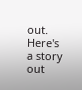out.
Here's a story out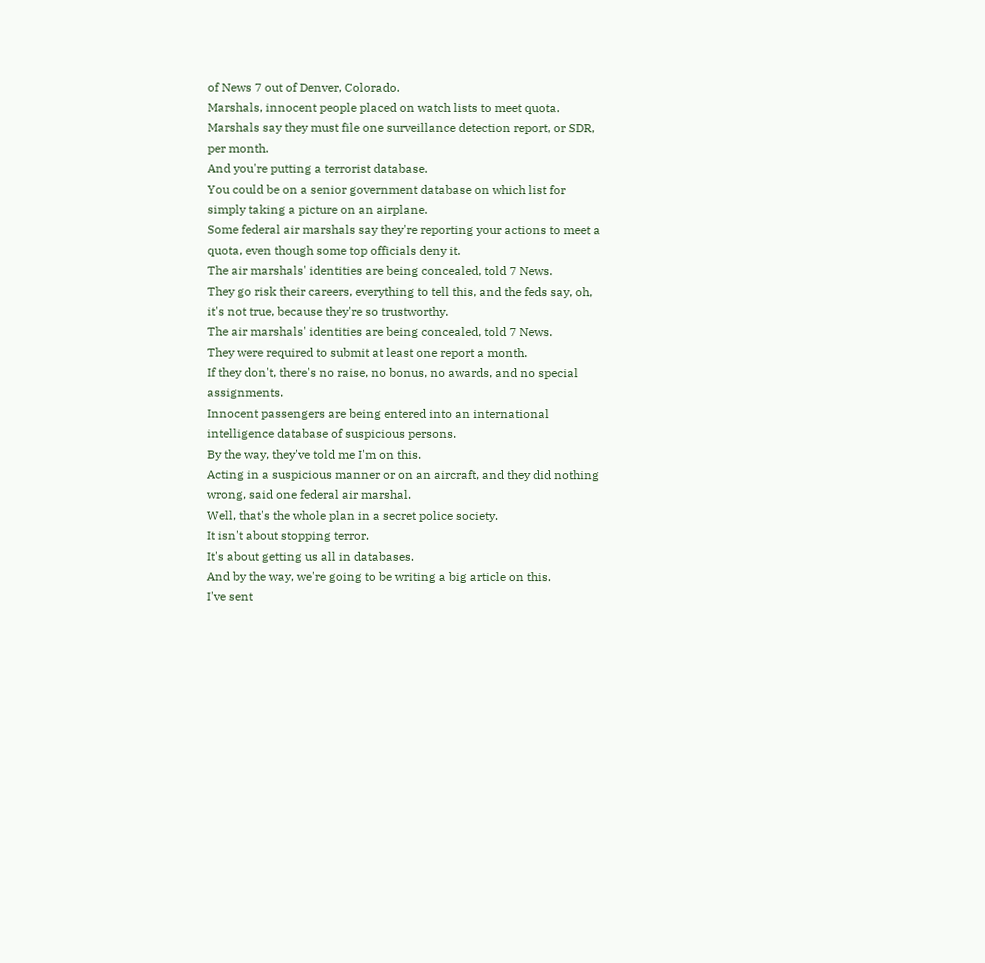of News 7 out of Denver, Colorado.
Marshals, innocent people placed on watch lists to meet quota.
Marshals say they must file one surveillance detection report, or SDR, per month.
And you're putting a terrorist database.
You could be on a senior government database on which list for simply taking a picture on an airplane.
Some federal air marshals say they're reporting your actions to meet a quota, even though some top officials deny it.
The air marshals' identities are being concealed, told 7 News.
They go risk their careers, everything to tell this, and the feds say, oh, it's not true, because they're so trustworthy.
The air marshals' identities are being concealed, told 7 News.
They were required to submit at least one report a month.
If they don't, there's no raise, no bonus, no awards, and no special assignments.
Innocent passengers are being entered into an international intelligence database of suspicious persons.
By the way, they've told me I'm on this.
Acting in a suspicious manner or on an aircraft, and they did nothing wrong, said one federal air marshal.
Well, that's the whole plan in a secret police society.
It isn't about stopping terror.
It's about getting us all in databases.
And by the way, we're going to be writing a big article on this.
I've sent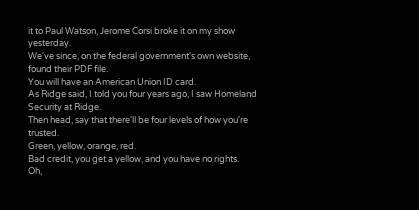it to Paul Watson, Jerome Corsi broke it on my show yesterday.
We've since, on the federal government's own website, found their PDF file.
You will have an American Union ID card.
As Ridge said, I told you four years ago, I saw Homeland Security at Ridge.
Then head, say that there'll be four levels of how you're trusted.
Green, yellow, orange, red.
Bad credit, you get a yellow, and you have no rights.
Oh,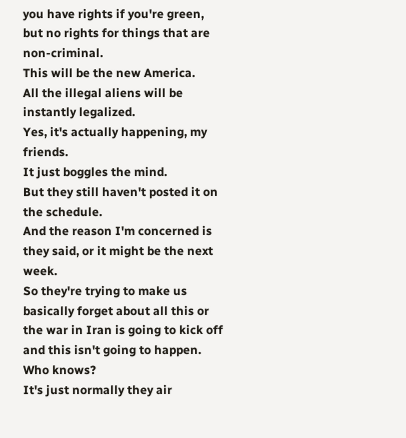you have rights if you're green, but no rights for things that are non-criminal.
This will be the new America.
All the illegal aliens will be instantly legalized.
Yes, it's actually happening, my friends.
It just boggles the mind.
But they still haven't posted it on the schedule.
And the reason I'm concerned is they said, or it might be the next week.
So they're trying to make us basically forget about all this or the war in Iran is going to kick off and this isn't going to happen.
Who knows?
It's just normally they air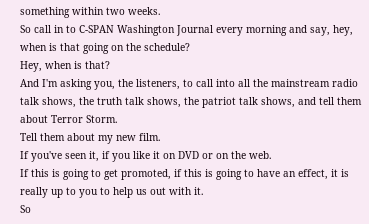something within two weeks.
So call in to C-SPAN Washington Journal every morning and say, hey, when is that going on the schedule?
Hey, when is that?
And I'm asking you, the listeners, to call into all the mainstream radio talk shows, the truth talk shows, the patriot talk shows, and tell them about Terror Storm.
Tell them about my new film.
If you've seen it, if you like it on DVD or on the web.
If this is going to get promoted, if this is going to have an effect, it is really up to you to help us out with it.
So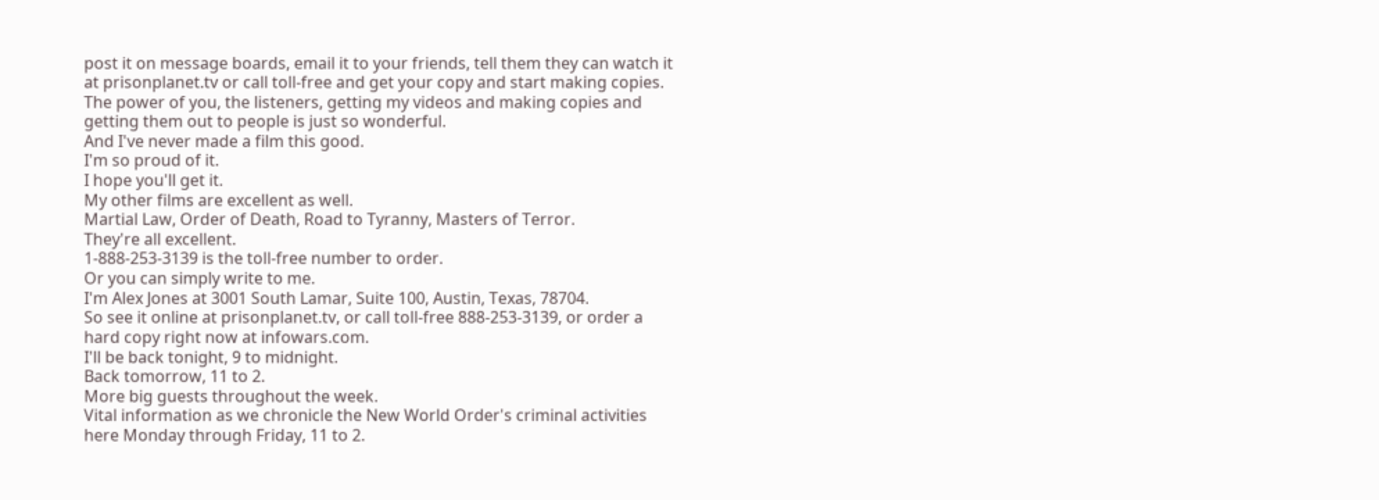post it on message boards, email it to your friends, tell them they can watch it at prisonplanet.tv or call toll-free and get your copy and start making copies.
The power of you, the listeners, getting my videos and making copies and getting them out to people is just so wonderful.
And I've never made a film this good.
I'm so proud of it.
I hope you'll get it.
My other films are excellent as well.
Martial Law, Order of Death, Road to Tyranny, Masters of Terror.
They're all excellent.
1-888-253-3139 is the toll-free number to order.
Or you can simply write to me.
I'm Alex Jones at 3001 South Lamar, Suite 100, Austin, Texas, 78704.
So see it online at prisonplanet.tv, or call toll-free 888-253-3139, or order a hard copy right now at infowars.com.
I'll be back tonight, 9 to midnight.
Back tomorrow, 11 to 2.
More big guests throughout the week.
Vital information as we chronicle the New World Order's criminal activities here Monday through Friday, 11 to 2.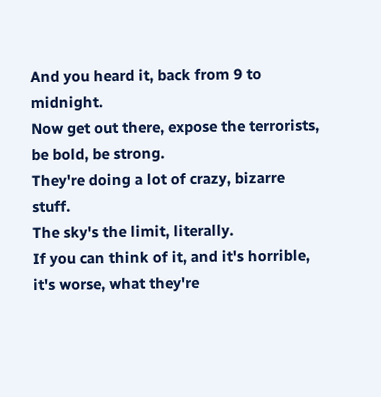And you heard it, back from 9 to midnight.
Now get out there, expose the terrorists, be bold, be strong.
They're doing a lot of crazy, bizarre stuff.
The sky's the limit, literally.
If you can think of it, and it's horrible, it's worse, what they're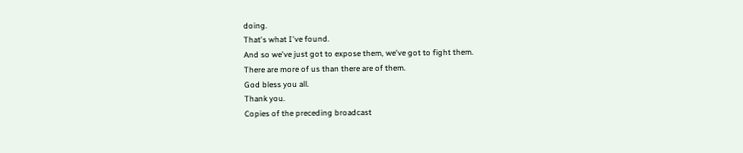doing.
That's what I've found.
And so we've just got to expose them, we've got to fight them.
There are more of us than there are of them.
God bless you all.
Thank you.
Copies of the preceding broadcast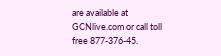are available at GCNlive.com or call toll free 877-376-45.